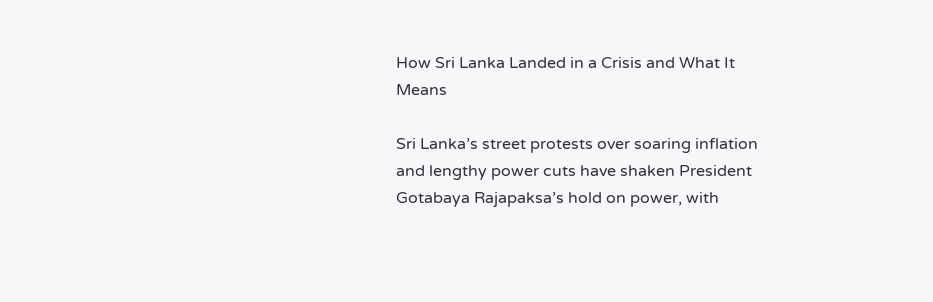How Sri Lanka Landed in a Crisis and What It Means

Sri Lanka’s street protests over soaring inflation and lengthy power cuts have shaken President Gotabaya Rajapaksa’s hold on power, with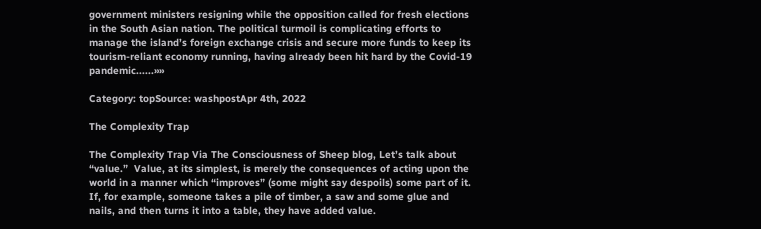government ministers resigning while the opposition called for fresh elections in the South Asian nation. The political turmoil is complicating efforts to manage the island’s foreign exchange crisis and secure more funds to keep its tourism-reliant economy running, having already been hit hard by the Covid-19 pandemic......»»

Category: topSource: washpostApr 4th, 2022

The Complexity Trap

The Complexity Trap Via The Consciousness of Sheep blog, Let’s talk about “value.”  Value, at its simplest, is merely the consequences of acting upon the world in a manner which “improves” (some might say despoils) some part of it.  If, for example, someone takes a pile of timber, a saw and some glue and nails, and then turns it into a table, they have added value.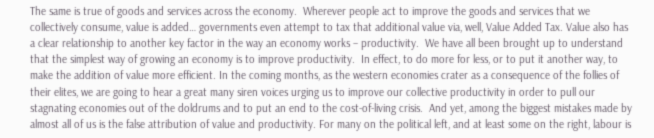The same is true of goods and services across the economy.  Wherever people act to improve the goods and services that we collectively consume, value is added… governments even attempt to tax that additional value via, well, Value Added Tax. Value also has a clear relationship to another key factor in the way an economy works – productivity.  We have all been brought up to understand that the simplest way of growing an economy is to improve productivity.  In effect, to do more for less, or to put it another way, to make the addition of value more efficient. In the coming months, as the western economies crater as a consequence of the follies of their elites, we are going to hear a great many siren voices urging us to improve our collective productivity in order to pull our stagnating economies out of the doldrums and to put an end to the cost-of-living crisis.  And yet, among the biggest mistakes made by almost all of us is the false attribution of value and productivity. For many on the political left, and at least some on the right, labour is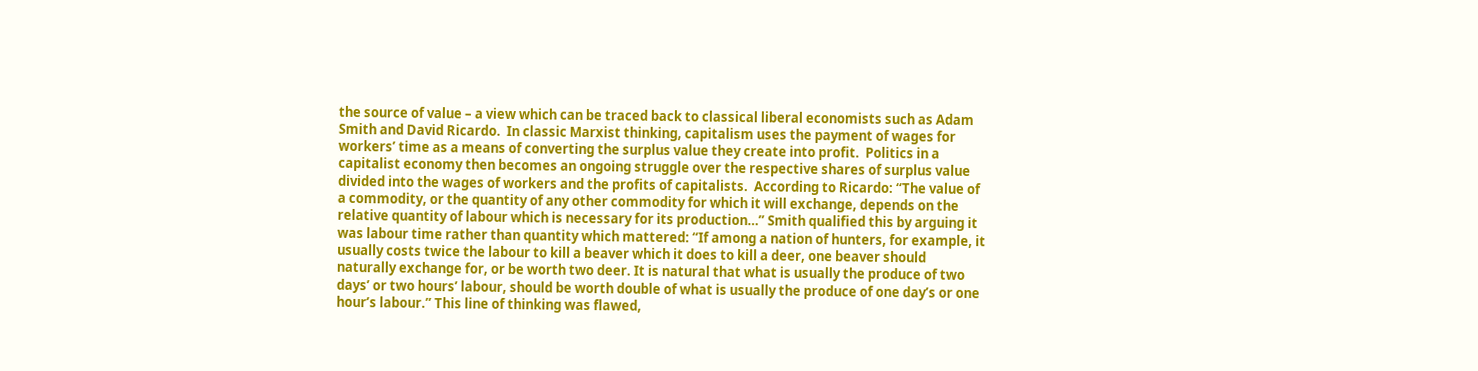the source of value – a view which can be traced back to classical liberal economists such as Adam Smith and David Ricardo.  In classic Marxist thinking, capitalism uses the payment of wages for workers’ time as a means of converting the surplus value they create into profit.  Politics in a capitalist economy then becomes an ongoing struggle over the respective shares of surplus value divided into the wages of workers and the profits of capitalists.  According to Ricardo: “The value of a commodity, or the quantity of any other commodity for which it will exchange, depends on the relative quantity of labour which is necessary for its production…” Smith qualified this by arguing it was labour time rather than quantity which mattered: “If among a nation of hunters, for example, it usually costs twice the labour to kill a beaver which it does to kill a deer, one beaver should naturally exchange for, or be worth two deer. It is natural that what is usually the produce of two days’ or two hours’ labour, should be worth double of what is usually the produce of one day’s or one hour’s labour.” This line of thinking was flawed,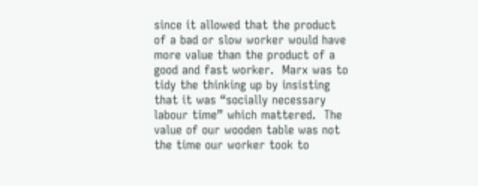since it allowed that the product of a bad or slow worker would have more value than the product of a good and fast worker.  Marx was to tidy the thinking up by insisting that it was “socially necessary labour time” which mattered.  The value of our wooden table was not the time our worker took to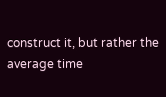construct it, but rather the average time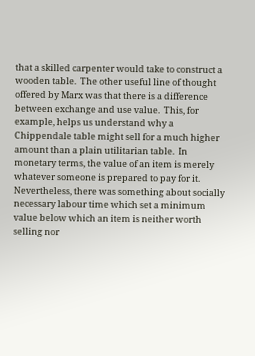that a skilled carpenter would take to construct a wooden table.  The other useful line of thought offered by Marx was that there is a difference between exchange and use value.  This, for example, helps us understand why a Chippendale table might sell for a much higher amount than a plain utilitarian table.  In monetary terms, the value of an item is merely whatever someone is prepared to pay for it.  Nevertheless, there was something about socially necessary labour time which set a minimum value below which an item is neither worth selling nor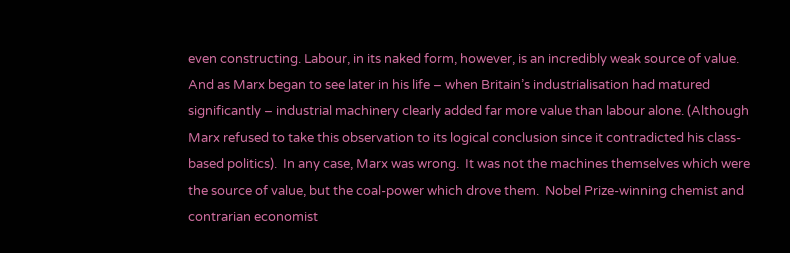even constructing. Labour, in its naked form, however, is an incredibly weak source of value.  And as Marx began to see later in his life – when Britain’s industrialisation had matured significantly – industrial machinery clearly added far more value than labour alone. (Although Marx refused to take this observation to its logical conclusion since it contradicted his class-based politics).  In any case, Marx was wrong.  It was not the machines themselves which were the source of value, but the coal-power which drove them.  Nobel Prize-winning chemist and contrarian economist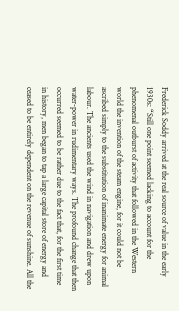Frederick Soddy arrived at the real source of value in the early 1930s: “Still one point seemed lacking to account for the phenomenal outburst of activity that followed in the Western world the invention of the steam engine, for it could not be ascribed simply to the substitution of inanimate energy for animal labour. The ancients used the wind in navigation and drew upon water-power in rudimentary ways. The profound change that then occurred seemed to be rather due to the fact that, for the first time in history, men began to tap a large capital store of energy and ceased to be entirely dependent on the revenue of sunshine. All the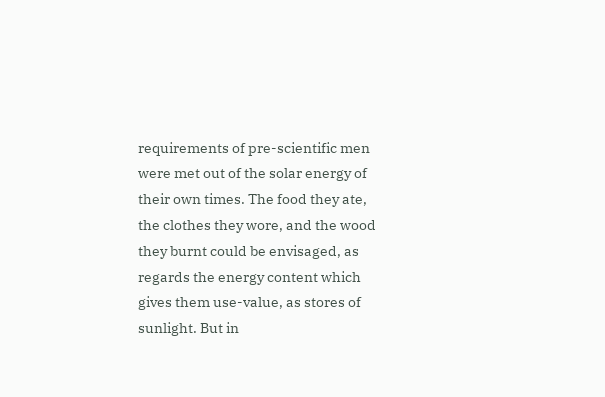requirements of pre-scientific men were met out of the solar energy of their own times. The food they ate, the clothes they wore, and the wood they burnt could be envisaged, as regards the energy content which gives them use-value, as stores of sunlight. But in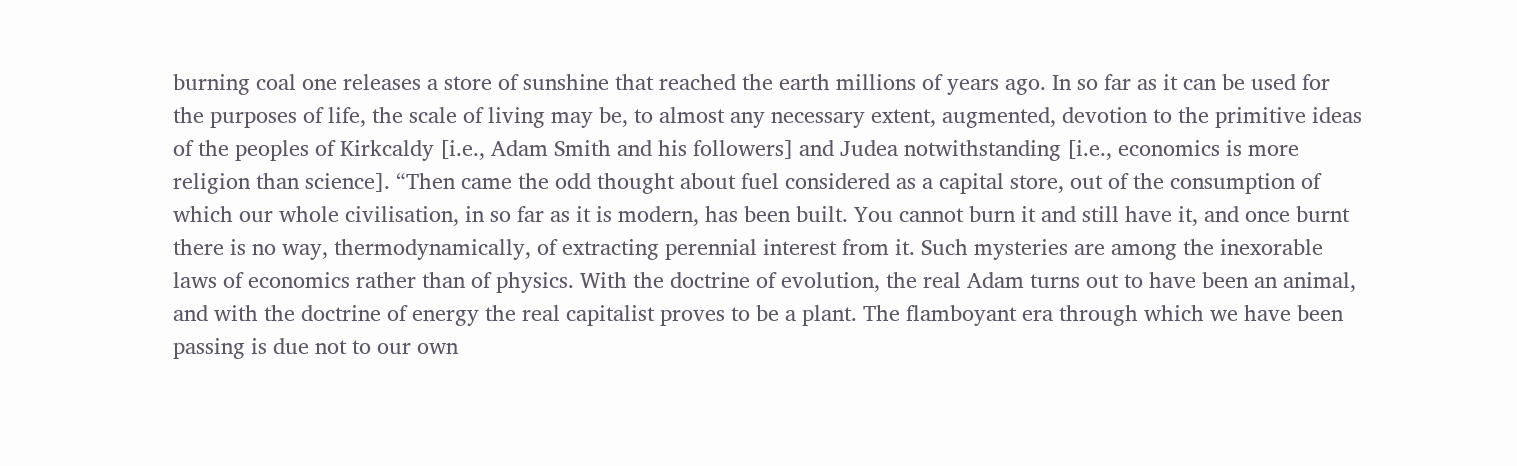burning coal one releases a store of sunshine that reached the earth millions of years ago. In so far as it can be used for the purposes of life, the scale of living may be, to almost any necessary extent, augmented, devotion to the primitive ideas of the peoples of Kirkcaldy [i.e., Adam Smith and his followers] and Judea notwithstanding [i.e., economics is more religion than science]. “Then came the odd thought about fuel considered as a capital store, out of the consumption of which our whole civilisation, in so far as it is modern, has been built. You cannot burn it and still have it, and once burnt there is no way, thermodynamically, of extracting perennial interest from it. Such mysteries are among the inexorable laws of economics rather than of physics. With the doctrine of evolution, the real Adam turns out to have been an animal, and with the doctrine of energy the real capitalist proves to be a plant. The flamboyant era through which we have been passing is due not to our own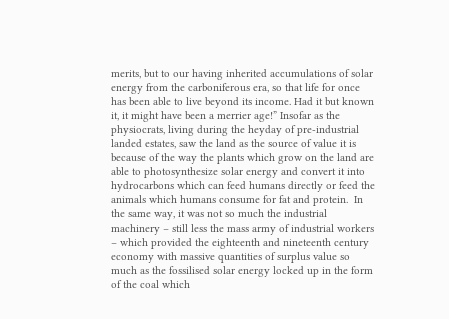merits, but to our having inherited accumulations of solar energy from the carboniferous era, so that life for once has been able to live beyond its income. Had it but known it, it might have been a merrier age!” Insofar as the physiocrats, living during the heyday of pre-industrial landed estates, saw the land as the source of value it is because of the way the plants which grow on the land are able to photosynthesize solar energy and convert it into hydrocarbons which can feed humans directly or feed the animals which humans consume for fat and protein.  In the same way, it was not so much the industrial machinery – still less the mass army of industrial workers – which provided the eighteenth and nineteenth century economy with massive quantities of surplus value so much as the fossilised solar energy locked up in the form of the coal which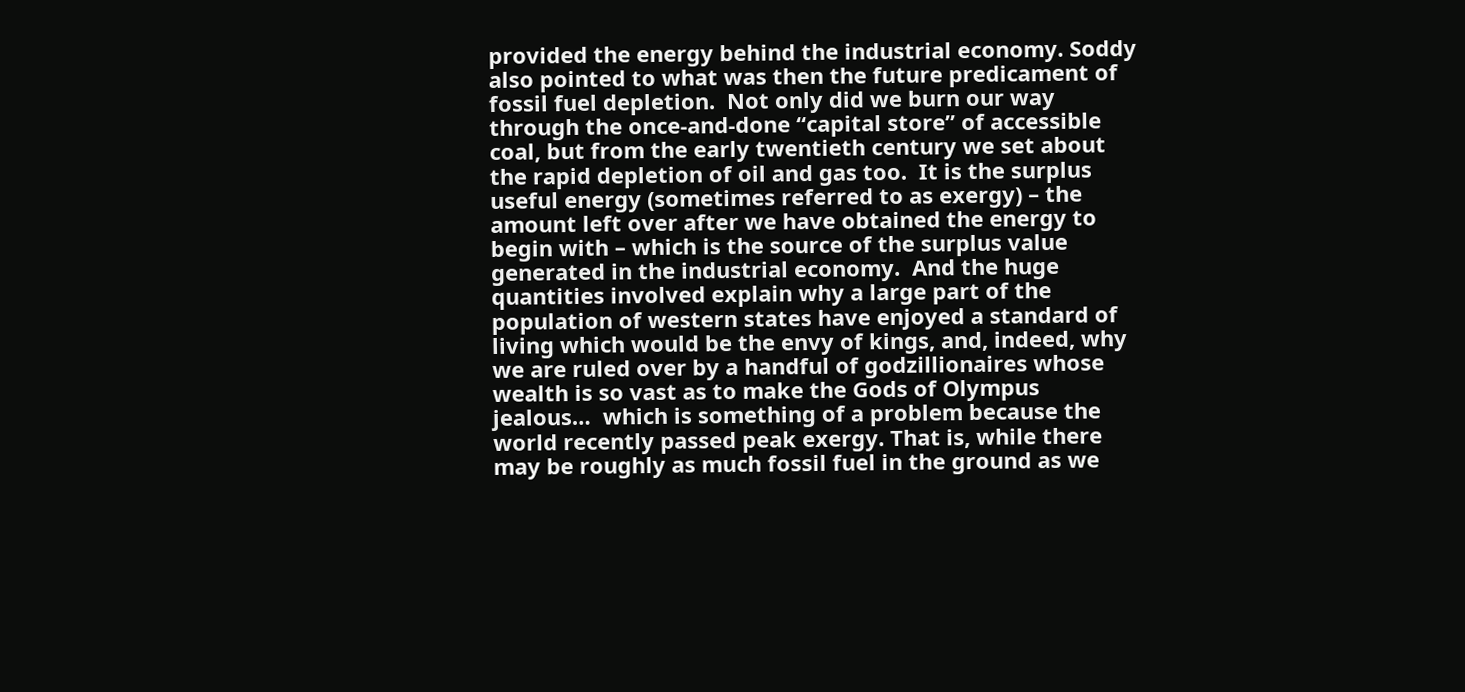provided the energy behind the industrial economy. Soddy also pointed to what was then the future predicament of fossil fuel depletion.  Not only did we burn our way through the once-and-done “capital store” of accessible coal, but from the early twentieth century we set about the rapid depletion of oil and gas too.  It is the surplus useful energy (sometimes referred to as exergy) – the amount left over after we have obtained the energy to begin with – which is the source of the surplus value generated in the industrial economy.  And the huge quantities involved explain why a large part of the population of western states have enjoyed a standard of living which would be the envy of kings, and, indeed, why we are ruled over by a handful of godzillionaires whose wealth is so vast as to make the Gods of Olympus jealous…  which is something of a problem because the world recently passed peak exergy. That is, while there may be roughly as much fossil fuel in the ground as we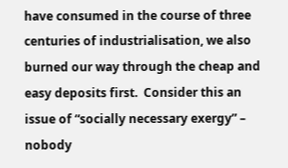have consumed in the course of three centuries of industrialisation, we also burned our way through the cheap and easy deposits first.  Consider this an issue of “socially necessary exergy” – nobody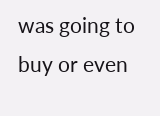was going to buy or even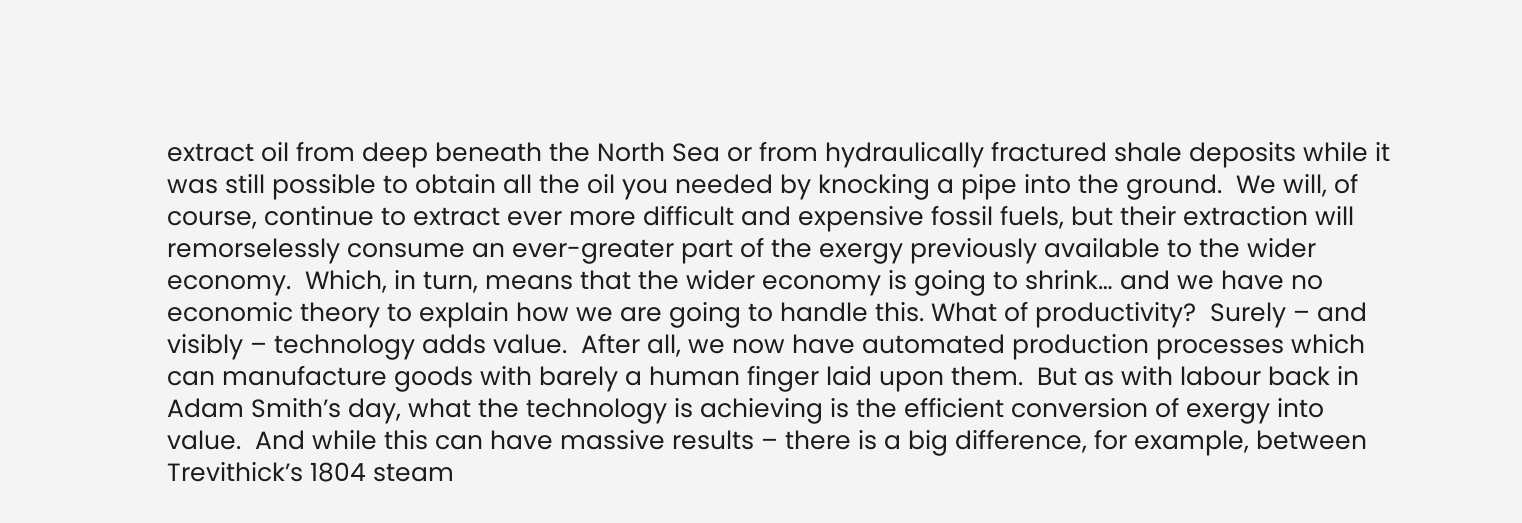extract oil from deep beneath the North Sea or from hydraulically fractured shale deposits while it was still possible to obtain all the oil you needed by knocking a pipe into the ground.  We will, of course, continue to extract ever more difficult and expensive fossil fuels, but their extraction will remorselessly consume an ever-greater part of the exergy previously available to the wider economy.  Which, in turn, means that the wider economy is going to shrink… and we have no economic theory to explain how we are going to handle this. What of productivity?  Surely – and visibly – technology adds value.  After all, we now have automated production processes which can manufacture goods with barely a human finger laid upon them.  But as with labour back in Adam Smith’s day, what the technology is achieving is the efficient conversion of exergy into value.  And while this can have massive results – there is a big difference, for example, between Trevithick’s 1804 steam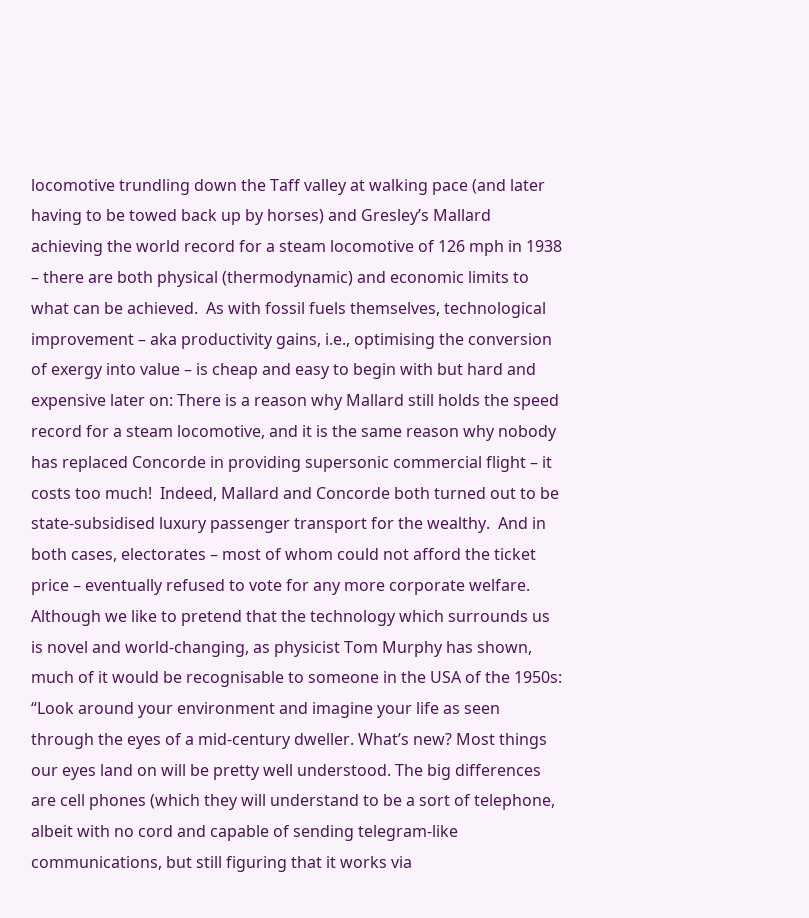locomotive trundling down the Taff valley at walking pace (and later having to be towed back up by horses) and Gresley’s Mallard achieving the world record for a steam locomotive of 126 mph in 1938 – there are both physical (thermodynamic) and economic limits to what can be achieved.  As with fossil fuels themselves, technological improvement – aka productivity gains, i.e., optimising the conversion of exergy into value – is cheap and easy to begin with but hard and expensive later on: There is a reason why Mallard still holds the speed record for a steam locomotive, and it is the same reason why nobody has replaced Concorde in providing supersonic commercial flight – it costs too much!  Indeed, Mallard and Concorde both turned out to be state-subsidised luxury passenger transport for the wealthy.  And in both cases, electorates – most of whom could not afford the ticket price – eventually refused to vote for any more corporate welfare. Although we like to pretend that the technology which surrounds us is novel and world-changing, as physicist Tom Murphy has shown, much of it would be recognisable to someone in the USA of the 1950s: “Look around your environment and imagine your life as seen through the eyes of a mid-century dweller. What’s new? Most things our eyes land on will be pretty well understood. The big differences are cell phones (which they will understand to be a sort of telephone, albeit with no cord and capable of sending telegram-like communications, but still figuring that it works via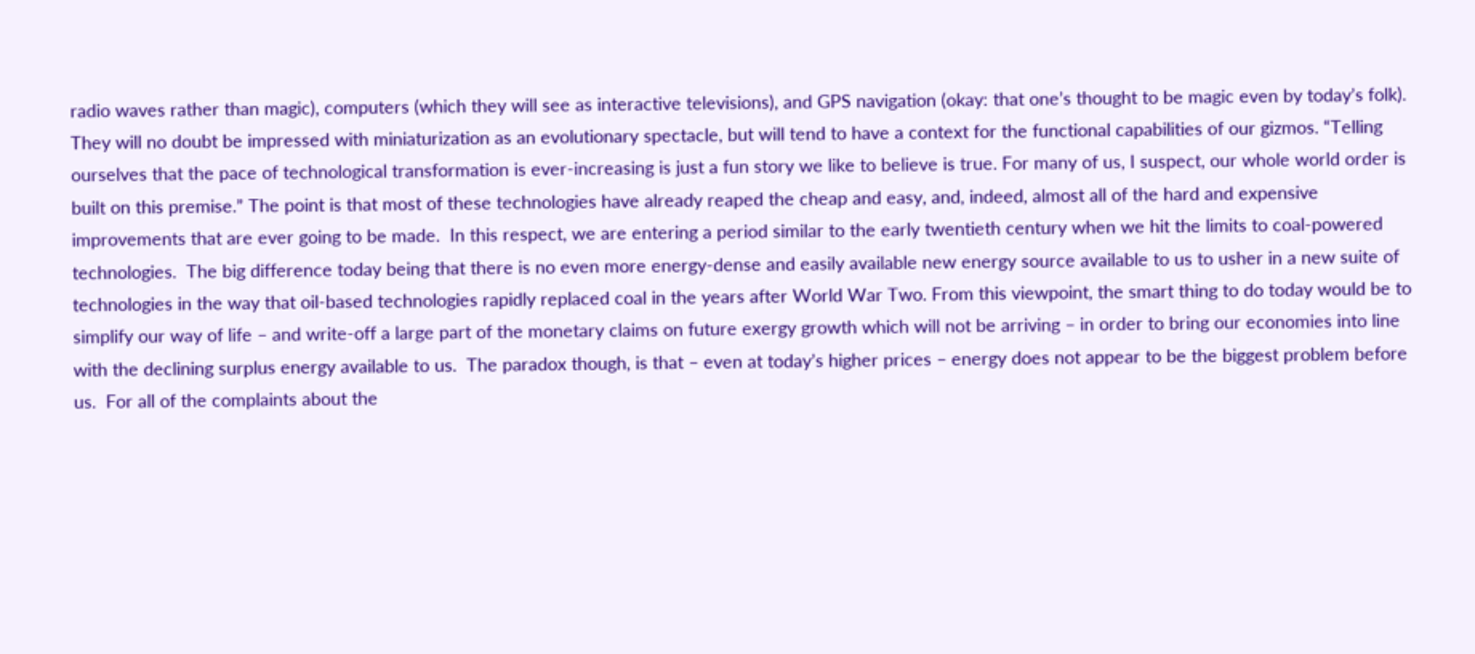radio waves rather than magic), computers (which they will see as interactive televisions), and GPS navigation (okay: that one’s thought to be magic even by today’s folk). They will no doubt be impressed with miniaturization as an evolutionary spectacle, but will tend to have a context for the functional capabilities of our gizmos. “Telling ourselves that the pace of technological transformation is ever-increasing is just a fun story we like to believe is true. For many of us, I suspect, our whole world order is built on this premise.” The point is that most of these technologies have already reaped the cheap and easy, and, indeed, almost all of the hard and expensive improvements that are ever going to be made.  In this respect, we are entering a period similar to the early twentieth century when we hit the limits to coal-powered technologies.  The big difference today being that there is no even more energy-dense and easily available new energy source available to us to usher in a new suite of technologies in the way that oil-based technologies rapidly replaced coal in the years after World War Two. From this viewpoint, the smart thing to do today would be to simplify our way of life – and write-off a large part of the monetary claims on future exergy growth which will not be arriving – in order to bring our economies into line with the declining surplus energy available to us.  The paradox though, is that – even at today’s higher prices – energy does not appear to be the biggest problem before us.  For all of the complaints about the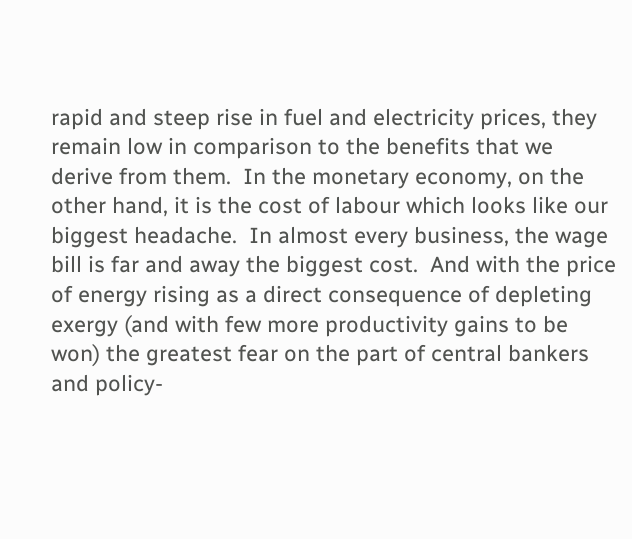rapid and steep rise in fuel and electricity prices, they remain low in comparison to the benefits that we derive from them.  In the monetary economy, on the other hand, it is the cost of labour which looks like our biggest headache.  In almost every business, the wage bill is far and away the biggest cost.  And with the price of energy rising as a direct consequence of depleting exergy (and with few more productivity gains to be won) the greatest fear on the part of central bankers and policy-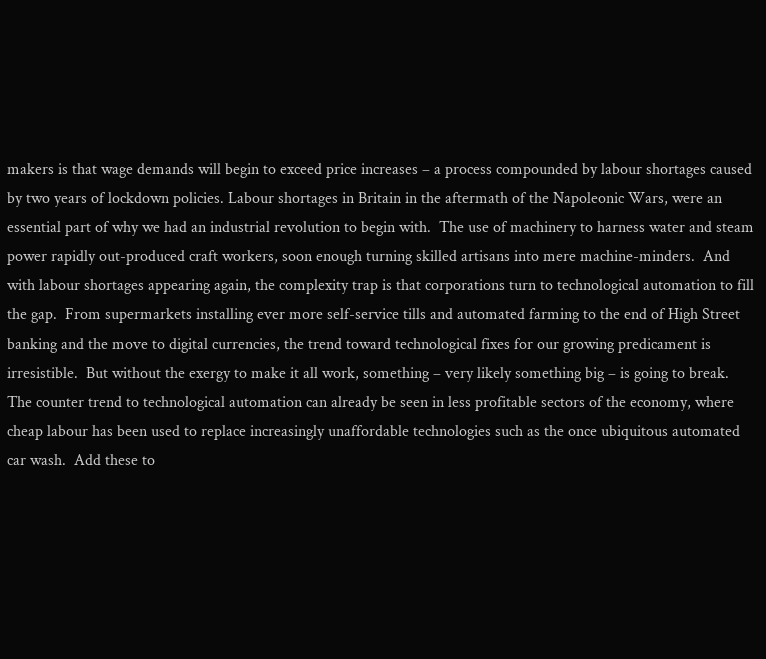makers is that wage demands will begin to exceed price increases – a process compounded by labour shortages caused by two years of lockdown policies. Labour shortages in Britain in the aftermath of the Napoleonic Wars, were an essential part of why we had an industrial revolution to begin with.  The use of machinery to harness water and steam power rapidly out-produced craft workers, soon enough turning skilled artisans into mere machine-minders.  And with labour shortages appearing again, the complexity trap is that corporations turn to technological automation to fill the gap.  From supermarkets installing ever more self-service tills and automated farming to the end of High Street banking and the move to digital currencies, the trend toward technological fixes for our growing predicament is irresistible.  But without the exergy to make it all work, something – very likely something big – is going to break. The counter trend to technological automation can already be seen in less profitable sectors of the economy, where cheap labour has been used to replace increasingly unaffordable technologies such as the once ubiquitous automated car wash.  Add these to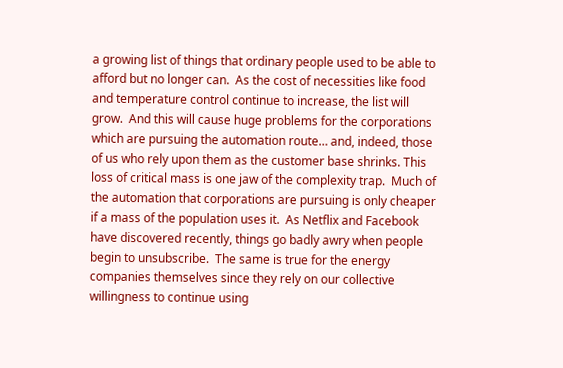a growing list of things that ordinary people used to be able to afford but no longer can.  As the cost of necessities like food and temperature control continue to increase, the list will grow.  And this will cause huge problems for the corporations which are pursuing the automation route… and, indeed, those of us who rely upon them as the customer base shrinks. This loss of critical mass is one jaw of the complexity trap.  Much of the automation that corporations are pursuing is only cheaper if a mass of the population uses it.  As Netflix and Facebook have discovered recently, things go badly awry when people begin to unsubscribe.  The same is true for the energy companies themselves since they rely on our collective willingness to continue using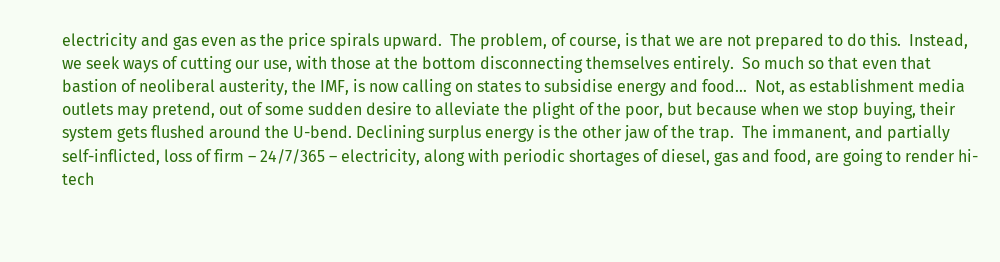electricity and gas even as the price spirals upward.  The problem, of course, is that we are not prepared to do this.  Instead, we seek ways of cutting our use, with those at the bottom disconnecting themselves entirely.  So much so that even that bastion of neoliberal austerity, the IMF, is now calling on states to subsidise energy and food…  Not, as establishment media outlets may pretend, out of some sudden desire to alleviate the plight of the poor, but because when we stop buying, their system gets flushed around the U-bend. Declining surplus energy is the other jaw of the trap.  The immanent, and partially self-inflicted, loss of firm – 24/7/365 – electricity, along with periodic shortages of diesel, gas and food, are going to render hi-tech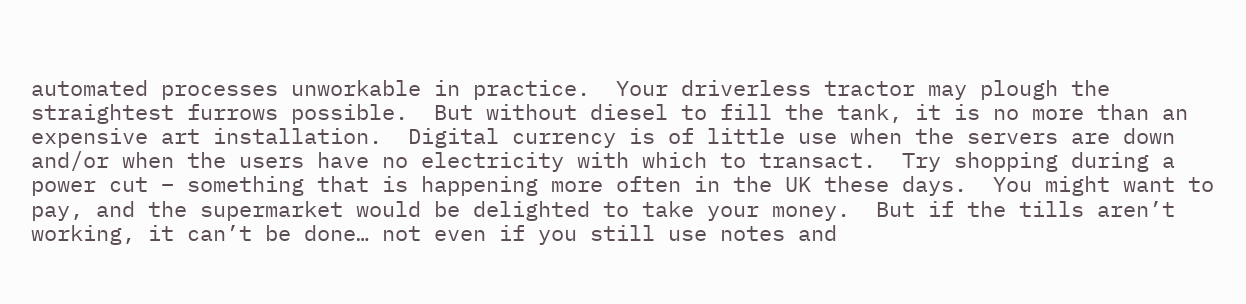automated processes unworkable in practice.  Your driverless tractor may plough the straightest furrows possible.  But without diesel to fill the tank, it is no more than an expensive art installation.  Digital currency is of little use when the servers are down and/or when the users have no electricity with which to transact.  Try shopping during a power cut – something that is happening more often in the UK these days.  You might want to pay, and the supermarket would be delighted to take your money.  But if the tills aren’t working, it can’t be done… not even if you still use notes and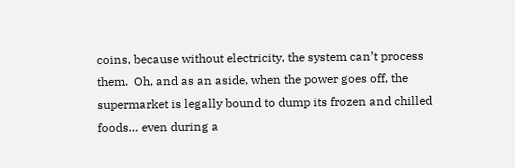coins, because without electricity, the system can’t process them.  Oh, and as an aside, when the power goes off, the supermarket is legally bound to dump its frozen and chilled foods… even during a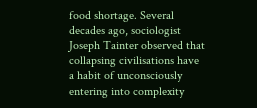food shortage. Several decades ago, sociologist Joseph Tainter observed that collapsing civilisations have a habit of unconsciously entering into complexity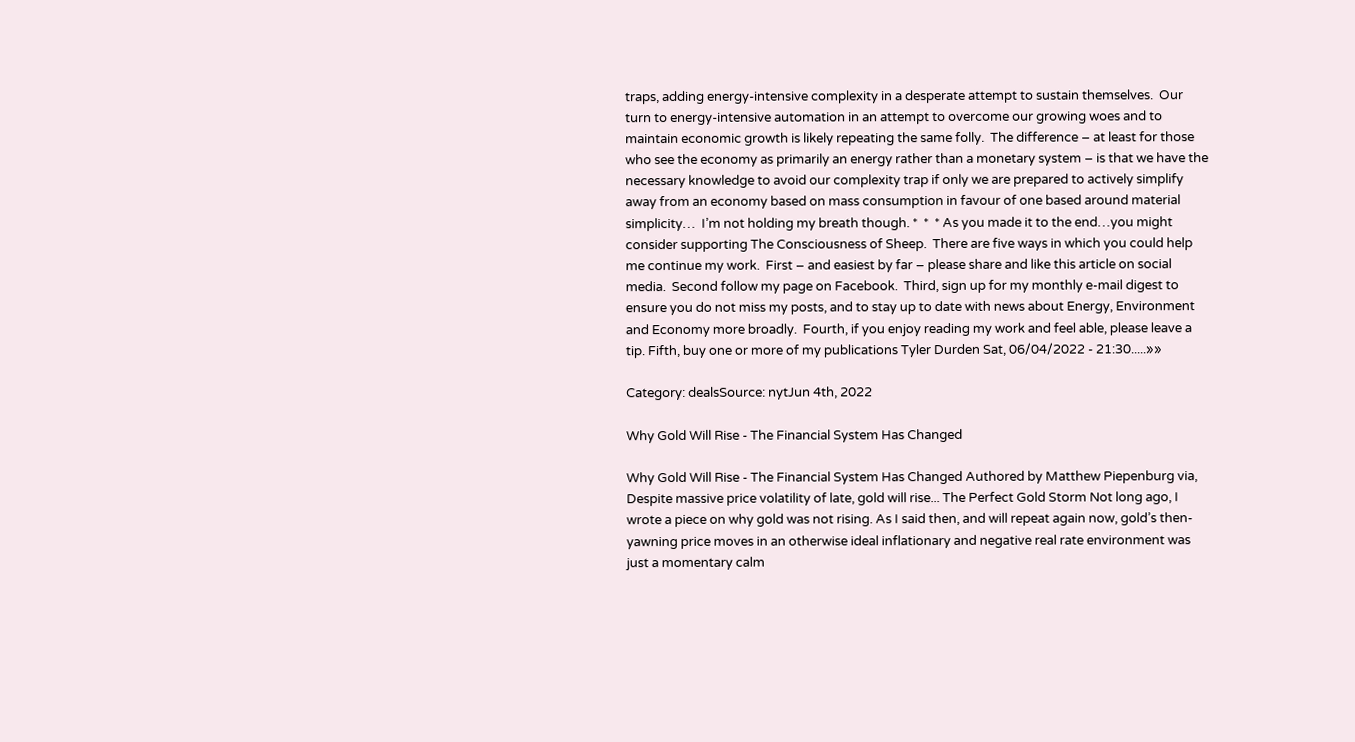traps, adding energy-intensive complexity in a desperate attempt to sustain themselves.  Our turn to energy-intensive automation in an attempt to overcome our growing woes and to maintain economic growth is likely repeating the same folly.  The difference – at least for those who see the economy as primarily an energy rather than a monetary system – is that we have the necessary knowledge to avoid our complexity trap if only we are prepared to actively simplify away from an economy based on mass consumption in favour of one based around material simplicity…  I’m not holding my breath though. *  *  * As you made it to the end…you might consider supporting The Consciousness of Sheep.  There are five ways in which you could help me continue my work.  First – and easiest by far – please share and like this article on social media.  Second follow my page on Facebook.  Third, sign up for my monthly e-mail digest to ensure you do not miss my posts, and to stay up to date with news about Energy, Environment and Economy more broadly.  Fourth, if you enjoy reading my work and feel able, please leave a tip. Fifth, buy one or more of my publications Tyler Durden Sat, 06/04/2022 - 21:30.....»»

Category: dealsSource: nytJun 4th, 2022

Why Gold Will Rise - The Financial System Has Changed

Why Gold Will Rise - The Financial System Has Changed Authored by Matthew Piepenburg via, Despite massive price volatility of late, gold will rise... The Perfect Gold Storm Not long ago, I wrote a piece on why gold was not rising. As I said then, and will repeat again now, gold’s then-yawning price moves in an otherwise ideal inflationary and negative real rate environment was just a momentary calm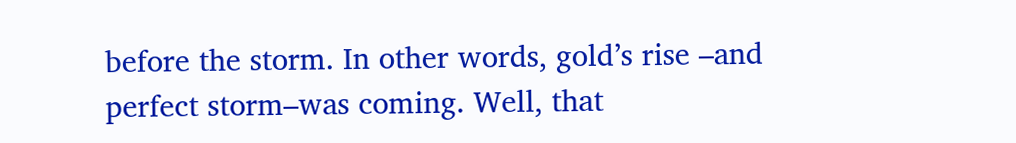before the storm. In other words, gold’s rise –and perfect storm–was coming. Well, that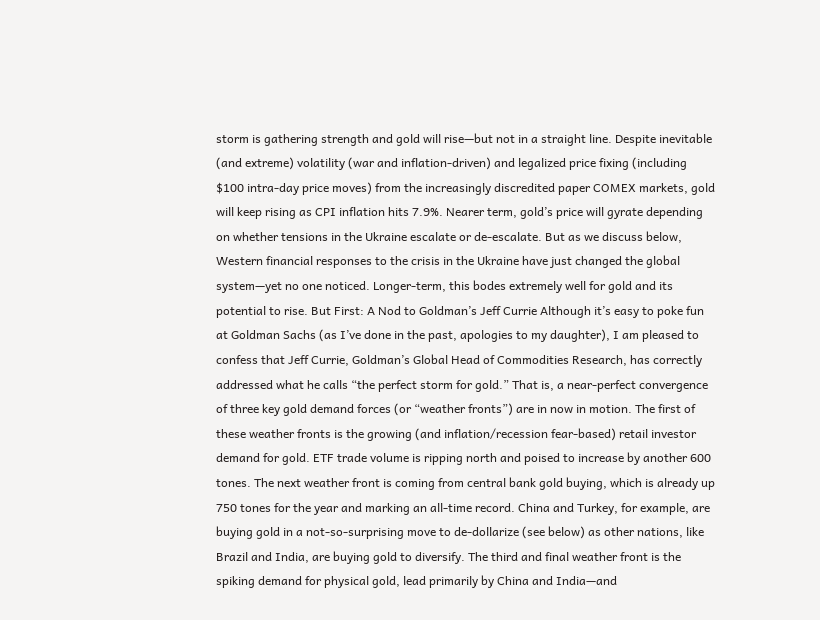storm is gathering strength and gold will rise—but not in a straight line. Despite inevitable (and extreme) volatility (war and inflation-driven) and legalized price fixing (including $100 intra-day price moves) from the increasingly discredited paper COMEX markets, gold will keep rising as CPI inflation hits 7.9%. Nearer term, gold’s price will gyrate depending on whether tensions in the Ukraine escalate or de-escalate. But as we discuss below, Western financial responses to the crisis in the Ukraine have just changed the global system—yet no one noticed. Longer-term, this bodes extremely well for gold and its potential to rise. But First: A Nod to Goldman’s Jeff Currie Although it’s easy to poke fun at Goldman Sachs (as I’ve done in the past, apologies to my daughter), I am pleased to confess that Jeff Currie, Goldman’s Global Head of Commodities Research, has correctly addressed what he calls “the perfect storm for gold.” That is, a near-perfect convergence of three key gold demand forces (or “weather fronts”) are in now in motion. The first of these weather fronts is the growing (and inflation/recession fear-based) retail investor demand for gold. ETF trade volume is ripping north and poised to increase by another 600 tones. The next weather front is coming from central bank gold buying, which is already up 750 tones for the year and marking an all-time record. China and Turkey, for example, are buying gold in a not-so-surprising move to de-dollarize (see below) as other nations, like Brazil and India, are buying gold to diversify. The third and final weather front is the spiking demand for physical gold, lead primarily by China and India—and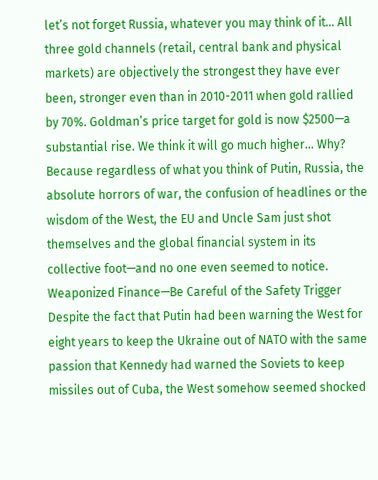let’s not forget Russia, whatever you may think of it… All three gold channels (retail, central bank and physical markets) are objectively the strongest they have ever been, stronger even than in 2010-2011 when gold rallied by 70%. Goldman’s price target for gold is now $2500—a substantial rise. We think it will go much higher… Why? Because regardless of what you think of Putin, Russia, the absolute horrors of war, the confusion of headlines or the wisdom of the West, the EU and Uncle Sam just shot themselves and the global financial system in its collective foot—and no one even seemed to notice. Weaponized Finance—Be Careful of the Safety Trigger Despite the fact that Putin had been warning the West for eight years to keep the Ukraine out of NATO with the same passion that Kennedy had warned the Soviets to keep missiles out of Cuba, the West somehow seemed shocked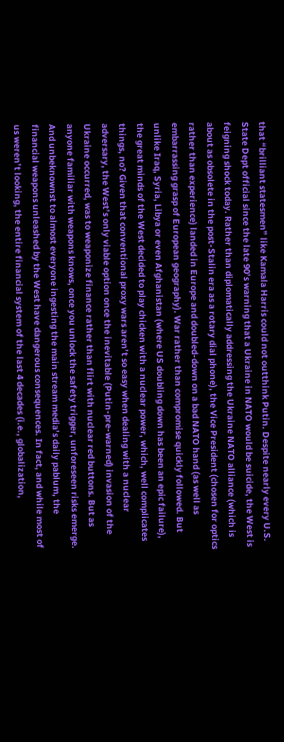that “brilliant statesmen” like Kamala Harris could not outthink Putin. Despite nearly every U.S. State Dept official since the late 90’s warning that a Ukraine in NATO would be suicide, the West is feigning shock today. Rather than diplomatically addressing the Ukraine NATO alliance (which is about as obsolete in the post-Stalin era as a rotary dial phone), the Vice President (chosen for optics rather than experience) landed in Europe and doubled-down on a bad NATO hand (as well as embarrassing grasp of European geography). War rather than compromise quickly followed. But unlike Iraq, Syria, Libya or even Afghanistan (where US doubling down has been an epic failure), the great minds of the West decided to play chicken with a nuclear power, which, well complicates things, no? Given that conventional proxy wars aren’t so easy when dealing with a nuclear adversary, the West’s only viable option once the inevitable (Putin-pre-warned) invasion of the Ukraine occurred, was to weaponize finance rather than flirt with nuclear red buttons. But as anyone familiar with weapons knows, once you unlock the safety trigger, unforeseen risks emerge. And unbeknownst to almost everyone ingesting the main stream media’s daily pablum, the financial weapons unleashed by the West have dangerous consequences. In fact, and while most of us weren’t looking, the entire financial system of the last 4 decades (i.e., globalization,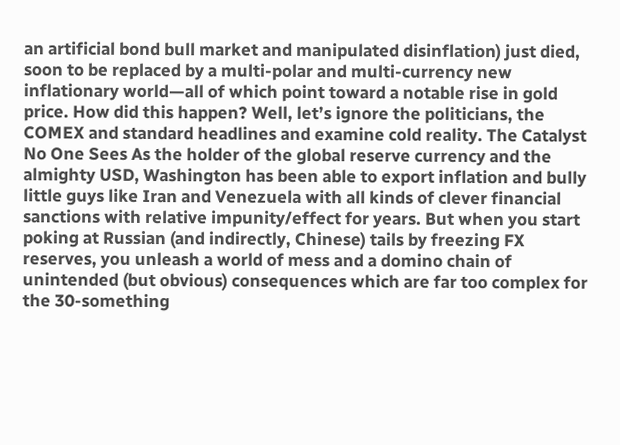an artificial bond bull market and manipulated disinflation) just died, soon to be replaced by a multi-polar and multi-currency new inflationary world—all of which point toward a notable rise in gold price. How did this happen? Well, let’s ignore the politicians, the COMEX and standard headlines and examine cold reality. The Catalyst No One Sees As the holder of the global reserve currency and the almighty USD, Washington has been able to export inflation and bully little guys like Iran and Venezuela with all kinds of clever financial sanctions with relative impunity/effect for years. But when you start poking at Russian (and indirectly, Chinese) tails by freezing FX reserves, you unleash a world of mess and a domino chain of unintended (but obvious) consequences which are far too complex for the 30-something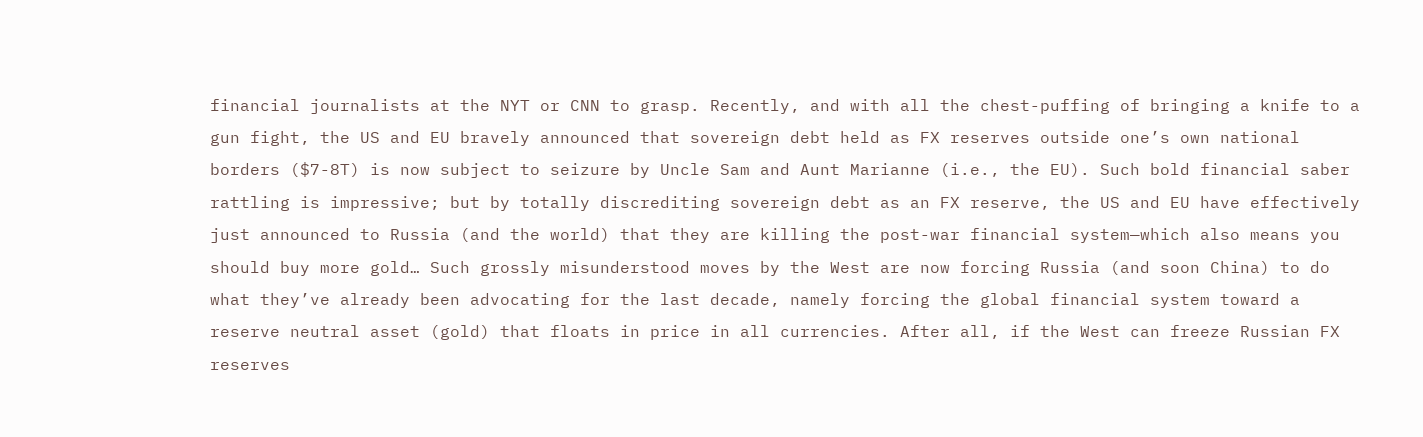financial journalists at the NYT or CNN to grasp. Recently, and with all the chest-puffing of bringing a knife to a gun fight, the US and EU bravely announced that sovereign debt held as FX reserves outside one’s own national borders ($7-8T) is now subject to seizure by Uncle Sam and Aunt Marianne (i.e., the EU). Such bold financial saber rattling is impressive; but by totally discrediting sovereign debt as an FX reserve, the US and EU have effectively just announced to Russia (and the world) that they are killing the post-war financial system—which also means you should buy more gold… Such grossly misunderstood moves by the West are now forcing Russia (and soon China) to do what they’ve already been advocating for the last decade, namely forcing the global financial system toward a reserve neutral asset (gold) that floats in price in all currencies. After all, if the West can freeze Russian FX reserves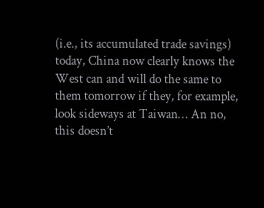(i.e., its accumulated trade savings) today, China now clearly knows the West can and will do the same to them tomorrow if they, for example, look sideways at Taiwan… An no, this doesn’t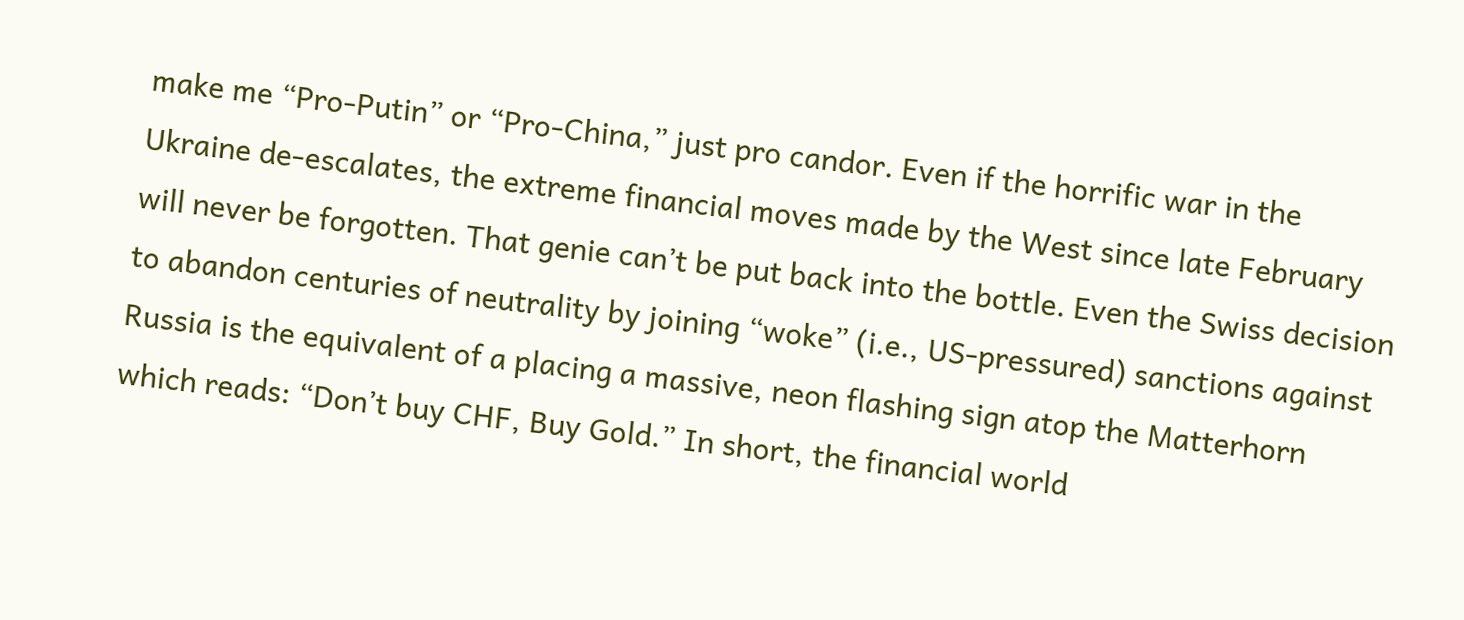make me “Pro-Putin” or “Pro-China,” just pro candor. Even if the horrific war in the Ukraine de-escalates, the extreme financial moves made by the West since late February will never be forgotten. That genie can’t be put back into the bottle. Even the Swiss decision to abandon centuries of neutrality by joining “woke” (i.e., US-pressured) sanctions against Russia is the equivalent of a placing a massive, neon flashing sign atop the Matterhorn which reads: “Don’t buy CHF, Buy Gold.” In short, the financial world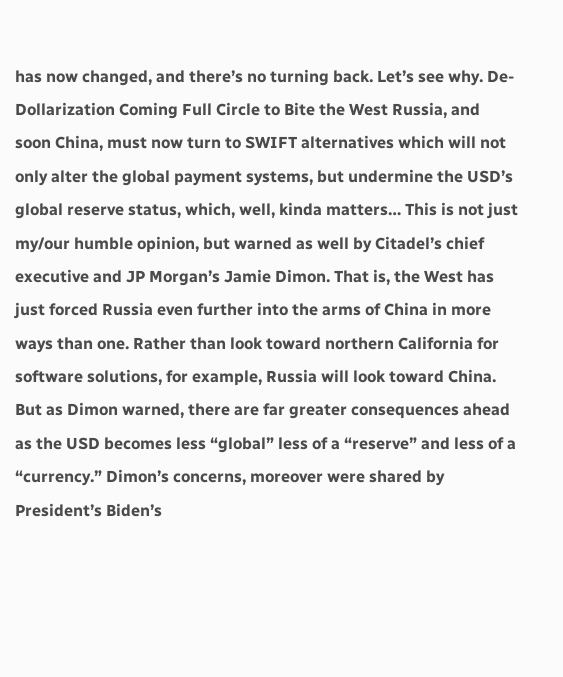has now changed, and there’s no turning back. Let’s see why. De-Dollarization Coming Full Circle to Bite the West Russia, and soon China, must now turn to SWIFT alternatives which will not only alter the global payment systems, but undermine the USD’s global reserve status, which, well, kinda matters… This is not just my/our humble opinion, but warned as well by Citadel’s chief executive and JP Morgan’s Jamie Dimon. That is, the West has just forced Russia even further into the arms of China in more ways than one. Rather than look toward northern California for software solutions, for example, Russia will look toward China. But as Dimon warned, there are far greater consequences ahead as the USD becomes less “global” less of a “reserve” and less of a “currency.” Dimon’s concerns, moreover were shared by President’s Biden’s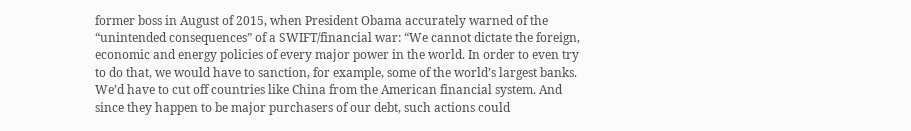former boss in August of 2015, when President Obama accurately warned of the “unintended consequences” of a SWIFT/financial war: “We cannot dictate the foreign, economic and energy policies of every major power in the world. In order to even try to do that, we would have to sanction, for example, some of the world’s largest banks. We’d have to cut off countries like China from the American financial system. And since they happen to be major purchasers of our debt, such actions could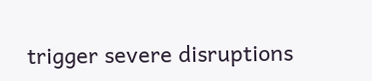trigger severe disruptions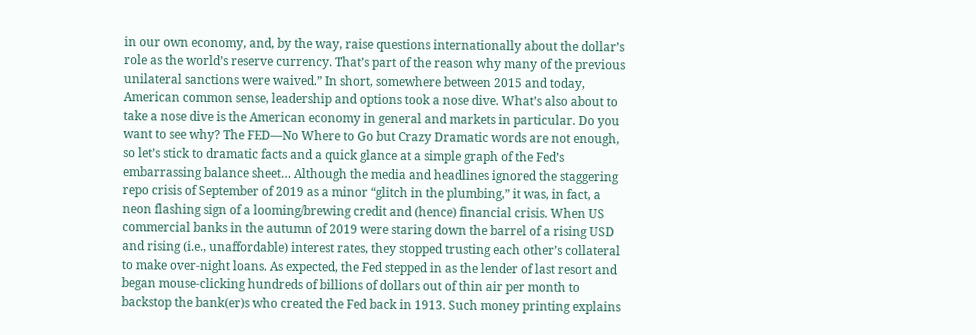in our own economy, and, by the way, raise questions internationally about the dollar’s role as the world’s reserve currency. That’s part of the reason why many of the previous unilateral sanctions were waived.” In short, somewhere between 2015 and today, American common sense, leadership and options took a nose dive. What’s also about to take a nose dive is the American economy in general and markets in particular. Do you want to see why? The FED—No Where to Go but Crazy Dramatic words are not enough, so let’s stick to dramatic facts and a quick glance at a simple graph of the Fed’s embarrassing balance sheet… Although the media and headlines ignored the staggering repo crisis of September of 2019 as a minor “glitch in the plumbing,” it was, in fact, a neon flashing sign of a looming/brewing credit and (hence) financial crisis. When US commercial banks in the autumn of 2019 were staring down the barrel of a rising USD and rising (i.e., unaffordable) interest rates, they stopped trusting each other’s collateral to make over-night loans. As expected, the Fed stepped in as the lender of last resort and began mouse-clicking hundreds of billions of dollars out of thin air per month to backstop the bank(er)s who created the Fed back in 1913. Such money printing explains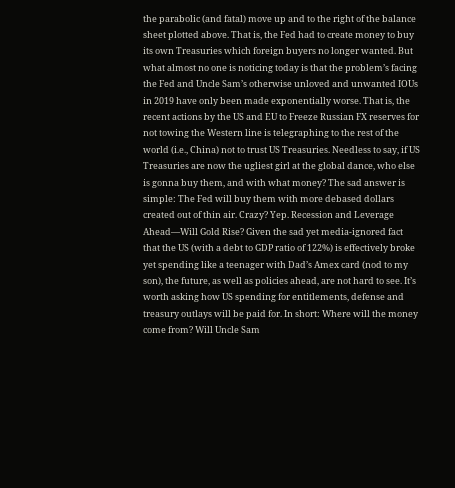the parabolic (and fatal) move up and to the right of the balance sheet plotted above. That is, the Fed had to create money to buy its own Treasuries which foreign buyers no longer wanted. But what almost no one is noticing today is that the problem’s facing the Fed and Uncle Sam’s otherwise unloved and unwanted IOUs in 2019 have only been made exponentially worse. That is, the recent actions by the US and EU to Freeze Russian FX reserves for not towing the Western line is telegraphing to the rest of the world (i.e., China) not to trust US Treasuries. Needless to say, if US Treasuries are now the ugliest girl at the global dance, who else is gonna buy them, and with what money? The sad answer is simple: The Fed will buy them with more debased dollars created out of thin air. Crazy? Yep. Recession and Leverage Ahead—Will Gold Rise? Given the sad yet media-ignored fact that the US (with a debt to GDP ratio of 122%) is effectively broke yet spending like a teenager with Dad’s Amex card (nod to my son), the future, as well as policies ahead, are not hard to see. It’s worth asking how US spending for entitlements, defense and treasury outlays will be paid for. In short: Where will the money come from? Will Uncle Sam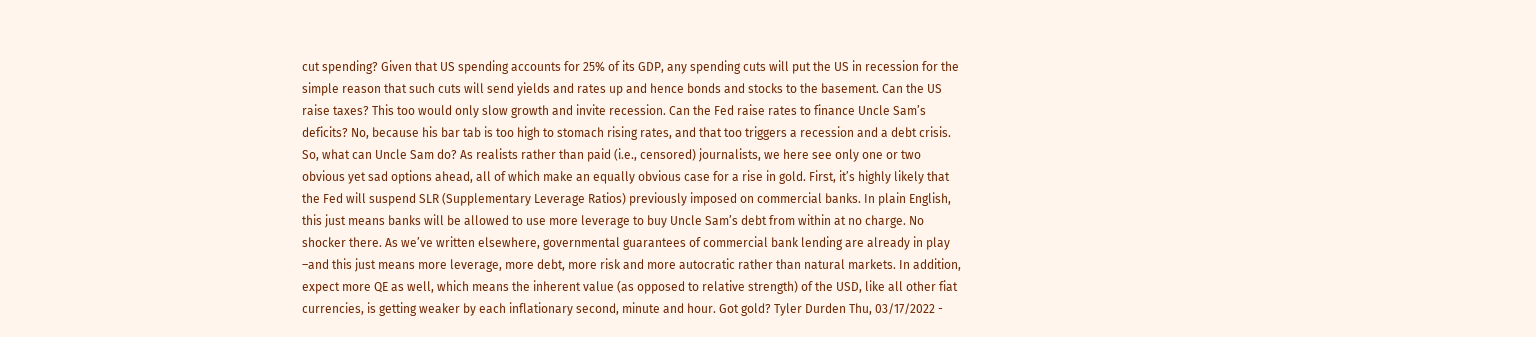cut spending? Given that US spending accounts for 25% of its GDP, any spending cuts will put the US in recession for the simple reason that such cuts will send yields and rates up and hence bonds and stocks to the basement. Can the US raise taxes? This too would only slow growth and invite recession. Can the Fed raise rates to finance Uncle Sam’s deficits? No, because his bar tab is too high to stomach rising rates, and that too triggers a recession and a debt crisis. So, what can Uncle Sam do? As realists rather than paid (i.e., censored) journalists, we here see only one or two obvious yet sad options ahead, all of which make an equally obvious case for a rise in gold. First, it’s highly likely that the Fed will suspend SLR (Supplementary Leverage Ratios) previously imposed on commercial banks. In plain English, this just means banks will be allowed to use more leverage to buy Uncle Sam’s debt from within at no charge. No shocker there. As we’ve written elsewhere, governmental guarantees of commercial bank lending are already in play –and this just means more leverage, more debt, more risk and more autocratic rather than natural markets. In addition, expect more QE as well, which means the inherent value (as opposed to relative strength) of the USD, like all other fiat currencies, is getting weaker by each inflationary second, minute and hour. Got gold? Tyler Durden Thu, 03/17/2022 -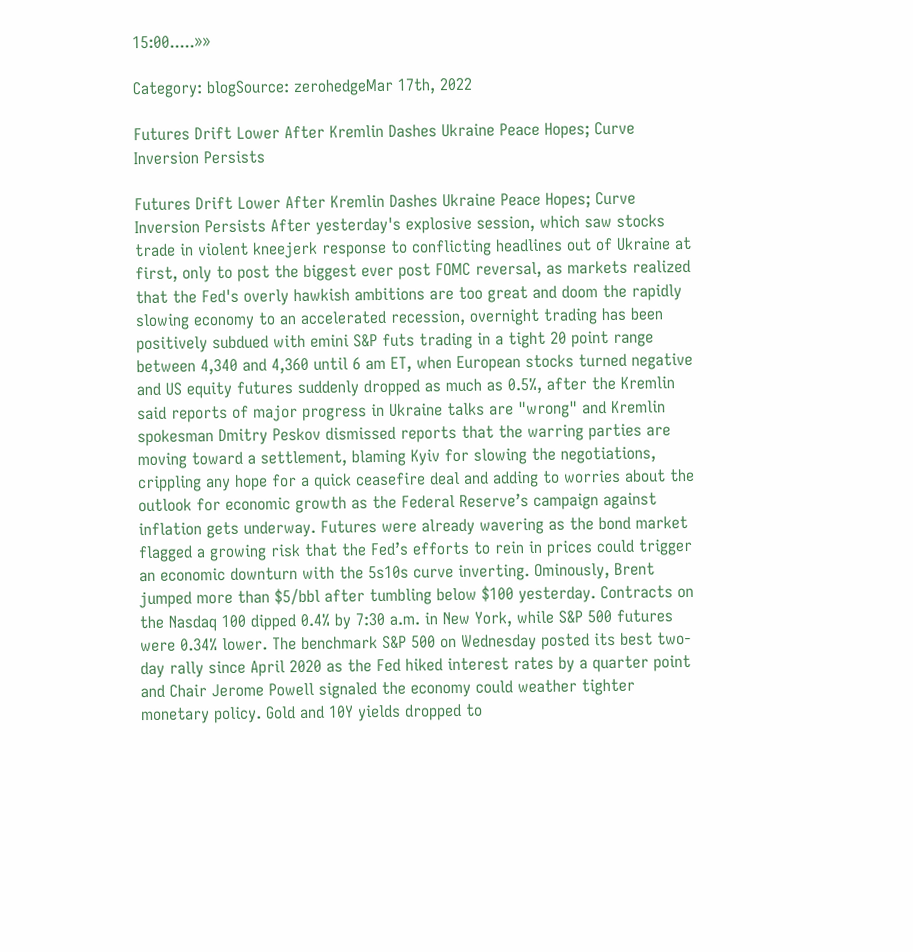15:00.....»»

Category: blogSource: zerohedgeMar 17th, 2022

Futures Drift Lower After Kremlin Dashes Ukraine Peace Hopes; Curve Inversion Persists

Futures Drift Lower After Kremlin Dashes Ukraine Peace Hopes; Curve Inversion Persists After yesterday's explosive session, which saw stocks trade in violent kneejerk response to conflicting headlines out of Ukraine at first, only to post the biggest ever post FOMC reversal, as markets realized that the Fed's overly hawkish ambitions are too great and doom the rapidly slowing economy to an accelerated recession, overnight trading has been positively subdued with emini S&P futs trading in a tight 20 point range between 4,340 and 4,360 until 6 am ET, when European stocks turned negative and US equity futures suddenly dropped as much as 0.5%, after the Kremlin said reports of major progress in Ukraine talks are "wrong" and Kremlin spokesman Dmitry Peskov dismissed reports that the warring parties are moving toward a settlement, blaming Kyiv for slowing the negotiations, crippling any hope for a quick ceasefire deal and adding to worries about the outlook for economic growth as the Federal Reserve’s campaign against inflation gets underway. Futures were already wavering as the bond market flagged a growing risk that the Fed’s efforts to rein in prices could trigger an economic downturn with the 5s10s curve inverting. Ominously, Brent jumped more than $5/bbl after tumbling below $100 yesterday. Contracts on the Nasdaq 100 dipped 0.4% by 7:30 a.m. in New York, while S&P 500 futures were 0.34% lower. The benchmark S&P 500 on Wednesday posted its best two-day rally since April 2020 as the Fed hiked interest rates by a quarter point and Chair Jerome Powell signaled the economy could weather tighter monetary policy. Gold and 10Y yields dropped to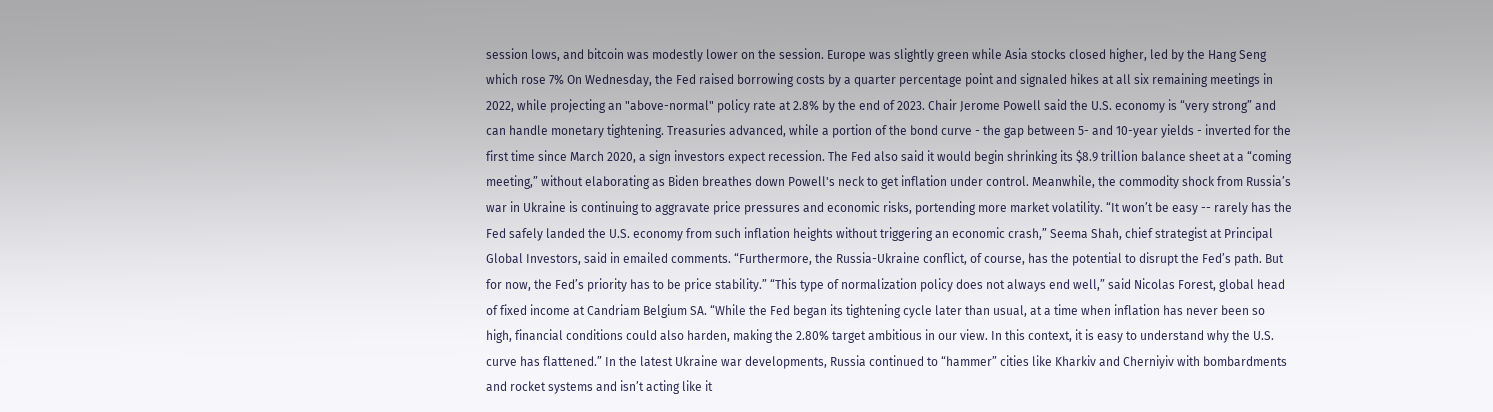session lows, and bitcoin was modestly lower on the session. Europe was slightly green while Asia stocks closed higher, led by the Hang Seng which rose 7% On Wednesday, the Fed raised borrowing costs by a quarter percentage point and signaled hikes at all six remaining meetings in 2022, while projecting an "above-normal" policy rate at 2.8% by the end of 2023. Chair Jerome Powell said the U.S. economy is “very strong” and can handle monetary tightening. Treasuries advanced, while a portion of the bond curve - the gap between 5- and 10-year yields - inverted for the first time since March 2020, a sign investors expect recession. The Fed also said it would begin shrinking its $8.9 trillion balance sheet at a “coming meeting,” without elaborating as Biden breathes down Powell's neck to get inflation under control. Meanwhile, the commodity shock from Russia’s war in Ukraine is continuing to aggravate price pressures and economic risks, portending more market volatility. “It won’t be easy -- rarely has the Fed safely landed the U.S. economy from such inflation heights without triggering an economic crash,” Seema Shah, chief strategist at Principal Global Investors, said in emailed comments. “Furthermore, the Russia-Ukraine conflict, of course, has the potential to disrupt the Fed’s path. But for now, the Fed’s priority has to be price stability.” “This type of normalization policy does not always end well,” said Nicolas Forest, global head of fixed income at Candriam Belgium SA. “While the Fed began its tightening cycle later than usual, at a time when inflation has never been so high, financial conditions could also harden, making the 2.80% target ambitious in our view. In this context, it is easy to understand why the U.S. curve has flattened.” In the latest Ukraine war developments, Russia continued to “hammer” cities like Kharkiv and Cherniyiv with bombardments and rocket systems and isn’t acting like it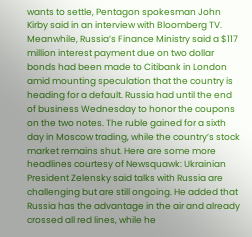wants to settle, Pentagon spokesman John Kirby said in an interview with Bloomberg TV. Meanwhile, Russia’s Finance Ministry said a $117 million interest payment due on two dollar bonds had been made to Citibank in London amid mounting speculation that the country is heading for a default. Russia had until the end of business Wednesday to honor the coupons on the two notes. The ruble gained for a sixth day in Moscow trading, while the country’s stock market remains shut. Here are some more headlines courtesy of Newsquawk: Ukrainian President Zelensky said talks with Russia are challenging but are still ongoing. He added that Russia has the advantage in the air and already crossed all red lines, while he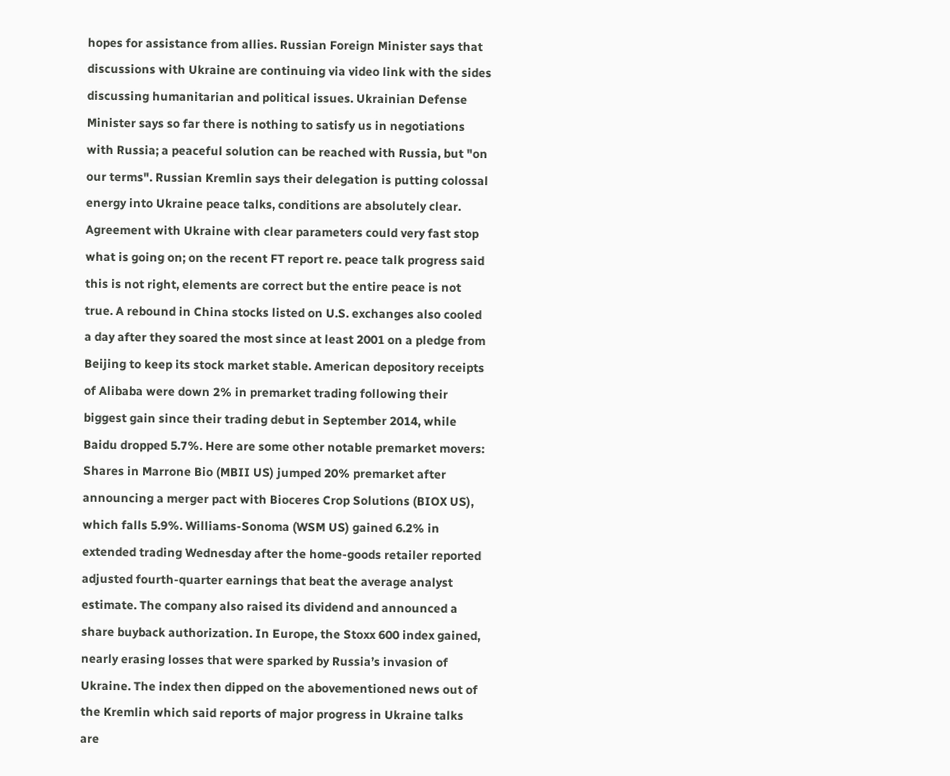hopes for assistance from allies. Russian Foreign Minister says that discussions with Ukraine are continuing via video link with the sides discussing humanitarian and political issues. Ukrainian Defense Minister says so far there is nothing to satisfy us in negotiations with Russia; a peaceful solution can be reached with Russia, but "on our terms". Russian Kremlin says their delegation is putting colossal energy into Ukraine peace talks, conditions are absolutely clear. Agreement with Ukraine with clear parameters could very fast stop what is going on; on the recent FT report re. peace talk progress said this is not right, elements are correct but the entire peace is not true. A rebound in China stocks listed on U.S. exchanges also cooled a day after they soared the most since at least 2001 on a pledge from Beijing to keep its stock market stable. American depository receipts of Alibaba were down 2% in premarket trading following their biggest gain since their trading debut in September 2014, while Baidu dropped 5.7%. Here are some other notable premarket movers: Shares in Marrone Bio (MBII US) jumped 20% premarket after announcing a merger pact with Bioceres Crop Solutions (BIOX US), which falls 5.9%. Williams-Sonoma (WSM US) gained 6.2% in extended trading Wednesday after the home-goods retailer reported adjusted fourth-quarter earnings that beat the average analyst estimate. The company also raised its dividend and announced a share buyback authorization. In Europe, the Stoxx 600 index gained, nearly erasing losses that were sparked by Russia’s invasion of Ukraine. The index then dipped on the abovementioned news out of the Kremlin which said reports of major progress in Ukraine talks are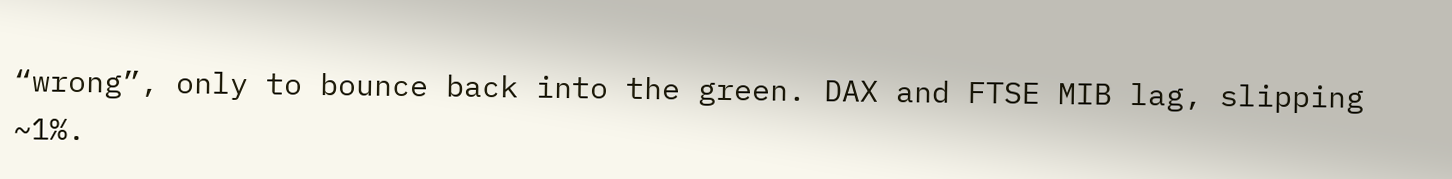“wrong”, only to bounce back into the green. DAX and FTSE MIB lag, slipping ~1%.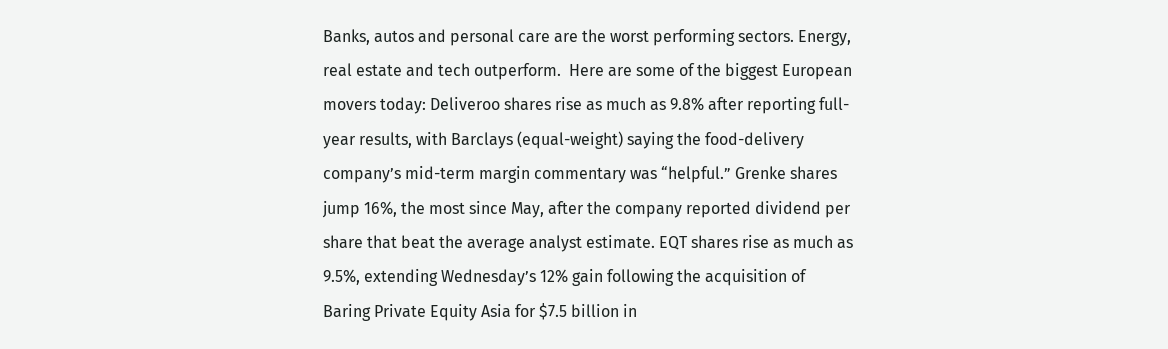Banks, autos and personal care are the worst performing sectors. Energy, real estate and tech outperform.  Here are some of the biggest European movers today: Deliveroo shares rise as much as 9.8% after reporting full-year results, with Barclays (equal-weight) saying the food-delivery company’s mid-term margin commentary was “helpful.” Grenke shares jump 16%, the most since May, after the company reported dividend per share that beat the average analyst estimate. EQT shares rise as much as 9.5%, extending Wednesday’s 12% gain following the acquisition of Baring Private Equity Asia for $7.5 billion in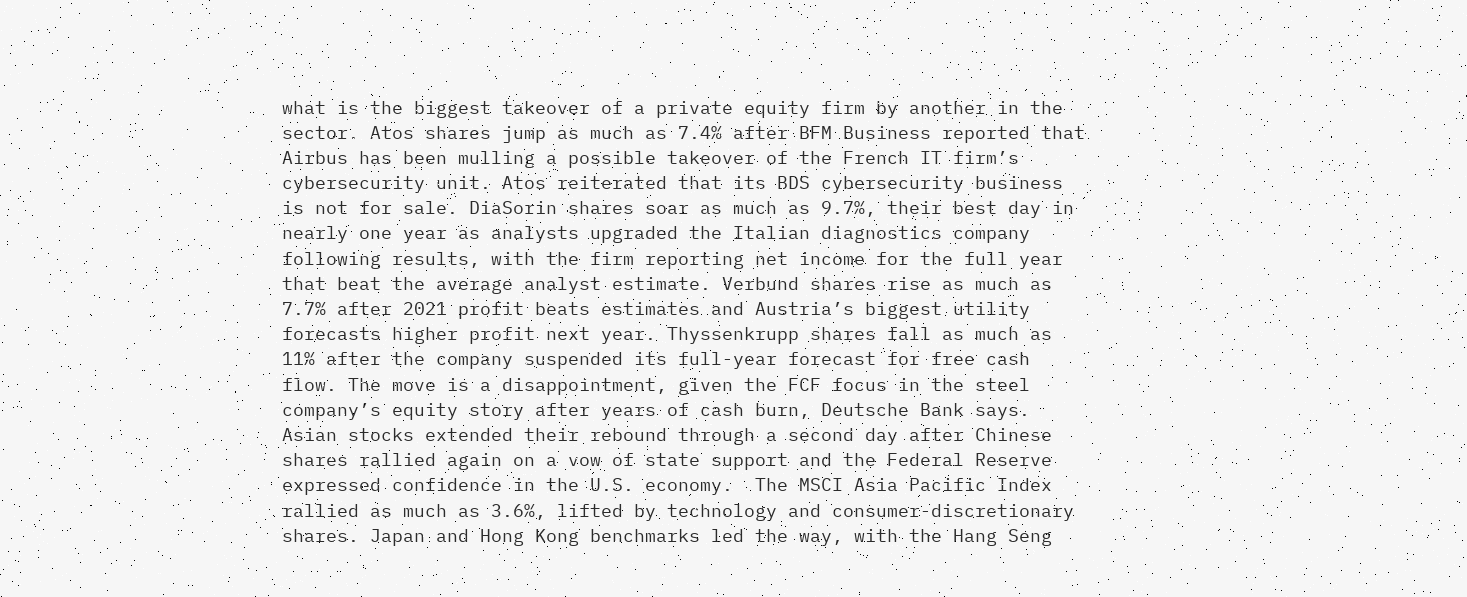what is the biggest takeover of a private equity firm by another in the sector. Atos shares jump as much as 7.4% after BFM Business reported that Airbus has been mulling a possible takeover of the French IT firm’s cybersecurity unit. Atos reiterated that its BDS cybersecurity business is not for sale. DiaSorin shares soar as much as 9.7%, their best day in nearly one year as analysts upgraded the Italian diagnostics company following results, with the firm reporting net income for the full year that beat the average analyst estimate. Verbund shares rise as much as 7.7% after 2021 profit beats estimates and Austria’s biggest utility forecasts higher profit next year. Thyssenkrupp shares fall as much as 11% after the company suspended its full-year forecast for free cash flow. The move is a disappointment, given the FCF focus in the steel company’s equity story after years of cash burn, Deutsche Bank says. Asian stocks extended their rebound through a second day after Chinese shares rallied again on a vow of state support and the Federal Reserve expressed confidence in the U.S. economy.  The MSCI Asia Pacific Index rallied as much as 3.6%, lifted by technology and consumer-discretionary shares. Japan and Hong Kong benchmarks led the way, with the Hang Seng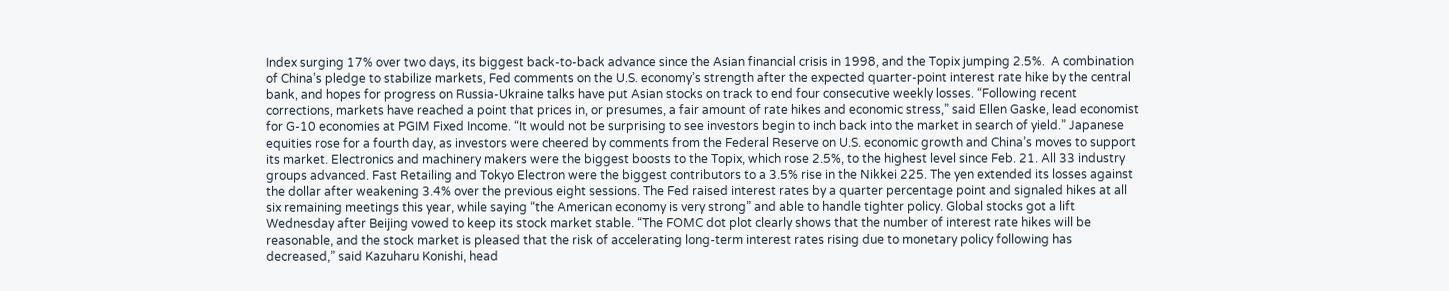Index surging 17% over two days, its biggest back-to-back advance since the Asian financial crisis in 1998, and the Topix jumping 2.5%.  A combination of China’s pledge to stabilize markets, Fed comments on the U.S. economy’s strength after the expected quarter-point interest rate hike by the central bank, and hopes for progress on Russia-Ukraine talks have put Asian stocks on track to end four consecutive weekly losses. “Following recent corrections, markets have reached a point that prices in, or presumes, a fair amount of rate hikes and economic stress,” said Ellen Gaske, lead economist for G-10 economies at PGIM Fixed Income. “It would not be surprising to see investors begin to inch back into the market in search of yield.” Japanese equities rose for a fourth day, as investors were cheered by comments from the Federal Reserve on U.S. economic growth and China’s moves to support its market. Electronics and machinery makers were the biggest boosts to the Topix, which rose 2.5%, to the highest level since Feb. 21. All 33 industry groups advanced. Fast Retailing and Tokyo Electron were the biggest contributors to a 3.5% rise in the Nikkei 225. The yen extended its losses against the dollar after weakening 3.4% over the previous eight sessions. The Fed raised interest rates by a quarter percentage point and signaled hikes at all six remaining meetings this year, while saying “the American economy is very strong” and able to handle tighter policy. Global stocks got a lift Wednesday after Beijing vowed to keep its stock market stable. “The FOMC dot plot clearly shows that the number of interest rate hikes will be reasonable, and the stock market is pleased that the risk of accelerating long-term interest rates rising due to monetary policy following has decreased,” said Kazuharu Konishi, head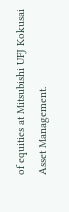of equities at Mitsubishi UFJ Kokusai Asset Management.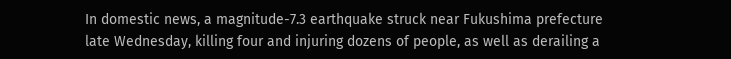In domestic news, a magnitude-7.3 earthquake struck near Fukushima prefecture late Wednesday, killing four and injuring dozens of people, as well as derailing a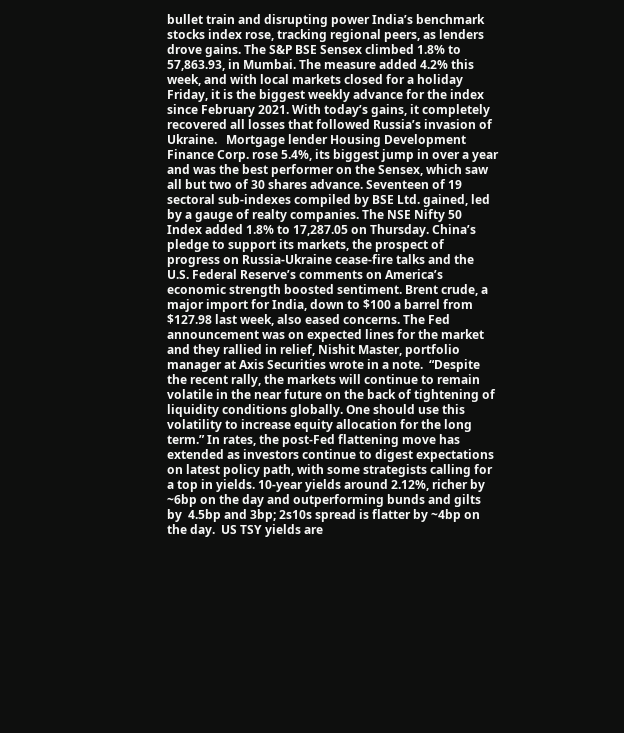bullet train and disrupting power India’s benchmark stocks index rose, tracking regional peers, as lenders drove gains. The S&P BSE Sensex climbed 1.8% to 57,863.93, in Mumbai. The measure added 4.2% this week, and with local markets closed for a holiday Friday, it is the biggest weekly advance for the index since February 2021. With today’s gains, it completely recovered all losses that followed Russia’s invasion of Ukraine.   Mortgage lender Housing Development Finance Corp. rose 5.4%, its biggest jump in over a year and was the best performer on the Sensex, which saw all but two of 30 shares advance. Seventeen of 19 sectoral sub-indexes compiled by BSE Ltd. gained, led by a gauge of realty companies. The NSE Nifty 50 Index added 1.8% to 17,287.05 on Thursday. China’s pledge to support its markets, the prospect of progress on Russia-Ukraine cease-fire talks and the U.S. Federal Reserve’s comments on America’s economic strength boosted sentiment. Brent crude, a major import for India, down to $100 a barrel from $127.98 last week, also eased concerns. The Fed announcement was on expected lines for the market and they rallied in relief, Nishit Master, portfolio manager at Axis Securities wrote in a note.  “Despite the recent rally, the markets will continue to remain volatile in the near future on the back of tightening of liquidity conditions globally. One should use this volatility to increase equity allocation for the long term.” In rates, the post-Fed flattening move has extended as investors continue to digest expectations on latest policy path, with some strategists calling for a top in yields. 10-year yields around 2.12%, richer by ~6bp on the day and outperforming bunds and gilts by  4.5bp and 3bp; 2s10s spread is flatter by ~4bp on the day.  US TSY yields are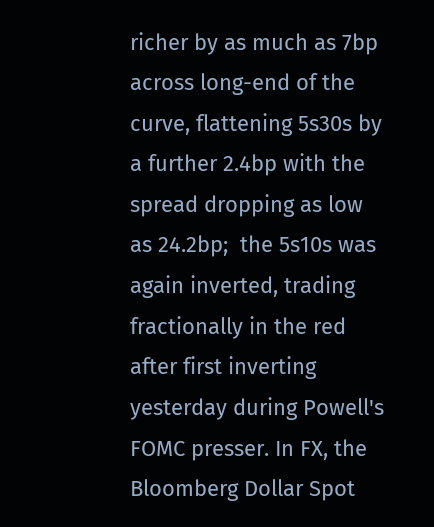richer by as much as 7bp across long-end of the curve, flattening 5s30s by a further 2.4bp with the spread dropping as low as 24.2bp;  the 5s10s was again inverted, trading fractionally in the red after first inverting yesterday during Powell's FOMC presser. In FX, the Bloomberg Dollar Spot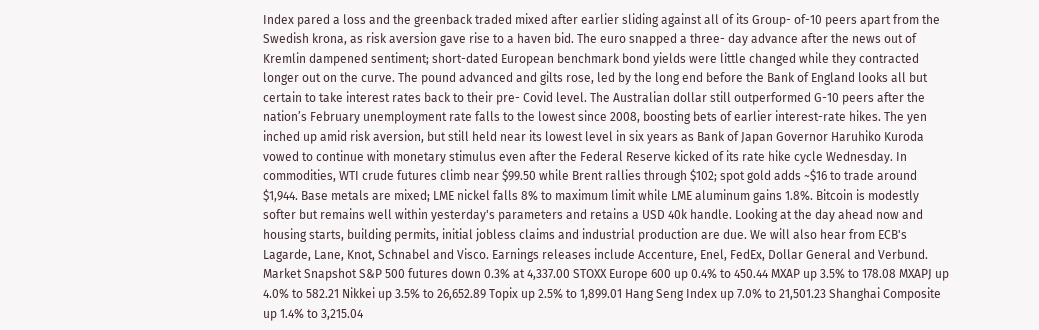Index pared a loss and the greenback traded mixed after earlier sliding against all of its Group- of-10 peers apart from the Swedish krona, as risk aversion gave rise to a haven bid. The euro snapped a three- day advance after the news out of Kremlin dampened sentiment; short-dated European benchmark bond yields were little changed while they contracted longer out on the curve. The pound advanced and gilts rose, led by the long end before the Bank of England looks all but certain to take interest rates back to their pre- Covid level. The Australian dollar still outperformed G-10 peers after the nation’s February unemployment rate falls to the lowest since 2008, boosting bets of earlier interest-rate hikes. The yen inched up amid risk aversion, but still held near its lowest level in six years as Bank of Japan Governor Haruhiko Kuroda vowed to continue with monetary stimulus even after the Federal Reserve kicked of its rate hike cycle Wednesday. In commodities, WTI crude futures climb near $99.50 while Brent rallies through $102; spot gold adds ~$16 to trade around $1,944. Base metals are mixed; LME nickel falls 8% to maximum limit while LME aluminum gains 1.8%. Bitcoin is modestly softer but remains well within yesterday's parameters and retains a USD 40k handle. Looking at the day ahead now and housing starts, building permits, initial jobless claims and industrial production are due. We will also hear from ECB's Lagarde, Lane, Knot, Schnabel and Visco. Earnings releases include Accenture, Enel, FedEx, Dollar General and Verbund. Market Snapshot S&P 500 futures down 0.3% at 4,337.00 STOXX Europe 600 up 0.4% to 450.44 MXAP up 3.5% to 178.08 MXAPJ up 4.0% to 582.21 Nikkei up 3.5% to 26,652.89 Topix up 2.5% to 1,899.01 Hang Seng Index up 7.0% to 21,501.23 Shanghai Composite up 1.4% to 3,215.04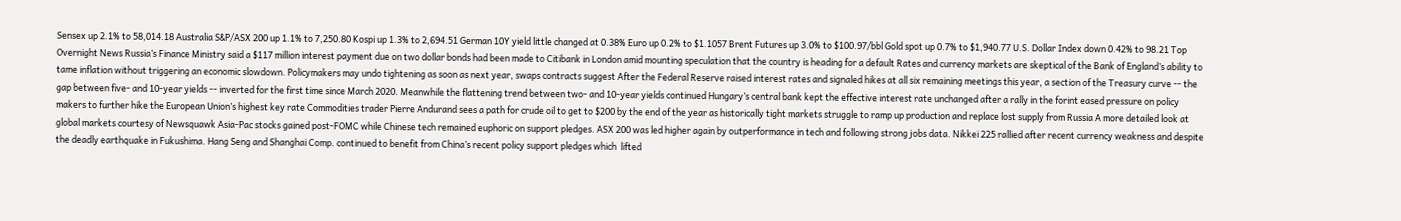Sensex up 2.1% to 58,014.18 Australia S&P/ASX 200 up 1.1% to 7,250.80 Kospi up 1.3% to 2,694.51 German 10Y yield little changed at 0.38% Euro up 0.2% to $1.1057 Brent Futures up 3.0% to $100.97/bbl Gold spot up 0.7% to $1,940.77 U.S. Dollar Index down 0.42% to 98.21 Top Overnight News Russia’s Finance Ministry said a $117 million interest payment due on two dollar bonds had been made to Citibank in London amid mounting speculation that the country is heading for a default Rates and currency markets are skeptical of the Bank of England’s ability to tame inflation without triggering an economic slowdown. Policymakers may undo tightening as soon as next year, swaps contracts suggest After the Federal Reserve raised interest rates and signaled hikes at all six remaining meetings this year, a section of the Treasury curve -- the gap between five- and 10-year yields -- inverted for the first time since March 2020. Meanwhile the flattening trend between two- and 10-year yields continued Hungary’s central bank kept the effective interest rate unchanged after a rally in the forint eased pressure on policy makers to further hike the European Union’s highest key rate Commodities trader Pierre Andurand sees a path for crude oil to get to $200 by the end of the year as historically tight markets struggle to ramp up production and replace lost supply from Russia A more detailed look at global markets courtesy of Newsquawk Asia-Pac stocks gained post-FOMC while Chinese tech remained euphoric on support pledges. ASX 200 was led higher again by outperformance in tech and following strong jobs data. Nikkei 225 rallied after recent currency weakness and despite the deadly earthquake in Fukushima. Hang Seng and Shanghai Comp. continued to benefit from China’s recent policy support pledges which  lifted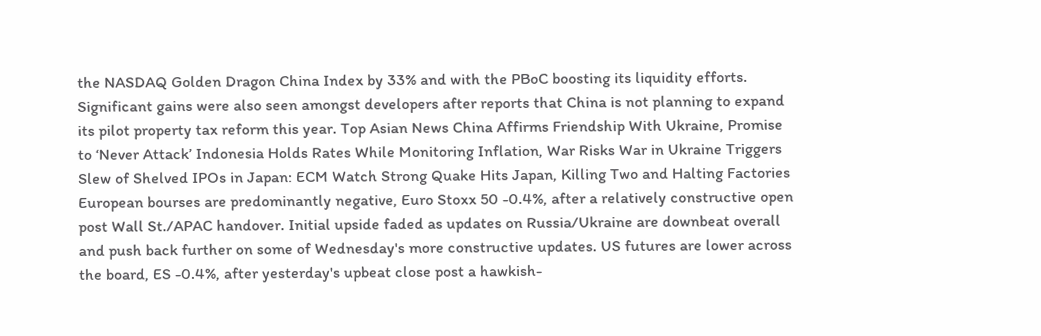the NASDAQ Golden Dragon China Index by 33% and with the PBoC boosting its liquidity efforts. Significant gains were also seen amongst developers after reports that China is not planning to expand its pilot property tax reform this year. Top Asian News China Affirms Friendship With Ukraine, Promise to ‘Never Attack’ Indonesia Holds Rates While Monitoring Inflation, War Risks War in Ukraine Triggers Slew of Shelved IPOs in Japan: ECM Watch Strong Quake Hits Japan, Killing Two and Halting Factories European bourses are predominantly negative, Euro Stoxx 50 -0.4%, after a relatively constructive open post Wall St./APAC handover. Initial upside faded as updates on Russia/Ukraine are downbeat overall and push back further on some of Wednesday's more constructive updates. US futures are lower across the board, ES -0.4%, after yesterday's upbeat close post a hawkish-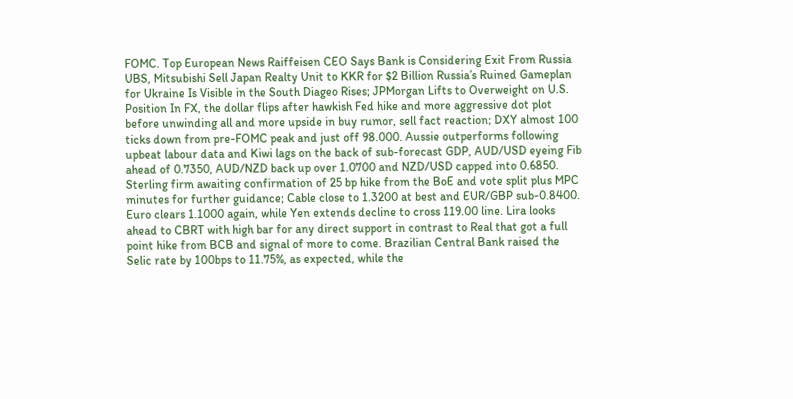FOMC. Top European News Raiffeisen CEO Says Bank is Considering Exit From Russia UBS, Mitsubishi Sell Japan Realty Unit to KKR for $2 Billion Russia’s Ruined Gameplan for Ukraine Is Visible in the South Diageo Rises; JPMorgan Lifts to Overweight on U.S. Position In FX, the dollar flips after hawkish Fed hike and more aggressive dot plot before unwinding all and more upside in buy rumor, sell fact reaction; DXY almost 100 ticks down from pre-FOMC peak and just off 98.000. Aussie outperforms following upbeat labour data and Kiwi lags on the back of sub-forecast GDP, AUD/USD eyeing Fib ahead of 0.7350, AUD/NZD back up over 1.0700 and NZD/USD capped into 0.6850. Sterling firm awaiting confirmation of 25 bp hike from the BoE and vote split plus MPC minutes for further guidance; Cable close to 1.3200 at best and EUR/GBP sub-0.8400. Euro clears 1.1000 again, while Yen extends decline to cross 119.00 line. Lira looks ahead to CBRT with high bar for any direct support in contrast to Real that got a full point hike from BCB and signal of more to come. Brazilian Central Bank raised the Selic rate by 100bps to 11.75%, as expected, while the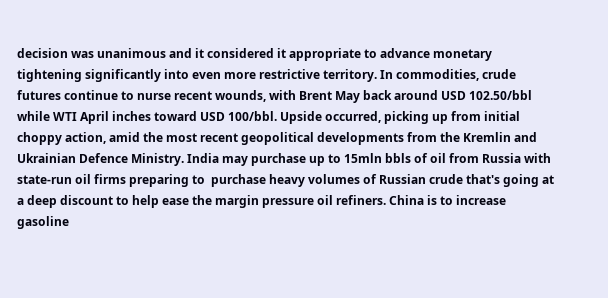decision was unanimous and it considered it appropriate to advance monetary tightening significantly into even more restrictive territory. In commodities, crude futures continue to nurse recent wounds, with Brent May back around USD 102.50/bbl while WTI April inches toward USD 100/bbl. Upside occurred, picking up from initial choppy action, amid the most recent geopolitical developments from the Kremlin and Ukrainian Defence Ministry. India may purchase up to 15mln bbls of oil from Russia with state-run oil firms preparing to  purchase heavy volumes of Russian crude that's going at a deep discount to help ease the margin pressure oil refiners. China is to increase gasoline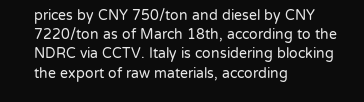prices by CNY 750/ton and diesel by CNY 7220/ton as of March 18th, according to the NDRC via CCTV. Italy is considering blocking the export of raw materials, according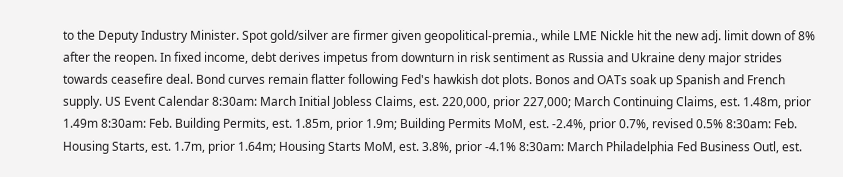to the Deputy Industry Minister. Spot gold/silver are firmer given geopolitical-premia., while LME Nickle hit the new adj. limit down of 8% after the reopen. In fixed income, debt derives impetus from downturn in risk sentiment as Russia and Ukraine deny major strides towards ceasefire deal. Bond curves remain flatter following Fed's hawkish dot plots. Bonos and OATs soak up Spanish and French supply. US Event Calendar 8:30am: March Initial Jobless Claims, est. 220,000, prior 227,000; March Continuing Claims, est. 1.48m, prior 1.49m 8:30am: Feb. Building Permits, est. 1.85m, prior 1.9m; Building Permits MoM, est. -2.4%, prior 0.7%, revised 0.5% 8:30am: Feb. Housing Starts, est. 1.7m, prior 1.64m; Housing Starts MoM, est. 3.8%, prior -4.1% 8:30am: March Philadelphia Fed Business Outl, est.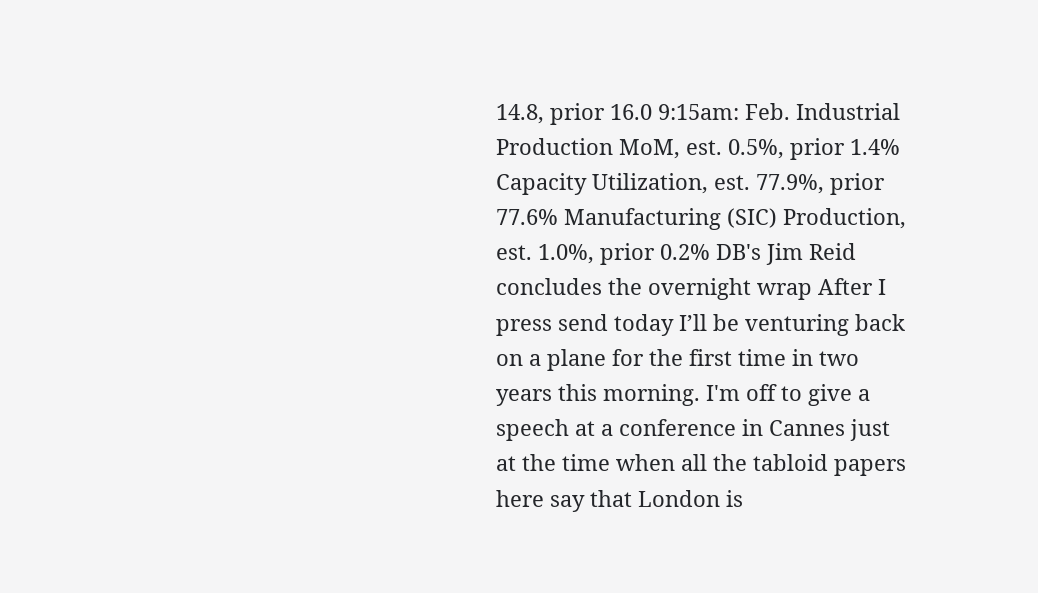14.8, prior 16.0 9:15am: Feb. Industrial Production MoM, est. 0.5%, prior 1.4% Capacity Utilization, est. 77.9%, prior 77.6% Manufacturing (SIC) Production, est. 1.0%, prior 0.2% DB's Jim Reid concludes the overnight wrap After I press send today I’ll be venturing back on a plane for the first time in two years this morning. I'm off to give a speech at a conference in Cannes just at the time when all the tabloid papers here say that London is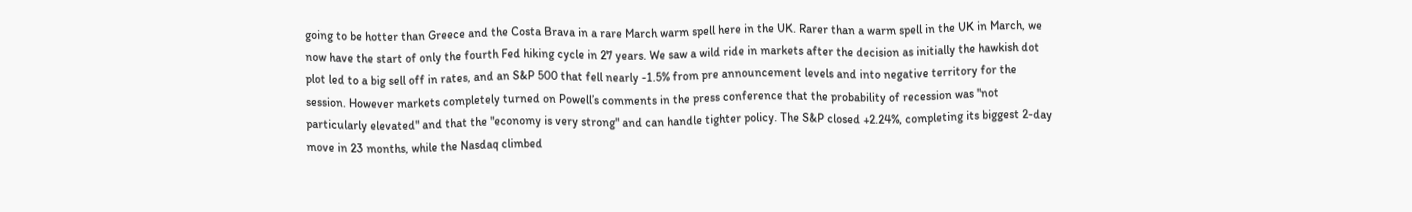going to be hotter than Greece and the Costa Brava in a rare March warm spell here in the UK. Rarer than a warm spell in the UK in March, we now have the start of only the fourth Fed hiking cycle in 27 years. We saw a wild ride in markets after the decision as initially the hawkish dot plot led to a big sell off in rates, and an S&P 500 that fell nearly -1.5% from pre announcement levels and into negative territory for the session. However markets completely turned on Powell’s comments in the press conference that the probability of recession was "not particularly elevated" and that the "economy is very strong" and can handle tighter policy. The S&P closed +2.24%, completing its biggest 2-day move in 23 months, while the Nasdaq climbed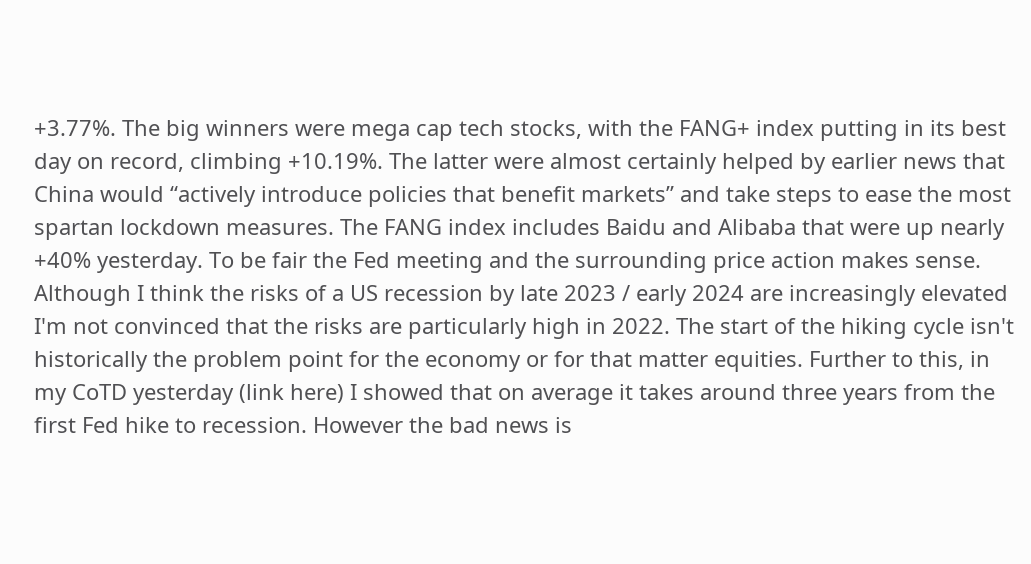+3.77%. The big winners were mega cap tech stocks, with the FANG+ index putting in its best day on record, climbing +10.19%. The latter were almost certainly helped by earlier news that China would “actively introduce policies that benefit markets” and take steps to ease the most spartan lockdown measures. The FANG index includes Baidu and Alibaba that were up nearly +40% yesterday. To be fair the Fed meeting and the surrounding price action makes sense. Although I think the risks of a US recession by late 2023 / early 2024 are increasingly elevated I'm not convinced that the risks are particularly high in 2022. The start of the hiking cycle isn't historically the problem point for the economy or for that matter equities. Further to this, in my CoTD yesterday (link here) I showed that on average it takes around three years from the first Fed hike to recession. However the bad news is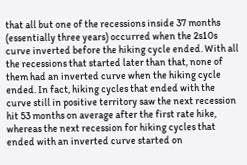that all but one of the recessions inside 37 months (essentially three years) occurred when the 2s10s curve inverted before the hiking cycle ended. With all the recessions that started later than that, none of them had an inverted curve when the hiking cycle ended. In fact, hiking cycles that ended with the curve still in positive territory saw the next recession hit 53 months on average after the first rate hike, whereas the next recession for hiking cycles that ended with an inverted curve started on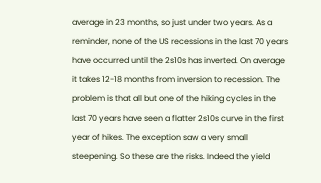average in 23 months, so just under two years. As a reminder, none of the US recessions in the last 70 years have occurred until the 2s10s has inverted. On average it takes 12-18 months from inversion to recession. The problem is that all but one of the hiking cycles in the last 70 years have seen a flatter 2s10s curve in the first year of hikes. The exception saw a very small steepening. So these are the risks. Indeed the yield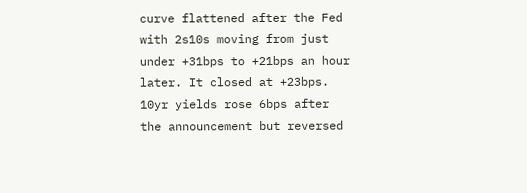curve flattened after the Fed with 2s10s moving from just under +31bps to +21bps an hour later. It closed at +23bps. 10yr yields rose 6bps after the announcement but reversed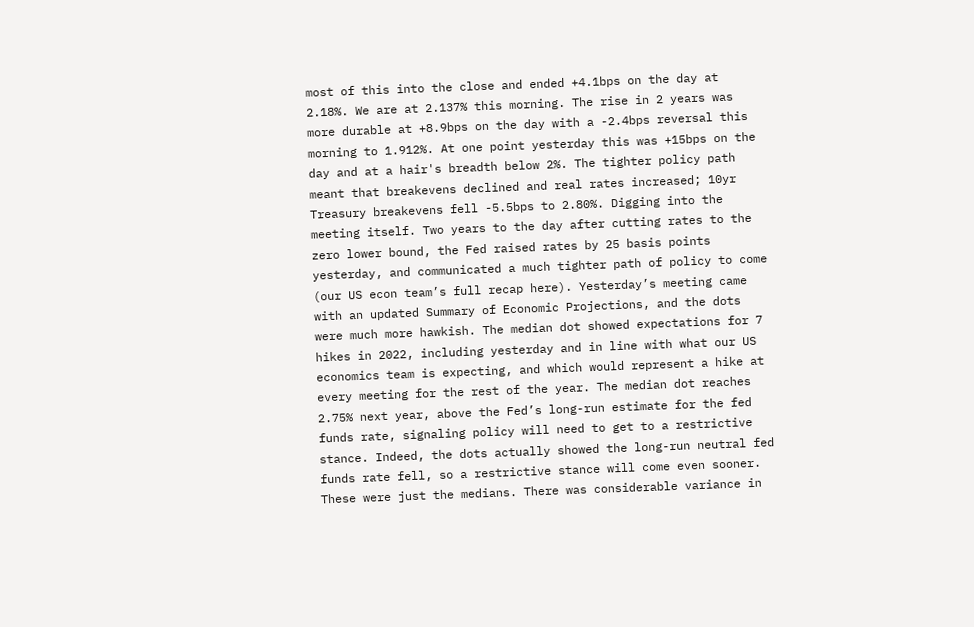most of this into the close and ended +4.1bps on the day at 2.18%. We are at 2.137% this morning. The rise in 2 years was more durable at +8.9bps on the day with a -2.4bps reversal this morning to 1.912%. At one point yesterday this was +15bps on the day and at a hair's breadth below 2%. The tighter policy path meant that breakevens declined and real rates increased; 10yr Treasury breakevens fell -5.5bps to 2.80%. Digging into the meeting itself. Two years to the day after cutting rates to the zero lower bound, the Fed raised rates by 25 basis points yesterday, and communicated a much tighter path of policy to come (our US econ team’s full recap here). Yesterday’s meeting came with an updated Summary of Economic Projections, and the dots were much more hawkish. The median dot showed expectations for 7 hikes in 2022, including yesterday and in line with what our US economics team is expecting, and which would represent a hike at every meeting for the rest of the year. The median dot reaches 2.75% next year, above the Fed’s long-run estimate for the fed funds rate, signaling policy will need to get to a restrictive stance. Indeed, the dots actually showed the long-run neutral fed funds rate fell, so a restrictive stance will come even sooner. These were just the medians. There was considerable variance in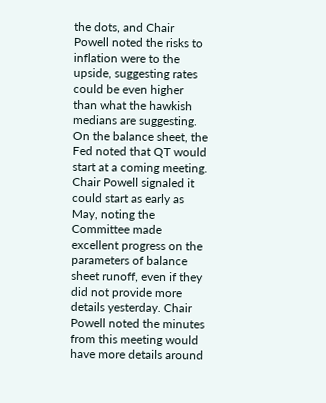the dots, and Chair Powell noted the risks to inflation were to the upside, suggesting rates could be even higher than what the hawkish medians are suggesting. On the balance sheet, the Fed noted that QT would start at a coming meeting. Chair Powell signaled it could start as early as May, noting the Committee made excellent progress on the parameters of balance sheet runoff, even if they did not provide more details yesterday. Chair Powell noted the minutes from this meeting would have more details around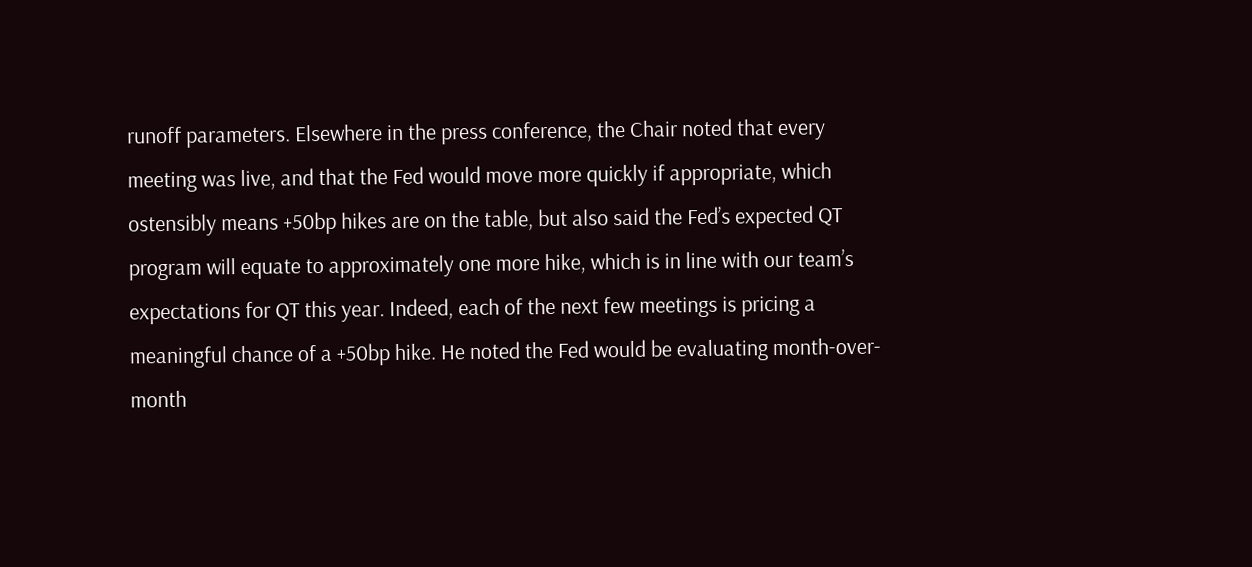runoff parameters. Elsewhere in the press conference, the Chair noted that every meeting was live, and that the Fed would move more quickly if appropriate, which ostensibly means +50bp hikes are on the table, but also said the Fed’s expected QT program will equate to approximately one more hike, which is in line with our team’s expectations for QT this year. Indeed, each of the next few meetings is pricing a meaningful chance of a +50bp hike. He noted the Fed would be evaluating month-over-month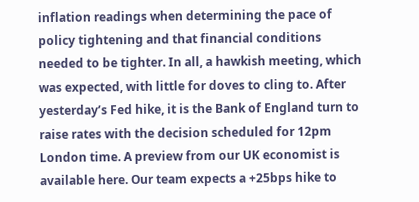inflation readings when determining the pace of policy tightening and that financial conditions needed to be tighter. In all, a hawkish meeting, which was expected, with little for doves to cling to. After yesterday’s Fed hike, it is the Bank of England turn to raise rates with the decision scheduled for 12pm London time. A preview from our UK economist is available here. Our team expects a +25bps hike to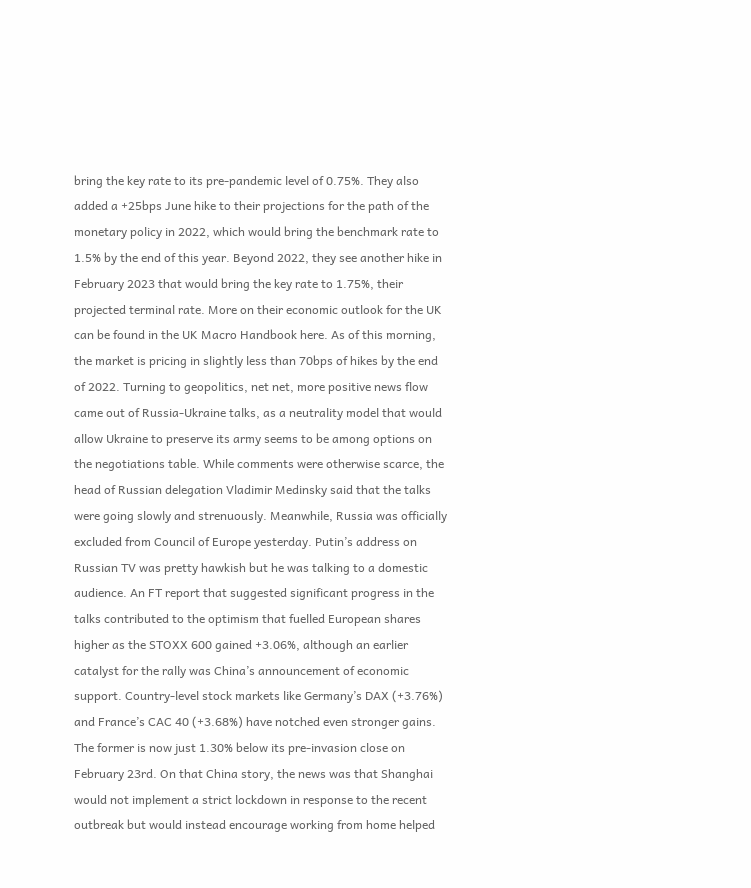bring the key rate to its pre-pandemic level of 0.75%. They also added a +25bps June hike to their projections for the path of the monetary policy in 2022, which would bring the benchmark rate to 1.5% by the end of this year. Beyond 2022, they see another hike in February 2023 that would bring the key rate to 1.75%, their projected terminal rate. More on their economic outlook for the UK can be found in the UK Macro Handbook here. As of this morning, the market is pricing in slightly less than 70bps of hikes by the end of 2022. Turning to geopolitics, net net, more positive news flow came out of Russia-Ukraine talks, as a neutrality model that would allow Ukraine to preserve its army seems to be among options on the negotiations table. While comments were otherwise scarce, the head of Russian delegation Vladimir Medinsky said that the talks were going slowly and strenuously. Meanwhile, Russia was officially excluded from Council of Europe yesterday. Putin’s address on Russian TV was pretty hawkish but he was talking to a domestic audience. An FT report that suggested significant progress in the talks contributed to the optimism that fuelled European shares higher as the STOXX 600 gained +3.06%, although an earlier catalyst for the rally was China’s announcement of economic support. Country-level stock markets like Germany’s DAX (+3.76%) and France’s CAC 40 (+3.68%) have notched even stronger gains. The former is now just 1.30% below its pre-invasion close on February 23rd. On that China story, the news was that Shanghai would not implement a strict lockdown in response to the recent outbreak but would instead encourage working from home helped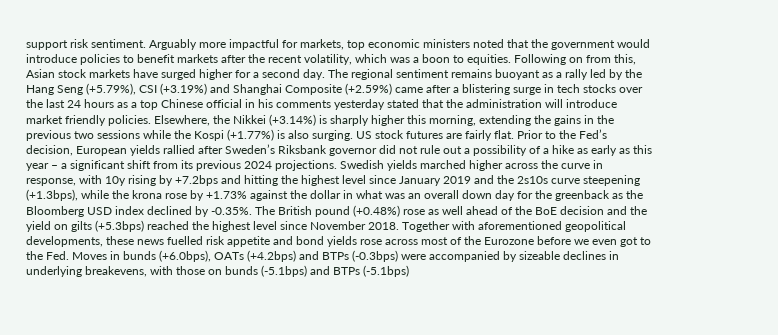support risk sentiment. Arguably more impactful for markets, top economic ministers noted that the government would introduce policies to benefit markets after the recent volatility, which was a boon to equities. Following on from this, Asian stock markets have surged higher for a second day. The regional sentiment remains buoyant as a rally led by the Hang Seng (+5.79%), CSI (+3.19%) and Shanghai Composite (+2.59%) came after a blistering surge in tech stocks over the last 24 hours as a top Chinese official in his comments yesterday stated that the administration will introduce market friendly policies. Elsewhere, the Nikkei (+3.14%) is sharply higher this morning, extending the gains in the previous two sessions while the Kospi (+1.77%) is also surging. US stock futures are fairly flat. Prior to the Fed’s decision, European yields rallied after Sweden’s Riksbank governor did not rule out a possibility of a hike as early as this year – a significant shift from its previous 2024 projections. Swedish yields marched higher across the curve in response, with 10y rising by +7.2bps and hitting the highest level since January 2019 and the 2s10s curve steepening (+1.3bps), while the krona rose by +1.73% against the dollar in what was an overall down day for the greenback as the Bloomberg USD index declined by -0.35%. The British pound (+0.48%) rose as well ahead of the BoE decision and the yield on gilts (+5.3bps) reached the highest level since November 2018. Together with aforementioned geopolitical developments, these news fuelled risk appetite and bond yields rose across most of the Eurozone before we even got to the Fed. Moves in bunds (+6.0bps), OATs (+4.2bps) and BTPs (-0.3bps) were accompanied by sizeable declines in underlying breakevens, with those on bunds (-5.1bps) and BTPs (-5.1bps)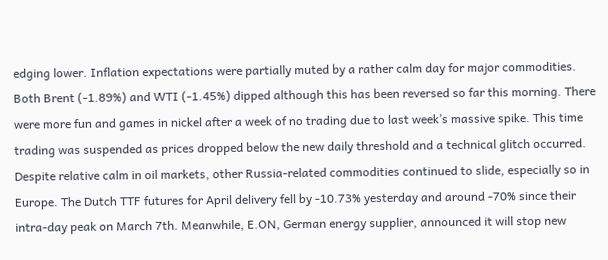edging lower. Inflation expectations were partially muted by a rather calm day for major commodities. Both Brent (-1.89%) and WTI (-1.45%) dipped although this has been reversed so far this morning. There were more fun and games in nickel after a week of no trading due to last week’s massive spike. This time trading was suspended as prices dropped below the new daily threshold and a technical glitch occurred. Despite relative calm in oil markets, other Russia-related commodities continued to slide, especially so in Europe. The Dutch TTF futures for April delivery fell by -10.73% yesterday and around -70% since their intra-day peak on March 7th. Meanwhile, E.ON, German energy supplier, announced it will stop new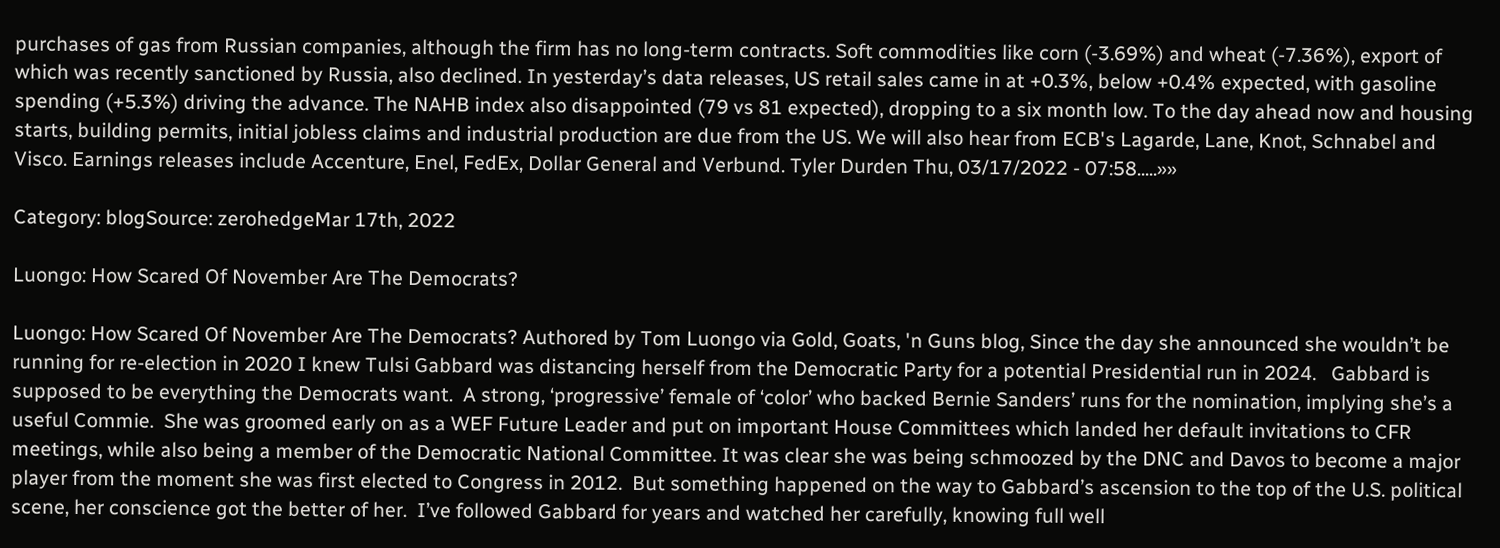purchases of gas from Russian companies, although the firm has no long-term contracts. Soft commodities like corn (-3.69%) and wheat (-7.36%), export of which was recently sanctioned by Russia, also declined. In yesterday’s data releases, US retail sales came in at +0.3%, below +0.4% expected, with gasoline spending (+5.3%) driving the advance. The NAHB index also disappointed (79 vs 81 expected), dropping to a six month low. To the day ahead now and housing starts, building permits, initial jobless claims and industrial production are due from the US. We will also hear from ECB's Lagarde, Lane, Knot, Schnabel and Visco. Earnings releases include Accenture, Enel, FedEx, Dollar General and Verbund. Tyler Durden Thu, 03/17/2022 - 07:58.....»»

Category: blogSource: zerohedgeMar 17th, 2022

Luongo: How Scared Of November Are The Democrats?

Luongo: How Scared Of November Are The Democrats? Authored by Tom Luongo via Gold, Goats, 'n Guns blog, Since the day she announced she wouldn’t be running for re-election in 2020 I knew Tulsi Gabbard was distancing herself from the Democratic Party for a potential Presidential run in 2024.   Gabbard is supposed to be everything the Democrats want.  A strong, ‘progressive’ female of ‘color’ who backed Bernie Sanders’ runs for the nomination, implying she’s a useful Commie.  She was groomed early on as a WEF Future Leader and put on important House Committees which landed her default invitations to CFR meetings, while also being a member of the Democratic National Committee. It was clear she was being schmoozed by the DNC and Davos to become a major player from the moment she was first elected to Congress in 2012.  But something happened on the way to Gabbard’s ascension to the top of the U.S. political scene, her conscience got the better of her.  I’ve followed Gabbard for years and watched her carefully, knowing full well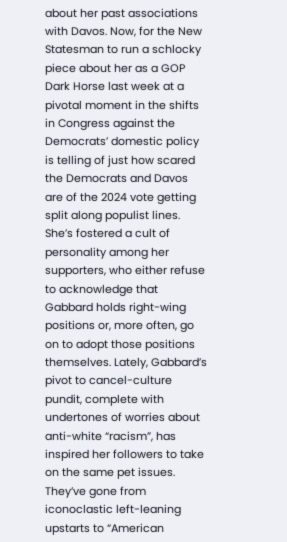about her past associations with Davos. Now, for the New Statesman to run a schlocky piece about her as a GOP Dark Horse last week at a pivotal moment in the shifts in Congress against the Democrats’ domestic policy is telling of just how scared the Democrats and Davos are of the 2024 vote getting split along populist lines. She’s fostered a cult of personality among her supporters, who either refuse to acknowledge that Gabbard holds right-wing positions or, more often, go on to adopt those positions themselves. Lately, Gabbard’s pivot to cancel-culture pundit, complete with undertones of worries about anti-white “racism”, has inspired her followers to take on the same pet issues. They’ve gone from iconoclastic left-leaning upstarts to “American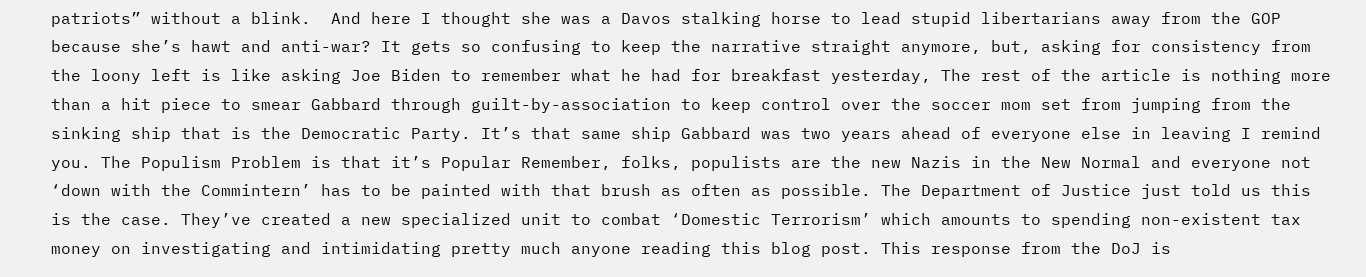patriots” without a blink.  And here I thought she was a Davos stalking horse to lead stupid libertarians away from the GOP because she’s hawt and anti-war? It gets so confusing to keep the narrative straight anymore, but, asking for consistency from the loony left is like asking Joe Biden to remember what he had for breakfast yesterday, The rest of the article is nothing more than a hit piece to smear Gabbard through guilt-by-association to keep control over the soccer mom set from jumping from the sinking ship that is the Democratic Party. It’s that same ship Gabbard was two years ahead of everyone else in leaving I remind you. The Populism Problem is that it’s Popular Remember, folks, populists are the new Nazis in the New Normal and everyone not ‘down with the Commintern’ has to be painted with that brush as often as possible. The Department of Justice just told us this is the case. They’ve created a new specialized unit to combat ‘Domestic Terrorism’ which amounts to spending non-existent tax money on investigating and intimidating pretty much anyone reading this blog post. This response from the DoJ is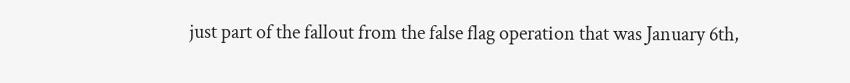just part of the fallout from the false flag operation that was January 6th,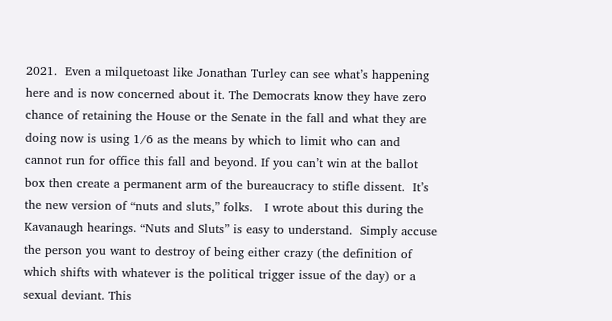2021.  Even a milquetoast like Jonathan Turley can see what’s happening here and is now concerned about it. The Democrats know they have zero chance of retaining the House or the Senate in the fall and what they are doing now is using 1/6 as the means by which to limit who can and cannot run for office this fall and beyond. If you can’t win at the ballot box then create a permanent arm of the bureaucracy to stifle dissent.  It’s the new version of “nuts and sluts,” folks.   I wrote about this during the Kavanaugh hearings. “Nuts and Sluts” is easy to understand.  Simply accuse the person you want to destroy of being either crazy (the definition of which shifts with whatever is the political trigger issue of the day) or a sexual deviant. This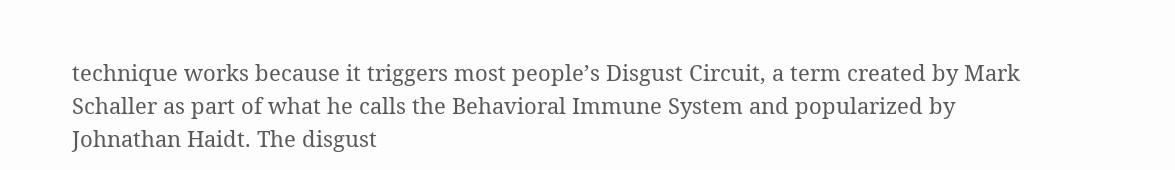technique works because it triggers most people’s Disgust Circuit, a term created by Mark Schaller as part of what he calls the Behavioral Immune System and popularized by Johnathan Haidt. The disgust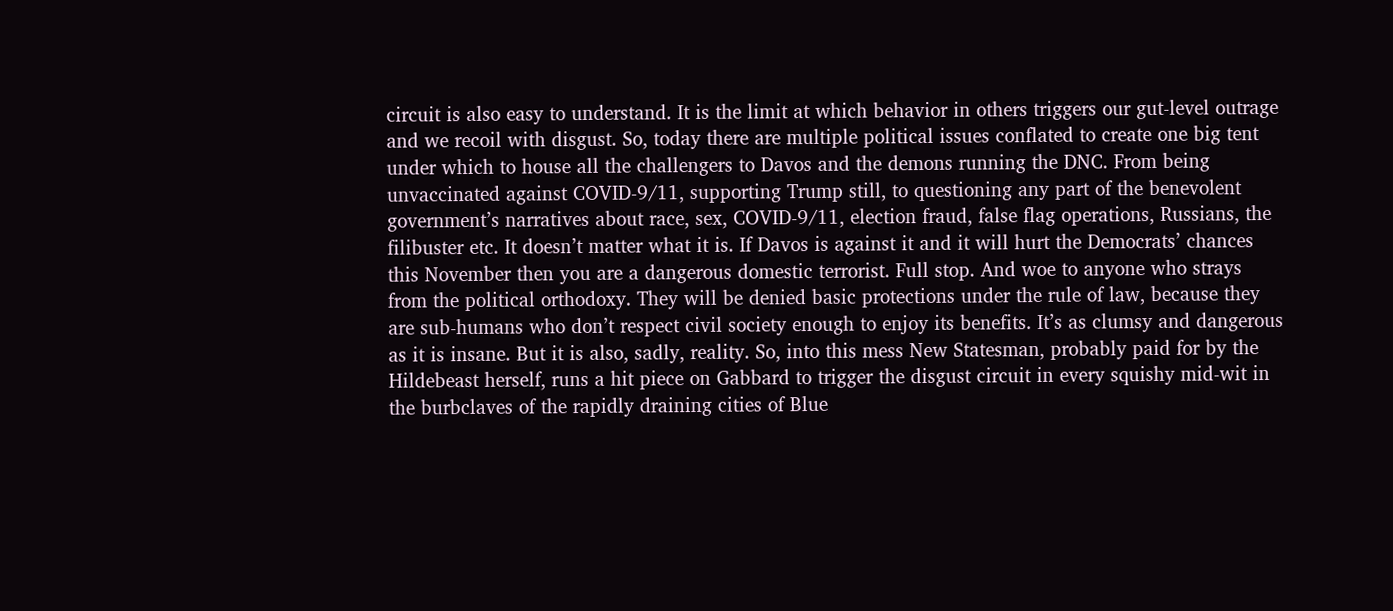circuit is also easy to understand. It is the limit at which behavior in others triggers our gut-level outrage and we recoil with disgust. So, today there are multiple political issues conflated to create one big tent under which to house all the challengers to Davos and the demons running the DNC. From being unvaccinated against COVID-9/11, supporting Trump still, to questioning any part of the benevolent government’s narratives about race, sex, COVID-9/11, election fraud, false flag operations, Russians, the filibuster etc. It doesn’t matter what it is. If Davos is against it and it will hurt the Democrats’ chances this November then you are a dangerous domestic terrorist. Full stop. And woe to anyone who strays from the political orthodoxy. They will be denied basic protections under the rule of law, because they are sub-humans who don’t respect civil society enough to enjoy its benefits. It’s as clumsy and dangerous as it is insane. But it is also, sadly, reality. So, into this mess New Statesman, probably paid for by the Hildebeast herself, runs a hit piece on Gabbard to trigger the disgust circuit in every squishy mid-wit in the burbclaves of the rapidly draining cities of Blue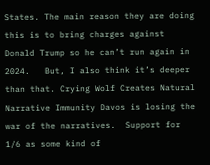States. The main reason they are doing this is to bring charges against Donald Trump so he can’t run again in 2024.   But, I also think it’s deeper than that. Crying Wolf Creates Natural Narrative Immunity Davos is losing the war of the narratives.  Support for 1/6 as some kind of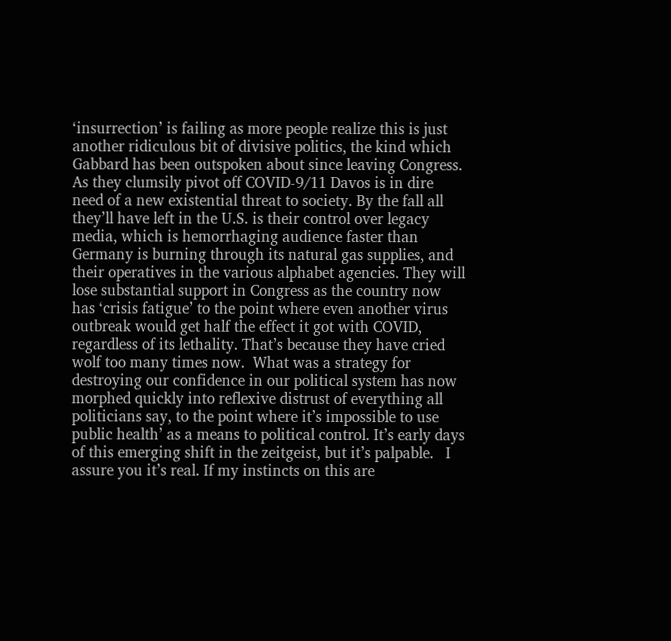‘insurrection’ is failing as more people realize this is just another ridiculous bit of divisive politics, the kind which Gabbard has been outspoken about since leaving Congress. As they clumsily pivot off COVID-9/11 Davos is in dire need of a new existential threat to society. By the fall all they’ll have left in the U.S. is their control over legacy media, which is hemorrhaging audience faster than Germany is burning through its natural gas supplies, and their operatives in the various alphabet agencies. They will lose substantial support in Congress as the country now has ‘crisis fatigue’ to the point where even another virus outbreak would get half the effect it got with COVID, regardless of its lethality. That’s because they have cried wolf too many times now.  What was a strategy for destroying our confidence in our political system has now morphed quickly into reflexive distrust of everything all politicians say, to the point where it’s impossible to use public health’ as a means to political control. It’s early days of this emerging shift in the zeitgeist, but it’s palpable.   I assure you it’s real. If my instincts on this are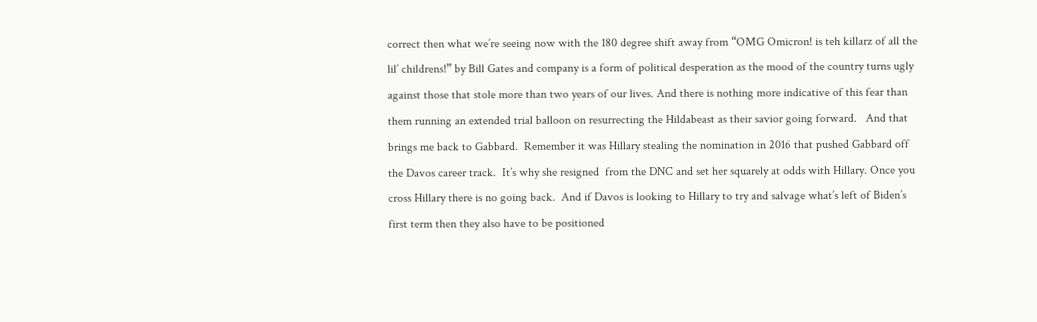correct then what we’re seeing now with the 180 degree shift away from “OMG Omicron! is teh killarz of all the lil’ childrens!” by Bill Gates and company is a form of political desperation as the mood of the country turns ugly against those that stole more than two years of our lives. And there is nothing more indicative of this fear than them running an extended trial balloon on resurrecting the Hildabeast as their savior going forward.   And that brings me back to Gabbard.  Remember it was Hillary stealing the nomination in 2016 that pushed Gabbard off the Davos career track.  It’s why she resigned  from the DNC and set her squarely at odds with Hillary. Once you cross Hillary there is no going back.  And if Davos is looking to Hillary to try and salvage what’s left of Biden’s first term then they also have to be positioned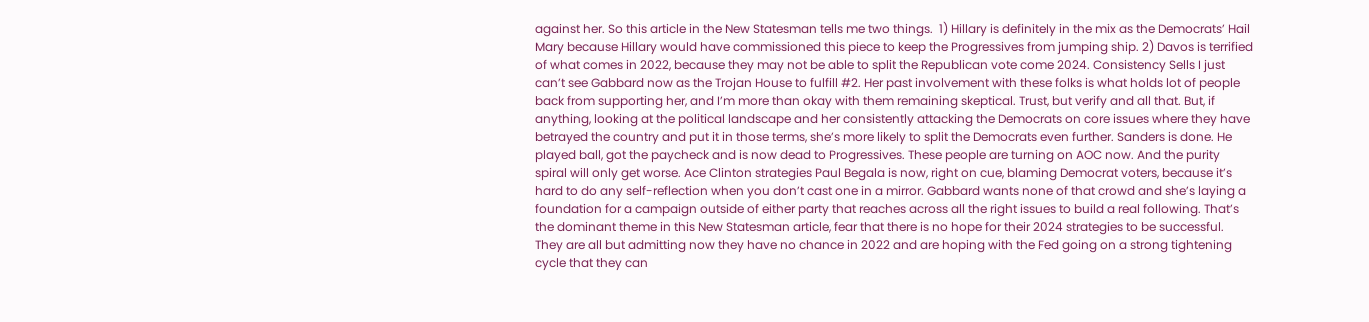against her. So this article in the New Statesman tells me two things.  1) Hillary is definitely in the mix as the Democrats’ Hail Mary because Hillary would have commissioned this piece to keep the Progressives from jumping ship. 2) Davos is terrified of what comes in 2022, because they may not be able to split the Republican vote come 2024. Consistency Sells I just can’t see Gabbard now as the Trojan House to fulfill #2. Her past involvement with these folks is what holds lot of people back from supporting her, and I’m more than okay with them remaining skeptical. Trust, but verify and all that. But, if anything, looking at the political landscape and her consistently attacking the Democrats on core issues where they have betrayed the country and put it in those terms, she’s more likely to split the Democrats even further. Sanders is done. He played ball, got the paycheck and is now dead to Progressives. These people are turning on AOC now. And the purity spiral will only get worse. Ace Clinton strategies Paul Begala is now, right on cue, blaming Democrat voters, because it’s hard to do any self-reflection when you don’t cast one in a mirror. Gabbard wants none of that crowd and she’s laying a foundation for a campaign outside of either party that reaches across all the right issues to build a real following. That’s the dominant theme in this New Statesman article, fear that there is no hope for their 2024 strategies to be successful. They are all but admitting now they have no chance in 2022 and are hoping with the Fed going on a strong tightening cycle that they can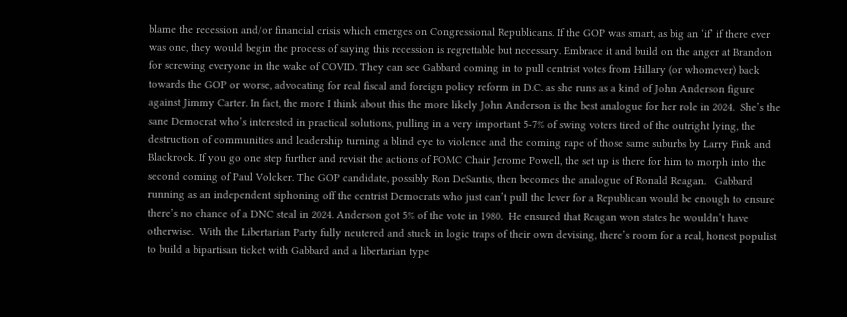blame the recession and/or financial crisis which emerges on Congressional Republicans. If the GOP was smart, as big an ‘if’ if there ever was one, they would begin the process of saying this recession is regrettable but necessary. Embrace it and build on the anger at Brandon for screwing everyone in the wake of COVID. They can see Gabbard coming in to pull centrist votes from Hillary (or whomever) back towards the GOP or worse, advocating for real fiscal and foreign policy reform in D.C. as she runs as a kind of John Anderson figure against Jimmy Carter. In fact, the more I think about this the more likely John Anderson is the best analogue for her role in 2024.  She’s the sane Democrat who’s interested in practical solutions, pulling in a very important 5-7% of swing voters tired of the outright lying, the destruction of communities and leadership turning a blind eye to violence and the coming rape of those same suburbs by Larry Fink and Blackrock. If you go one step further and revisit the actions of FOMC Chair Jerome Powell, the set up is there for him to morph into the second coming of Paul Volcker. The GOP candidate, possibly Ron DeSantis, then becomes the analogue of Ronald Reagan.   Gabbard running as an independent siphoning off the centrist Democrats who just can’t pull the lever for a Republican would be enough to ensure there’s no chance of a DNC steal in 2024. Anderson got 5% of the vote in 1980.  He ensured that Reagan won states he wouldn’t have otherwise.  With the Libertarian Party fully neutered and stuck in logic traps of their own devising, there’s room for a real, honest populist to build a bipartisan ticket with Gabbard and a libertarian type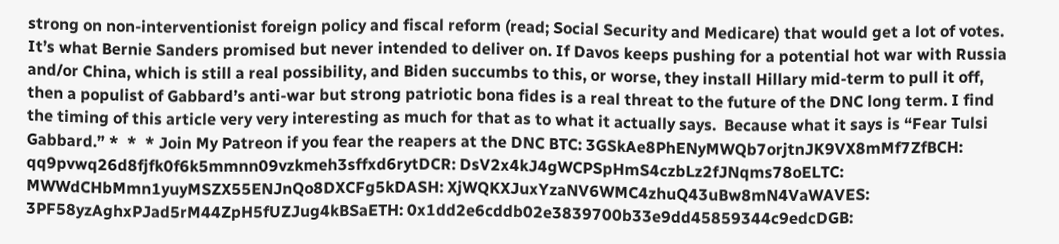strong on non-interventionist foreign policy and fiscal reform (read; Social Security and Medicare) that would get a lot of votes. It’s what Bernie Sanders promised but never intended to deliver on. If Davos keeps pushing for a potential hot war with Russia and/or China, which is still a real possibility, and Biden succumbs to this, or worse, they install Hillary mid-term to pull it off, then a populist of Gabbard’s anti-war but strong patriotic bona fides is a real threat to the future of the DNC long term. I find the timing of this article very very interesting as much for that as to what it actually says.  Because what it says is “Fear Tulsi Gabbard.” *  *  * Join My Patreon if you fear the reapers at the DNC BTC: 3GSkAe8PhENyMWQb7orjtnJK9VX8mMf7ZfBCH: qq9pvwq26d8fjfk0f6k5mmnn09vzkmeh3sffxd6rytDCR: DsV2x4kJ4gWCPSpHmS4czbLz2fJNqms78oELTC: MWWdCHbMmn1yuyMSZX55ENJnQo8DXCFg5kDASH: XjWQKXJuxYzaNV6WMC4zhuQ43uBw8mN4VaWAVES: 3PF58yzAghxPJad5rM44ZpH5fUZJug4kBSaETH: 0x1dd2e6cddb02e3839700b33e9dd45859344c9edcDGB: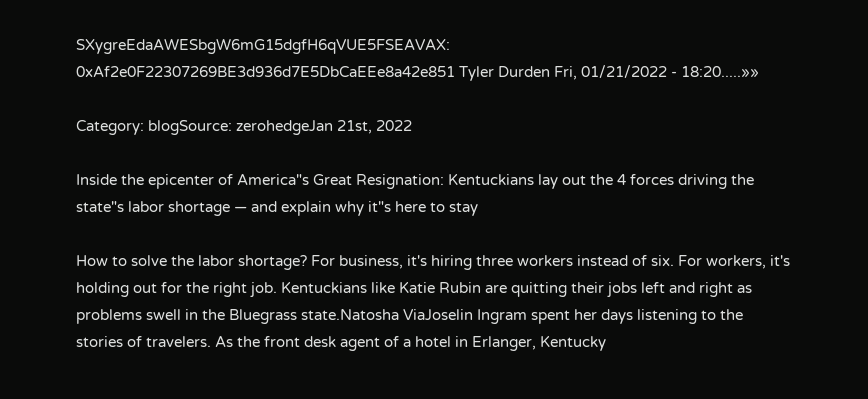SXygreEdaAWESbgW6mG15dgfH6qVUE5FSEAVAX: 0xAf2e0F22307269BE3d936d7E5DbCaEEe8a42e851 Tyler Durden Fri, 01/21/2022 - 18:20.....»»

Category: blogSource: zerohedgeJan 21st, 2022

Inside the epicenter of America"s Great Resignation: Kentuckians lay out the 4 forces driving the state"s labor shortage — and explain why it"s here to stay

How to solve the labor shortage? For business, it's hiring three workers instead of six. For workers, it's holding out for the right job. Kentuckians like Katie Rubin are quitting their jobs left and right as problems swell in the Bluegrass state.Natosha ViaJoselin Ingram spent her days listening to the stories of travelers. As the front desk agent of a hotel in Erlanger, Kentucky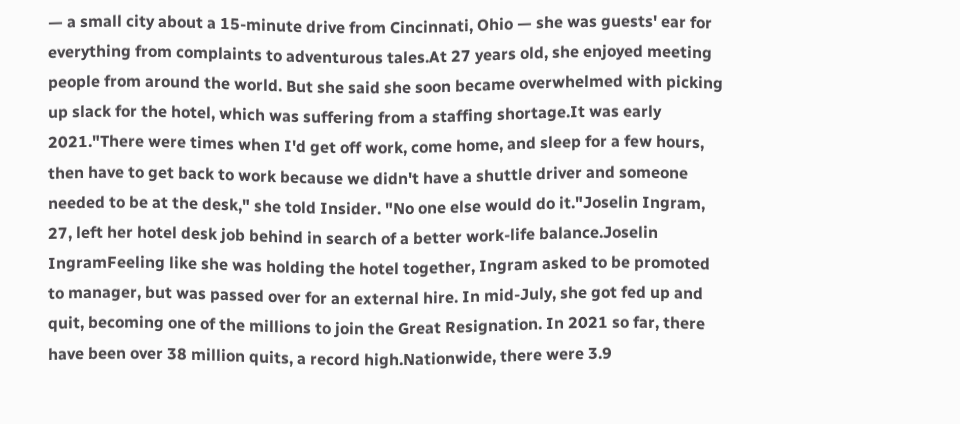— a small city about a 15-minute drive from Cincinnati, Ohio — she was guests' ear for everything from complaints to adventurous tales.At 27 years old, she enjoyed meeting people from around the world. But she said she soon became overwhelmed with picking up slack for the hotel, which was suffering from a staffing shortage.It was early 2021."There were times when I'd get off work, come home, and sleep for a few hours, then have to get back to work because we didn't have a shuttle driver and someone needed to be at the desk," she told Insider. "No one else would do it."Joselin Ingram, 27, left her hotel desk job behind in search of a better work-life balance.Joselin IngramFeeling like she was holding the hotel together, Ingram asked to be promoted to manager, but was passed over for an external hire. In mid-July, she got fed up and quit, becoming one of the millions to join the Great Resignation. In 2021 so far, there have been over 38 million quits, a record high.Nationwide, there were 3.9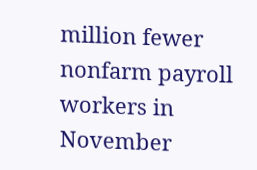million fewer nonfarm payroll workers in November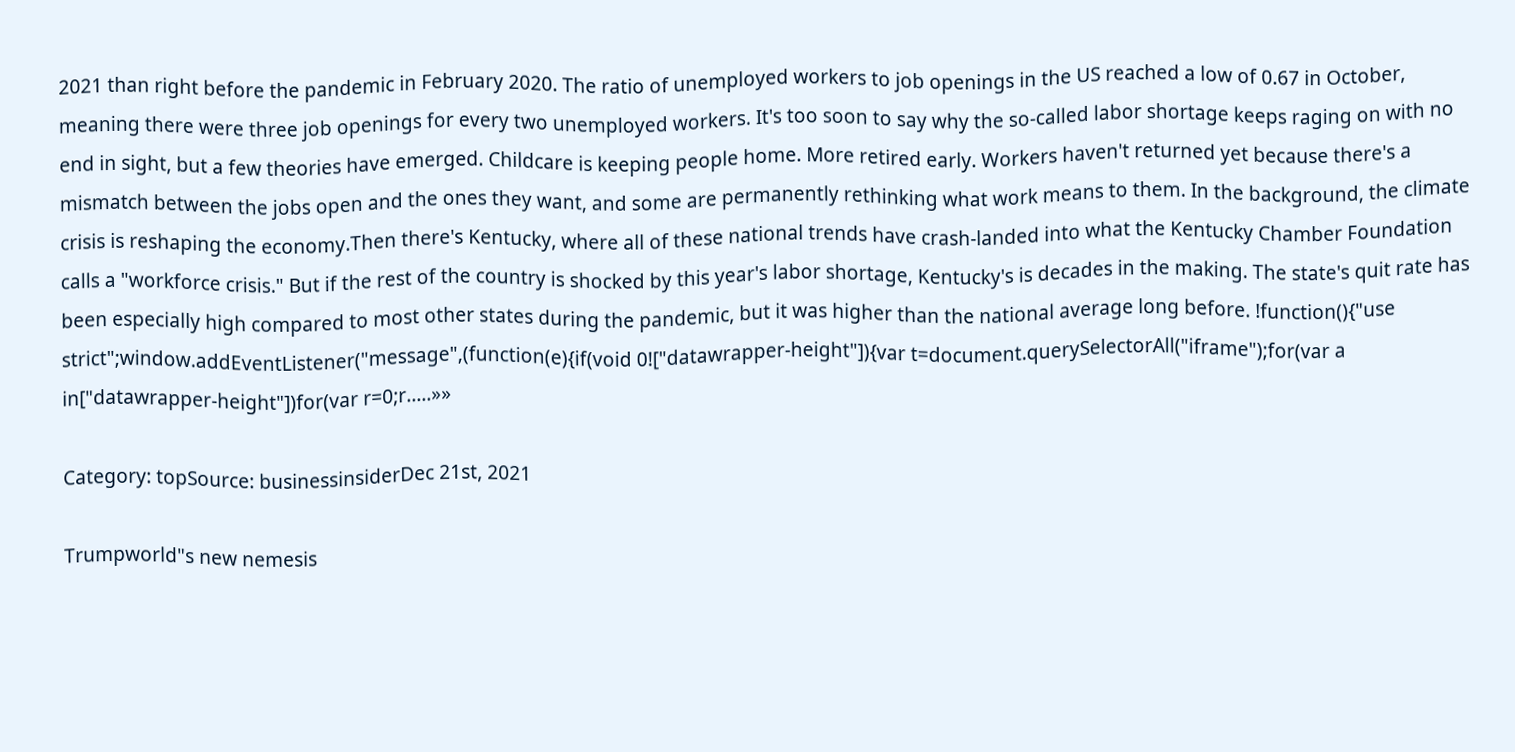2021 than right before the pandemic in February 2020. The ratio of unemployed workers to job openings in the US reached a low of 0.67 in October, meaning there were three job openings for every two unemployed workers. It's too soon to say why the so-called labor shortage keeps raging on with no end in sight, but a few theories have emerged. Childcare is keeping people home. More retired early. Workers haven't returned yet because there's a mismatch between the jobs open and the ones they want, and some are permanently rethinking what work means to them. In the background, the climate crisis is reshaping the economy.Then there's Kentucky, where all of these national trends have crash-landed into what the Kentucky Chamber Foundation calls a "workforce crisis." But if the rest of the country is shocked by this year's labor shortage, Kentucky's is decades in the making. The state's quit rate has been especially high compared to most other states during the pandemic, but it was higher than the national average long before. !function(){"use strict";window.addEventListener("message",(function(e){if(void 0!["datawrapper-height"]){var t=document.querySelectorAll("iframe");for(var a in["datawrapper-height"])for(var r=0;r.....»»

Category: topSource: businessinsiderDec 21st, 2021

Trumpworld"s new nemesis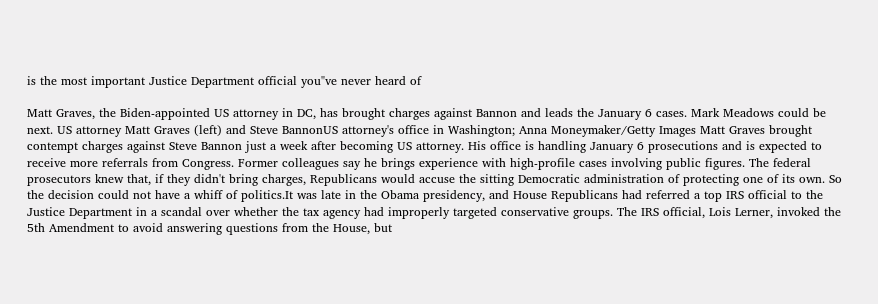is the most important Justice Department official you"ve never heard of

Matt Graves, the Biden-appointed US attorney in DC, has brought charges against Bannon and leads the January 6 cases. Mark Meadows could be next. US attorney Matt Graves (left) and Steve BannonUS attorney's office in Washington; Anna Moneymaker/Getty Images Matt Graves brought contempt charges against Steve Bannon just a week after becoming US attorney. His office is handling January 6 prosecutions and is expected to receive more referrals from Congress. Former colleagues say he brings experience with high-profile cases involving public figures. The federal prosecutors knew that, if they didn't bring charges, Republicans would accuse the sitting Democratic administration of protecting one of its own. So the decision could not have a whiff of politics.It was late in the Obama presidency, and House Republicans had referred a top IRS official to the Justice Department in a scandal over whether the tax agency had improperly targeted conservative groups. The IRS official, Lois Lerner, invoked the 5th Amendment to avoid answering questions from the House, but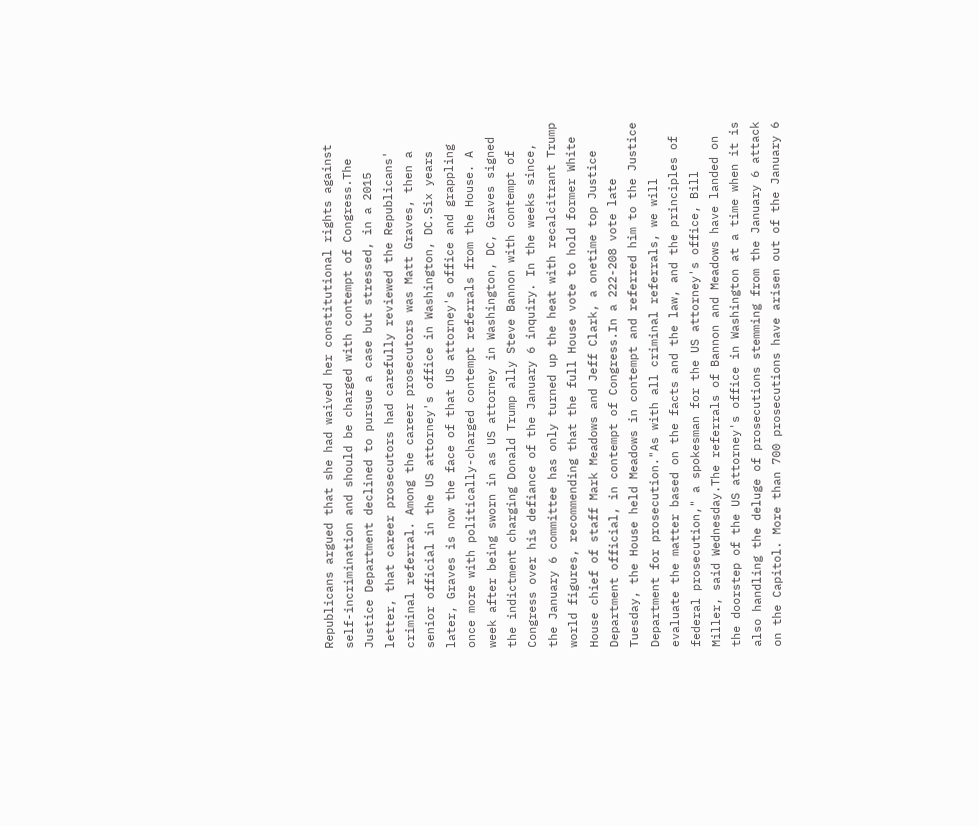Republicans argued that she had waived her constitutional rights against self-incrimination and should be charged with contempt of Congress.The Justice Department declined to pursue a case but stressed, in a 2015 letter, that career prosecutors had carefully reviewed the Republicans' criminal referral. Among the career prosecutors was Matt Graves, then a senior official in the US attorney's office in Washington, DC.Six years later, Graves is now the face of that US attorney's office and grappling once more with politically-charged contempt referrals from the House. A week after being sworn in as US attorney in Washington, DC, Graves signed the indictment charging Donald Trump ally Steve Bannon with contempt of Congress over his defiance of the January 6 inquiry. In the weeks since, the January 6 committee has only turned up the heat with recalcitrant Trump world figures, recommending that the full House vote to hold former White House chief of staff Mark Meadows and Jeff Clark, a onetime top Justice Department official, in contempt of Congress.In a 222-208 vote late Tuesday, the House held Meadows in contempt and referred him to the Justice Department for prosecution."As with all criminal referrals, we will evaluate the matter based on the facts and the law, and the principles of federal prosecution," a spokesman for the US attorney's office, Bill Miller, said Wednesday.The referrals of Bannon and Meadows have landed on the doorstep of the US attorney's office in Washington at a time when it is also handling the deluge of prosecutions stemming from the January 6 attack on the Capitol. More than 700 prosecutions have arisen out of the January 6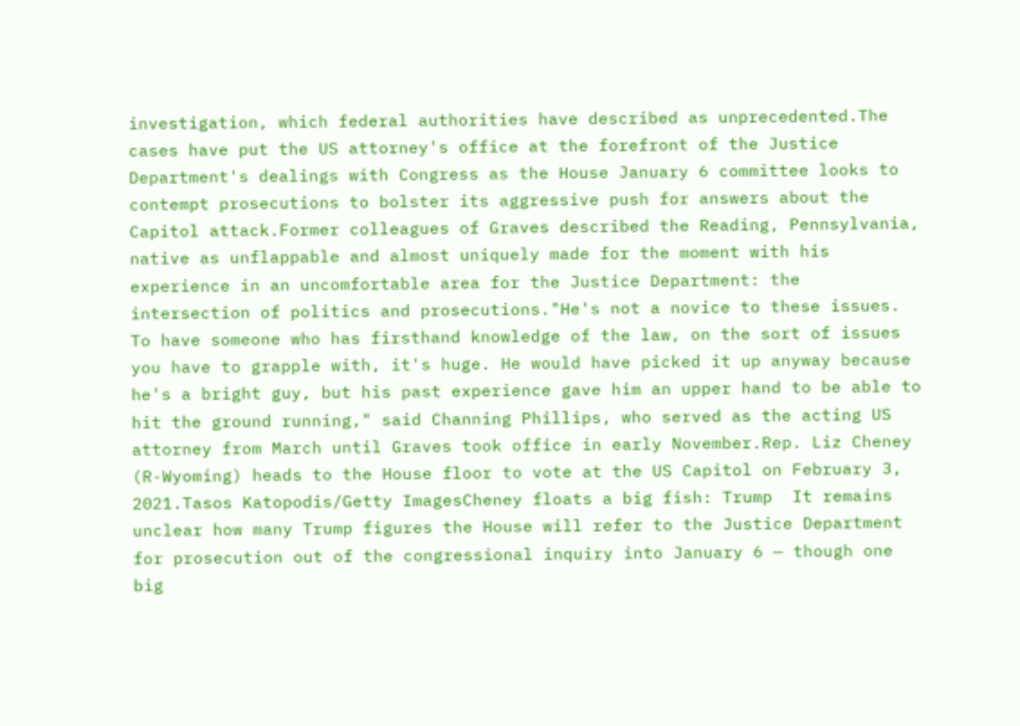investigation, which federal authorities have described as unprecedented.The cases have put the US attorney's office at the forefront of the Justice Department's dealings with Congress as the House January 6 committee looks to contempt prosecutions to bolster its aggressive push for answers about the Capitol attack.Former colleagues of Graves described the Reading, Pennsylvania, native as unflappable and almost uniquely made for the moment with his experience in an uncomfortable area for the Justice Department: the intersection of politics and prosecutions."He's not a novice to these issues. To have someone who has firsthand knowledge of the law, on the sort of issues you have to grapple with, it's huge. He would have picked it up anyway because he's a bright guy, but his past experience gave him an upper hand to be able to hit the ground running," said Channing Phillips, who served as the acting US attorney from March until Graves took office in early November.Rep. Liz Cheney (R-Wyoming) heads to the House floor to vote at the US Capitol on February 3, 2021.Tasos Katopodis/Getty ImagesCheney floats a big fish: Trump  It remains unclear how many Trump figures the House will refer to the Justice Department for prosecution out of the congressional inquiry into January 6 — though one big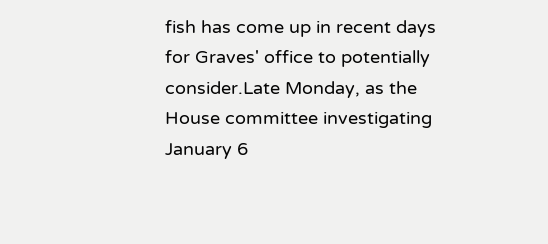fish has come up in recent days for Graves' office to potentially consider.Late Monday, as the House committee investigating January 6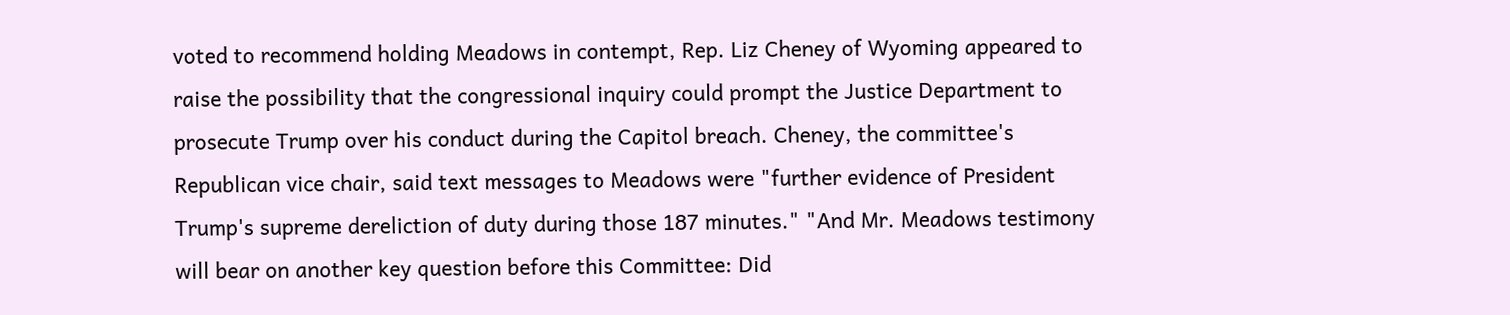voted to recommend holding Meadows in contempt, Rep. Liz Cheney of Wyoming appeared to raise the possibility that the congressional inquiry could prompt the Justice Department to prosecute Trump over his conduct during the Capitol breach. Cheney, the committee's Republican vice chair, said text messages to Meadows were "further evidence of President Trump's supreme dereliction of duty during those 187 minutes." "And Mr. Meadows testimony will bear on another key question before this Committee: Did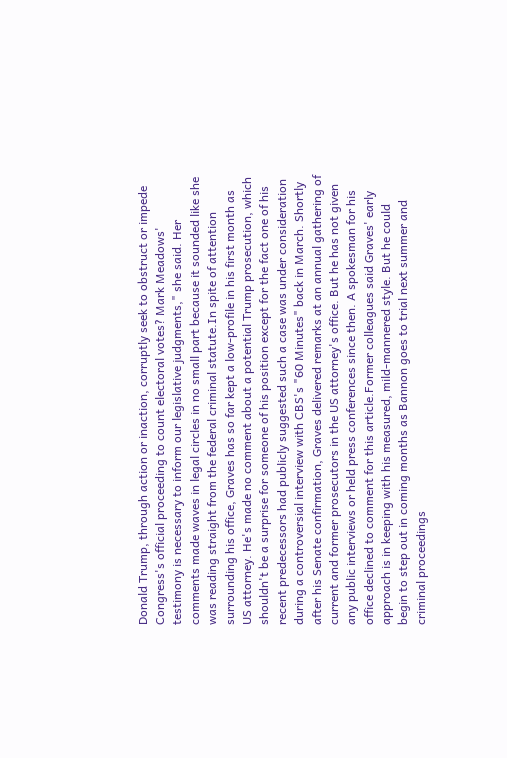Donald Trump, through action or inaction, corruptly seek to obstruct or impede Congress's official proceeding to count electoral votes? Mark Meadows' testimony is necessary to inform our legislative judgments," she said. Her comments made waves in legal circles in no small part because it sounded like she was reading straight from the federal criminal statute.In spite of attention surrounding his office, Graves has so far kept a low-profile in his first month as US attorney. He's made no comment about a potential Trump prosecution, which shouldn't be a surprise for someone of his position except for the fact one of his recent predecessors had publicly suggested such a case was under consideration during a controversial interview with CBS's "60 Minutes" back in March. Shortly after his Senate confirmation, Graves delivered remarks at an annual gathering of current and former prosecutors in the US attorney's office. But he has not given any public interviews or held press conferences since then. A spokesman for his office declined to comment for this article.Former colleagues said Graves' early approach is in keeping with his measured, mild-mannered style. But he could begin to step out in coming months as Bannon goes to trial next summer and criminal proceedings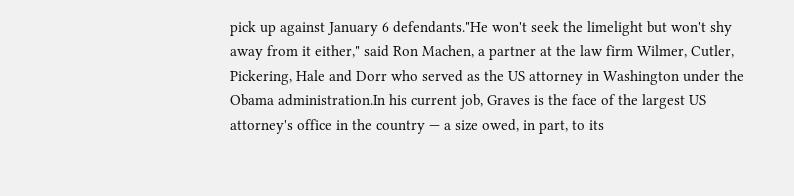pick up against January 6 defendants."He won't seek the limelight but won't shy away from it either," said Ron Machen, a partner at the law firm Wilmer, Cutler, Pickering, Hale and Dorr who served as the US attorney in Washington under the Obama administration.In his current job, Graves is the face of the largest US attorney's office in the country — a size owed, in part, to its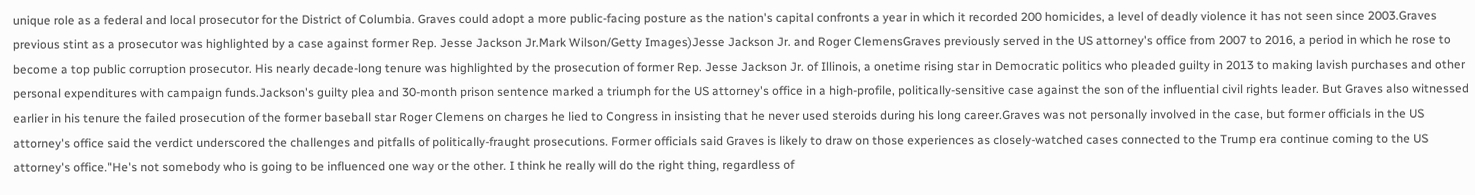unique role as a federal and local prosecutor for the District of Columbia. Graves could adopt a more public-facing posture as the nation's capital confronts a year in which it recorded 200 homicides, a level of deadly violence it has not seen since 2003.Graves previous stint as a prosecutor was highlighted by a case against former Rep. Jesse Jackson Jr.Mark Wilson/Getty Images)Jesse Jackson Jr. and Roger ClemensGraves previously served in the US attorney's office from 2007 to 2016, a period in which he rose to become a top public corruption prosecutor. His nearly decade-long tenure was highlighted by the prosecution of former Rep. Jesse Jackson Jr. of Illinois, a onetime rising star in Democratic politics who pleaded guilty in 2013 to making lavish purchases and other personal expenditures with campaign funds.Jackson's guilty plea and 30-month prison sentence marked a triumph for the US attorney's office in a high-profile, politically-sensitive case against the son of the influential civil rights leader. But Graves also witnessed earlier in his tenure the failed prosecution of the former baseball star Roger Clemens on charges he lied to Congress in insisting that he never used steroids during his long career.Graves was not personally involved in the case, but former officials in the US attorney's office said the verdict underscored the challenges and pitfalls of politically-fraught prosecutions. Former officials said Graves is likely to draw on those experiences as closely-watched cases connected to the Trump era continue coming to the US attorney's office."He's not somebody who is going to be influenced one way or the other. I think he really will do the right thing, regardless of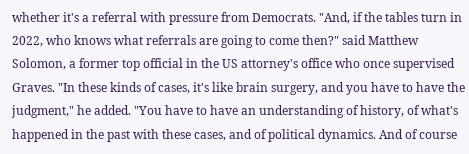whether it's a referral with pressure from Democrats. "And, if the tables turn in 2022, who knows what referrals are going to come then?" said Matthew Solomon, a former top official in the US attorney's office who once supervised Graves. "In these kinds of cases, it's like brain surgery, and you have to have the judgment," he added. "You have to have an understanding of history, of what's happened in the past with these cases, and of political dynamics. And of course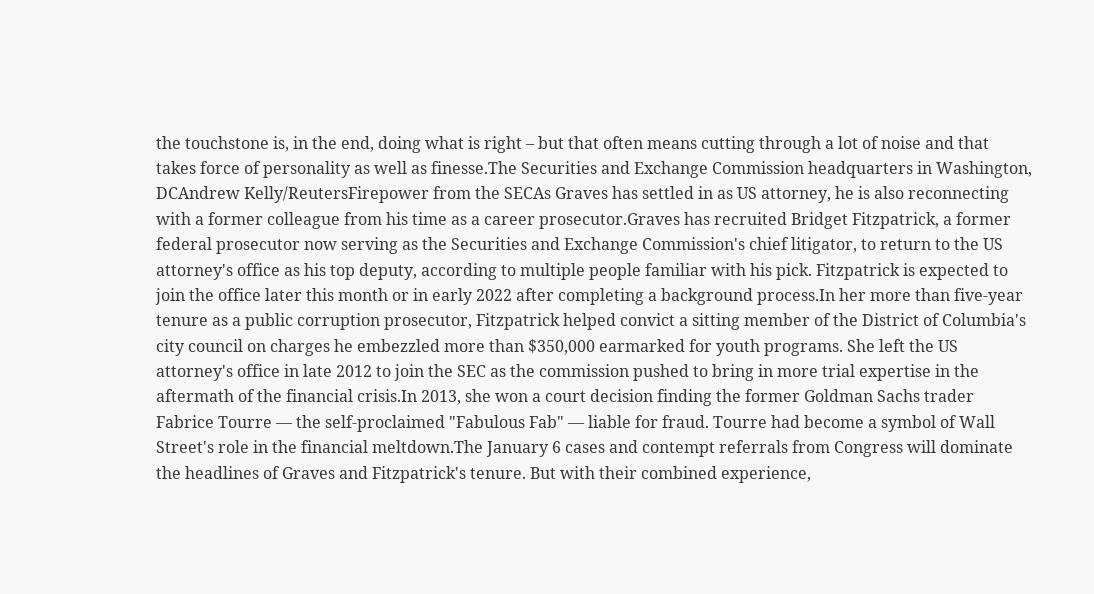the touchstone is, in the end, doing what is right – but that often means cutting through a lot of noise and that takes force of personality as well as finesse.The Securities and Exchange Commission headquarters in Washington, DCAndrew Kelly/ReutersFirepower from the SECAs Graves has settled in as US attorney, he is also reconnecting with a former colleague from his time as a career prosecutor.Graves has recruited Bridget Fitzpatrick, a former federal prosecutor now serving as the Securities and Exchange Commission's chief litigator, to return to the US attorney's office as his top deputy, according to multiple people familiar with his pick. Fitzpatrick is expected to join the office later this month or in early 2022 after completing a background process.In her more than five-year tenure as a public corruption prosecutor, Fitzpatrick helped convict a sitting member of the District of Columbia's city council on charges he embezzled more than $350,000 earmarked for youth programs. She left the US attorney's office in late 2012 to join the SEC as the commission pushed to bring in more trial expertise in the aftermath of the financial crisis.In 2013, she won a court decision finding the former Goldman Sachs trader Fabrice Tourre — the self-proclaimed "Fabulous Fab" — liable for fraud. Tourre had become a symbol of Wall Street's role in the financial meltdown.The January 6 cases and contempt referrals from Congress will dominate the headlines of Graves and Fitzpatrick's tenure. But with their combined experience,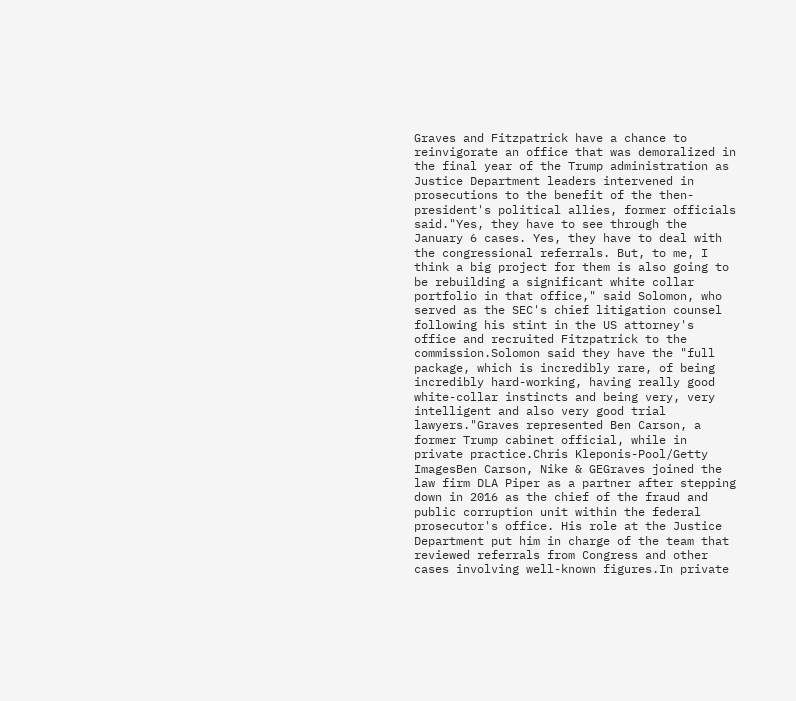Graves and Fitzpatrick have a chance to reinvigorate an office that was demoralized in the final year of the Trump administration as Justice Department leaders intervened in prosecutions to the benefit of the then-president's political allies, former officials said."Yes, they have to see through the January 6 cases. Yes, they have to deal with the congressional referrals. But, to me, I think a big project for them is also going to be rebuilding a significant white collar portfolio in that office," said Solomon, who served as the SEC's chief litigation counsel following his stint in the US attorney's office and recruited Fitzpatrick to the commission.Solomon said they have the "full package, which is incredibly rare, of being incredibly hard-working, having really good white-collar instincts and being very, very intelligent and also very good trial lawyers."Graves represented Ben Carson, a former Trump cabinet official, while in private practice.Chris Kleponis-Pool/Getty ImagesBen Carson, Nike & GEGraves joined the law firm DLA Piper as a partner after stepping down in 2016 as the chief of the fraud and public corruption unit within the federal prosecutor's office. His role at the Justice Department put him in charge of the team that reviewed referrals from Congress and other cases involving well-known figures.In private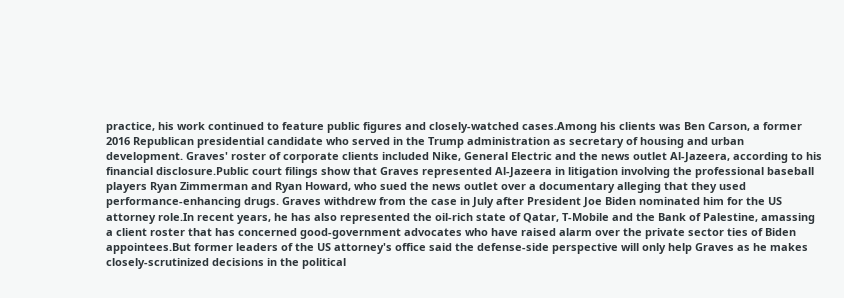practice, his work continued to feature public figures and closely-watched cases.Among his clients was Ben Carson, a former 2016 Republican presidential candidate who served in the Trump administration as secretary of housing and urban development. Graves' roster of corporate clients included Nike, General Electric and the news outlet Al-Jazeera, according to his financial disclosure.Public court filings show that Graves represented Al-Jazeera in litigation involving the professional baseball players Ryan Zimmerman and Ryan Howard, who sued the news outlet over a documentary alleging that they used performance-enhancing drugs. Graves withdrew from the case in July after President Joe Biden nominated him for the US attorney role.In recent years, he has also represented the oil-rich state of Qatar, T-Mobile and the Bank of Palestine, amassing a client roster that has concerned good-government advocates who have raised alarm over the private sector ties of Biden appointees.But former leaders of the US attorney's office said the defense-side perspective will only help Graves as he makes closely-scrutinized decisions in the political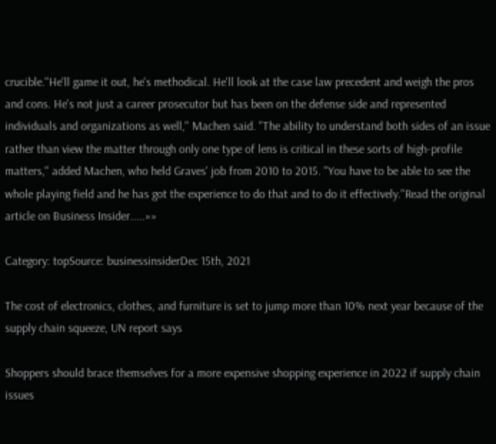crucible."He'll game it out, he's methodical. He'll look at the case law precedent and weigh the pros and cons. He's not just a career prosecutor but has been on the defense side and represented individuals and organizations as well," Machen said. "The ability to understand both sides of an issue rather than view the matter through only one type of lens is critical in these sorts of high-profile matters," added Machen, who held Graves' job from 2010 to 2015. "You have to be able to see the whole playing field and he has got the experience to do that and to do it effectively."Read the original article on Business Insider.....»»

Category: topSource: businessinsiderDec 15th, 2021

The cost of electronics, clothes, and furniture is set to jump more than 10% next year because of the supply chain squeeze, UN report says

Shoppers should brace themselves for a more expensive shopping experience in 2022 if supply chain issues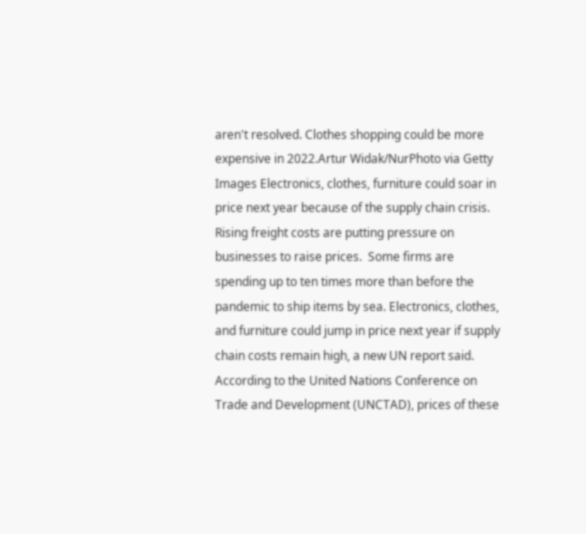aren't resolved. Clothes shopping could be more expensive in 2022.Artur Widak/NurPhoto via Getty Images Electronics, clothes, furniture could soar in price next year because of the supply chain crisis.  Rising freight costs are putting pressure on businesses to raise prices.  Some firms are spending up to ten times more than before the pandemic to ship items by sea. Electronics, clothes, and furniture could jump in price next year if supply chain costs remain high, a new UN report said. According to the United Nations Conference on Trade and Development (UNCTAD), prices of these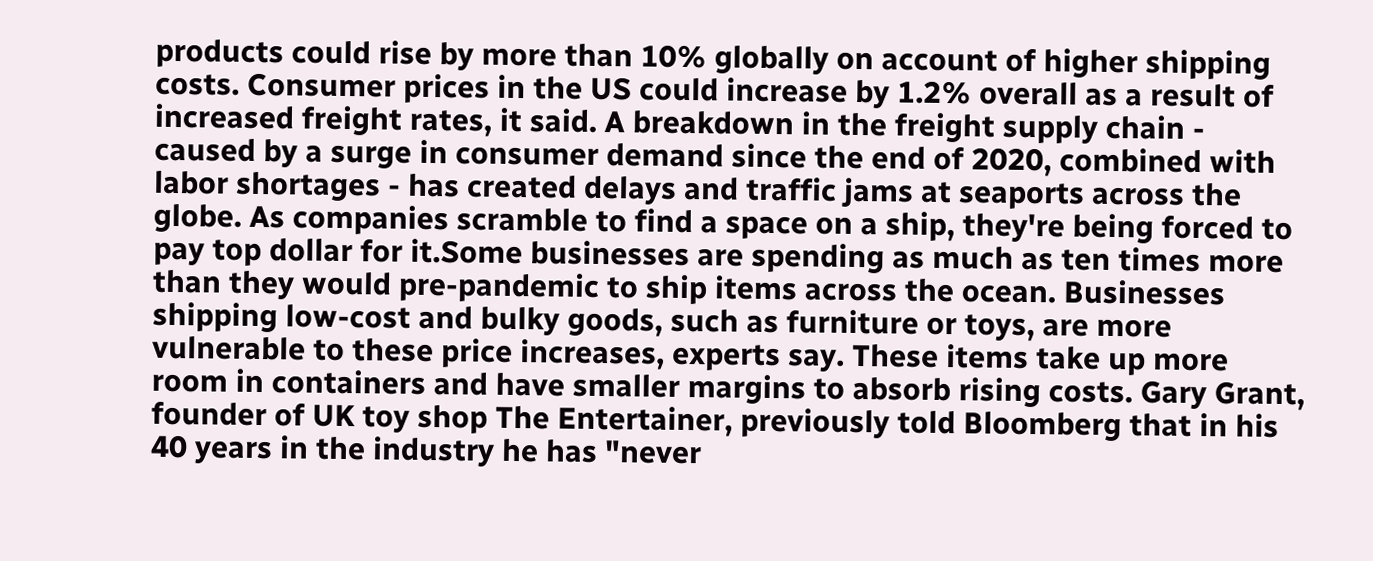products could rise by more than 10% globally on account of higher shipping costs. Consumer prices in the US could increase by 1.2% overall as a result of increased freight rates, it said. A breakdown in the freight supply chain - caused by a surge in consumer demand since the end of 2020, combined with labor shortages - has created delays and traffic jams at seaports across the globe. As companies scramble to find a space on a ship, they're being forced to pay top dollar for it.Some businesses are spending as much as ten times more than they would pre-pandemic to ship items across the ocean. Businesses shipping low-cost and bulky goods, such as furniture or toys, are more vulnerable to these price increases, experts say. These items take up more room in containers and have smaller margins to absorb rising costs. Gary Grant, founder of UK toy shop The Entertainer, previously told Bloomberg that in his 40 years in the industry he has "never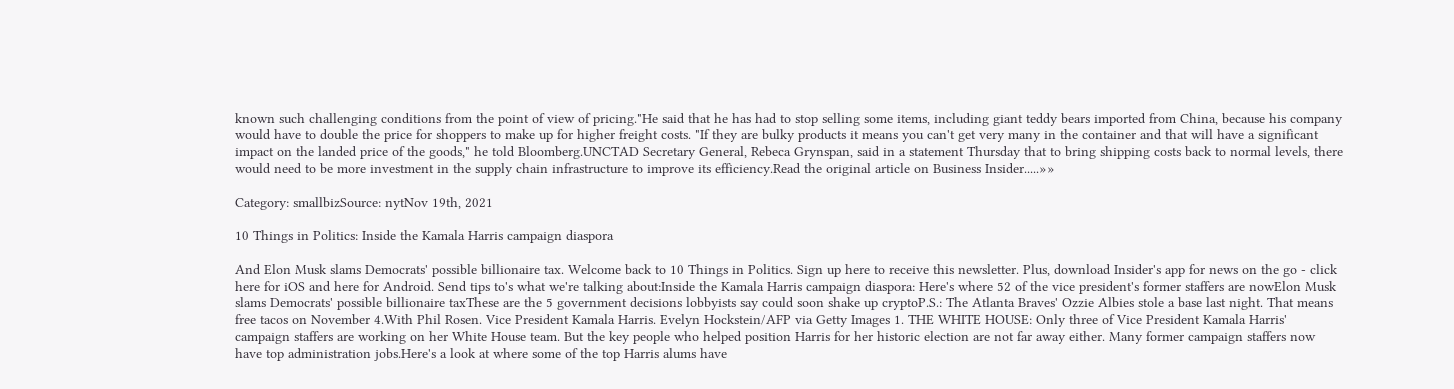known such challenging conditions from the point of view of pricing."He said that he has had to stop selling some items, including giant teddy bears imported from China, because his company would have to double the price for shoppers to make up for higher freight costs. "If they are bulky products it means you can't get very many in the container and that will have a significant impact on the landed price of the goods," he told Bloomberg.UNCTAD Secretary General, Rebeca Grynspan, said in a statement Thursday that to bring shipping costs back to normal levels, there would need to be more investment in the supply chain infrastructure to improve its efficiency.Read the original article on Business Insider.....»»

Category: smallbizSource: nytNov 19th, 2021

10 Things in Politics: Inside the Kamala Harris campaign diaspora

And Elon Musk slams Democrats' possible billionaire tax. Welcome back to 10 Things in Politics. Sign up here to receive this newsletter. Plus, download Insider's app for news on the go - click here for iOS and here for Android. Send tips to's what we're talking about:Inside the Kamala Harris campaign diaspora: Here's where 52 of the vice president's former staffers are nowElon Musk slams Democrats' possible billionaire taxThese are the 5 government decisions lobbyists say could soon shake up cryptoP.S.: The Atlanta Braves' Ozzie Albies stole a base last night. That means free tacos on November 4.With Phil Rosen. Vice President Kamala Harris. Evelyn Hockstein/AFP via Getty Images 1. THE WHITE HOUSE: Only three of Vice President Kamala Harris' campaign staffers are working on her White House team. But the key people who helped position Harris for her historic election are not far away either. Many former campaign staffers now have top administration jobs.Here's a look at where some of the top Harris alums have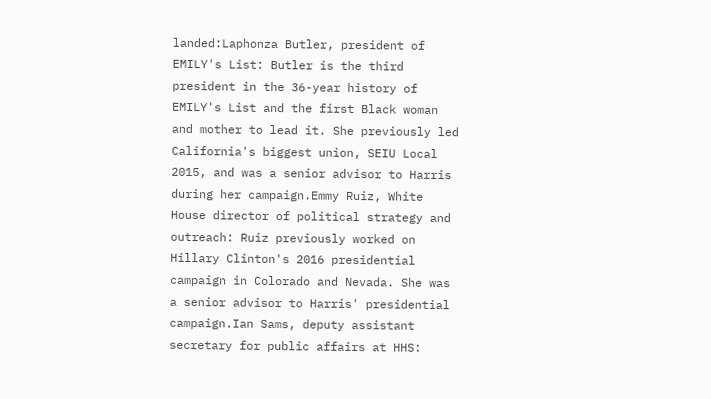landed:Laphonza Butler, president of EMILY's List: Butler is the third president in the 36-year history of EMILY's List and the first Black woman and mother to lead it. She previously led California's biggest union, SEIU Local 2015, and was a senior advisor to Harris during her campaign.Emmy Ruiz, White House director of political strategy and outreach: Ruiz previously worked on Hillary Clinton's 2016 presidential campaign in Colorado and Nevada. She was a senior advisor to Harris' presidential campaign.Ian Sams, deputy assistant secretary for public affairs at HHS: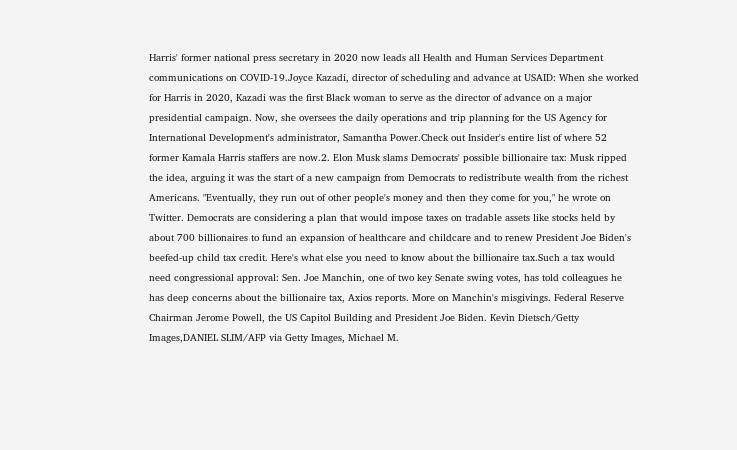Harris' former national press secretary in 2020 now leads all Health and Human Services Department communications on COVID-19.Joyce Kazadi, director of scheduling and advance at USAID: When she worked for Harris in 2020, Kazadi was the first Black woman to serve as the director of advance on a major presidential campaign. Now, she oversees the daily operations and trip planning for the US Agency for International Development's administrator, Samantha Power.Check out Insider's entire list of where 52 former Kamala Harris staffers are now.2. Elon Musk slams Democrats' possible billionaire tax: Musk ripped the idea, arguing it was the start of a new campaign from Democrats to redistribute wealth from the richest Americans. "Eventually, they run out of other people's money and then they come for you," he wrote on Twitter. Democrats are considering a plan that would impose taxes on tradable assets like stocks held by about 700 billionaires to fund an expansion of healthcare and childcare and to renew President Joe Biden's beefed-up child tax credit. Here's what else you need to know about the billionaire tax.Such a tax would need congressional approval: Sen. Joe Manchin, one of two key Senate swing votes, has told colleagues he has deep concerns about the billionaire tax, Axios reports. More on Manchin's misgivings. Federal Reserve Chairman Jerome Powell, the US Capitol Building and President Joe Biden. Kevin Dietsch/Getty Images,DANIEL SLIM/AFP via Getty Images, Michael M.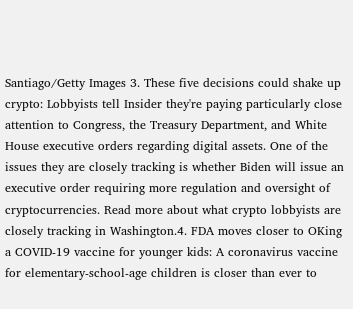Santiago/Getty Images 3. These five decisions could shake up crypto: Lobbyists tell Insider they're paying particularly close attention to Congress, the Treasury Department, and White House executive orders regarding digital assets. One of the issues they are closely tracking is whether Biden will issue an executive order requiring more regulation and oversight of cryptocurrencies. Read more about what crypto lobbyists are closely tracking in Washington.4. FDA moves closer to OKing a COVID-19 vaccine for younger kids: A coronavirus vaccine for elementary-school-age children is closer than ever to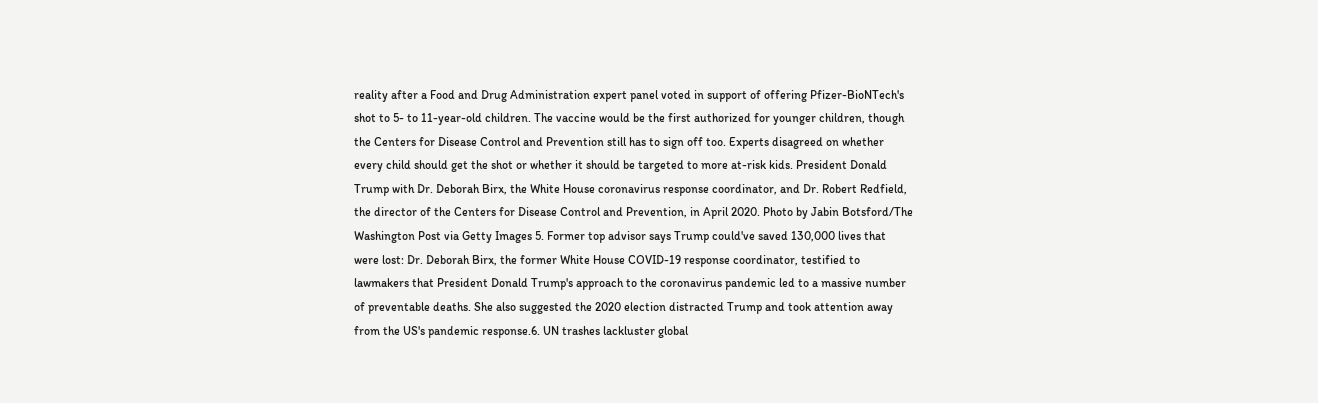reality after a Food and Drug Administration expert panel voted in support of offering Pfizer-BioNTech's shot to 5- to 11-year-old children. The vaccine would be the first authorized for younger children, though the Centers for Disease Control and Prevention still has to sign off too. Experts disagreed on whether every child should get the shot or whether it should be targeted to more at-risk kids. President Donald Trump with Dr. Deborah Birx, the White House coronavirus response coordinator, and Dr. Robert Redfield, the director of the Centers for Disease Control and Prevention, in April 2020. Photo by Jabin Botsford/The Washington Post via Getty Images 5. Former top advisor says Trump could've saved 130,000 lives that were lost: Dr. Deborah Birx, the former White House COVID-19 response coordinator, testified to lawmakers that President Donald Trump's approach to the coronavirus pandemic led to a massive number of preventable deaths. She also suggested the 2020 election distracted Trump and took attention away from the US's pandemic response.6. UN trashes lackluster global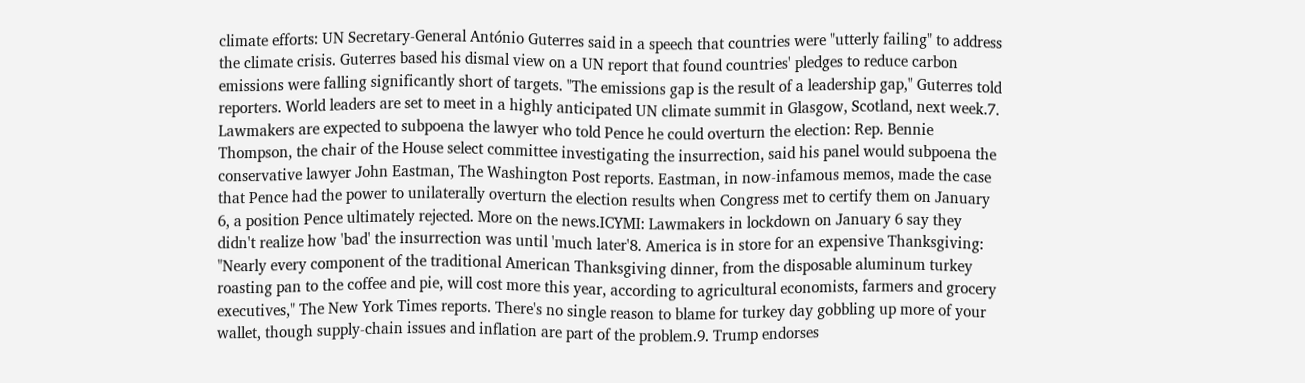climate efforts: UN Secretary-General António Guterres said in a speech that countries were "utterly failing" to address the climate crisis. Guterres based his dismal view on a UN report that found countries' pledges to reduce carbon emissions were falling significantly short of targets. "The emissions gap is the result of a leadership gap," Guterres told reporters. World leaders are set to meet in a highly anticipated UN climate summit in Glasgow, Scotland, next week.7. Lawmakers are expected to subpoena the lawyer who told Pence he could overturn the election: Rep. Bennie Thompson, the chair of the House select committee investigating the insurrection, said his panel would subpoena the conservative lawyer John Eastman, The Washington Post reports. Eastman, in now-infamous memos, made the case that Pence had the power to unilaterally overturn the election results when Congress met to certify them on January 6, a position Pence ultimately rejected. More on the news.ICYMI: Lawmakers in lockdown on January 6 say they didn't realize how 'bad' the insurrection was until 'much later'8. America is in store for an expensive Thanksgiving: "Nearly every component of the traditional American Thanksgiving dinner, from the disposable aluminum turkey roasting pan to the coffee and pie, will cost more this year, according to agricultural economists, farmers and grocery executives," The New York Times reports. There's no single reason to blame for turkey day gobbling up more of your wallet, though supply-chain issues and inflation are part of the problem.9. Trump endorses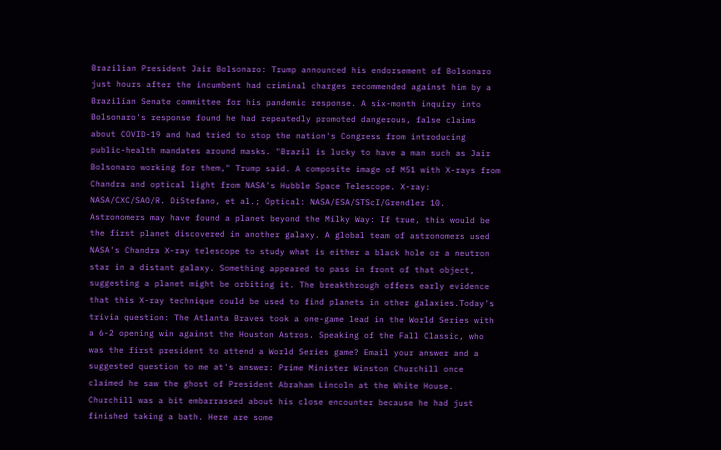Brazilian President Jair Bolsonaro: Trump announced his endorsement of Bolsonaro just hours after the incumbent had criminal charges recommended against him by a Brazilian Senate committee for his pandemic response. A six-month inquiry into Bolsonaro's response found he had repeatedly promoted dangerous, false claims about COVID-19 and had tried to stop the nation's Congress from introducing public-health mandates around masks. "Brazil is lucky to have a man such as Jair Bolsonaro working for them," Trump said. A composite image of M51 with X-rays from Chandra and optical light from NASA's Hubble Space Telescope. X-ray: NASA/CXC/SAO/R. DiStefano, et al.; Optical: NASA/ESA/STScI/Grendler 10. Astronomers may have found a planet beyond the Milky Way: If true, this would be the first planet discovered in another galaxy. A global team of astronomers used NASA's Chandra X-ray telescope to study what is either a black hole or a neutron star in a distant galaxy. Something appeared to pass in front of that object, suggesting a planet might be orbiting it. The breakthrough offers early evidence that this X-ray technique could be used to find planets in other galaxies.Today's trivia question: The Atlanta Braves took a one-game lead in the World Series with a 6-2 opening win against the Houston Astros. Speaking of the Fall Classic, who was the first president to attend a World Series game? Email your answer and a suggested question to me at's answer: Prime Minister Winston Churchill once claimed he saw the ghost of President Abraham Lincoln at the White House. Churchill was a bit embarrassed about his close encounter because he had just finished taking a bath. Here are some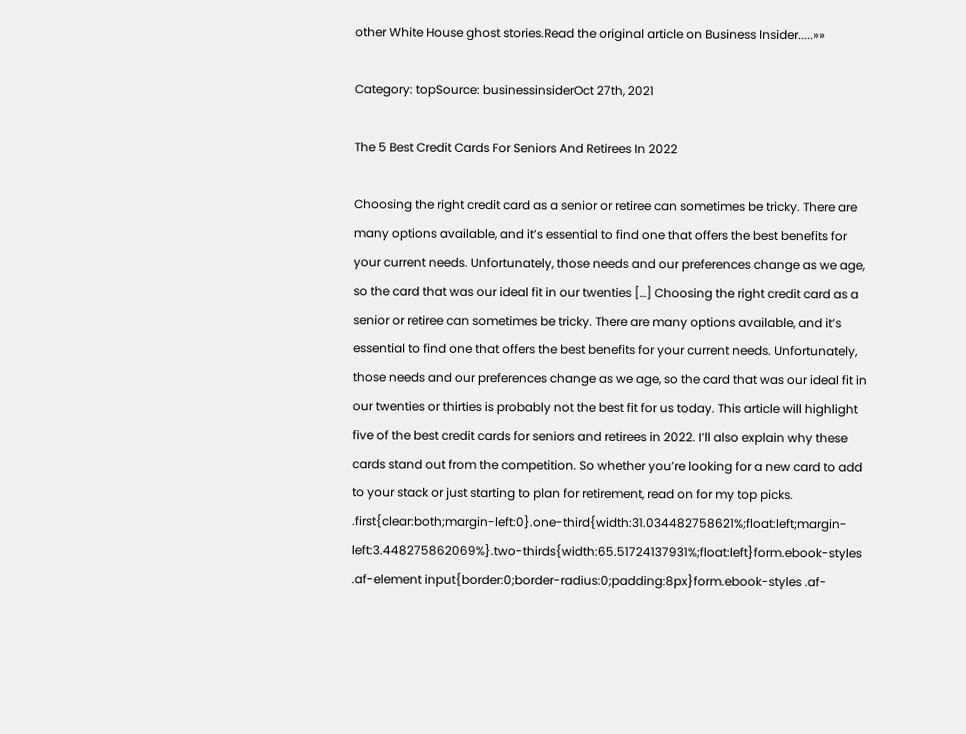other White House ghost stories.Read the original article on Business Insider.....»»

Category: topSource: businessinsiderOct 27th, 2021

The 5 Best Credit Cards For Seniors And Retirees In 2022

Choosing the right credit card as a senior or retiree can sometimes be tricky. There are many options available, and it’s essential to find one that offers the best benefits for your current needs. Unfortunately, those needs and our preferences change as we age, so the card that was our ideal fit in our twenties […] Choosing the right credit card as a senior or retiree can sometimes be tricky. There are many options available, and it’s essential to find one that offers the best benefits for your current needs. Unfortunately, those needs and our preferences change as we age, so the card that was our ideal fit in our twenties or thirties is probably not the best fit for us today. This article will highlight five of the best credit cards for seniors and retirees in 2022. I’ll also explain why these cards stand out from the competition. So whether you’re looking for a new card to add to your stack or just starting to plan for retirement, read on for my top picks. .first{clear:both;margin-left:0}.one-third{width:31.034482758621%;float:left;margin-left:3.448275862069%}.two-thirds{width:65.51724137931%;float:left}form.ebook-styles .af-element input{border:0;border-radius:0;padding:8px}form.ebook-styles .af-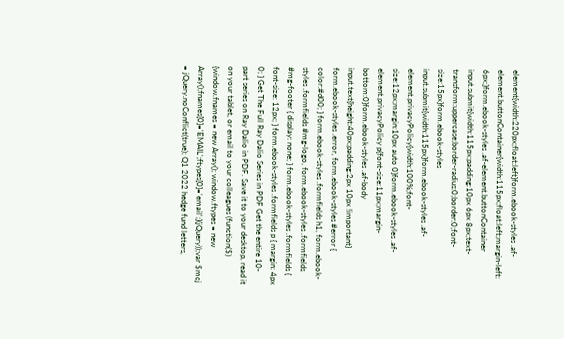element{width:220px;float:left}form.ebook-styles .af-element.buttonContainer{width:115px;float:left;margin-left: 6px;}form.ebook-styles .af-element.buttonContainer input.submit{width:115px;padding:10px 6px 8px;text-transform:uppercase;border-radius:0;border:0;font-size:15px}form.ebook-styles input.submit{width:115px}form.ebook-styles .af-element.privacyPolicy{width:100%;font-size:12px;margin:10px auto 0}form.ebook-styles .af-element.privacyPolicy p{font-size:11px;margin-bottom:0}form.ebook-styles .af-body input.text{height:40px;padding:2px 10px !important} form.ebook-styles .error, form.ebook-styles #error { color:#d00; } form.ebook-styles .formfields h1, form.ebook-styles .formfields #mg-logo, form.ebook-styles .formfields #mg-footer { display: none; } form.ebook-styles .formfields { font-size: 12px; } form.ebook-styles .formfields p { margin: 4px 0; } Get The Full Ray Dalio Series in PDF Get the entire 10-part series on Ray Dalio in PDF. Save it to your desktop, read it on your tablet, or email to your colleagues (function($) {window.fnames = new Array(); window.ftypes = new Array();fnames[0]='EMAIL';ftypes[0]='email';}(jQuery));var $mcj = jQuery.noConflict(true); Q1 2022 hedge fund letters,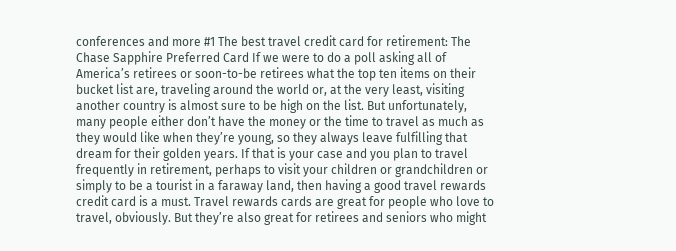conferences and more #1 The best travel credit card for retirement: The Chase Sapphire Preferred Card If we were to do a poll asking all of America’s retirees or soon-to-be retirees what the top ten items on their bucket list are, traveling around the world or, at the very least, visiting another country is almost sure to be high on the list. But unfortunately, many people either don’t have the money or the time to travel as much as they would like when they’re young, so they always leave fulfilling that dream for their golden years. If that is your case and you plan to travel frequently in retirement, perhaps to visit your children or grandchildren or simply to be a tourist in a faraway land, then having a good travel rewards credit card is a must. Travel rewards cards are great for people who love to travel, obviously. But they’re also great for retirees and seniors who might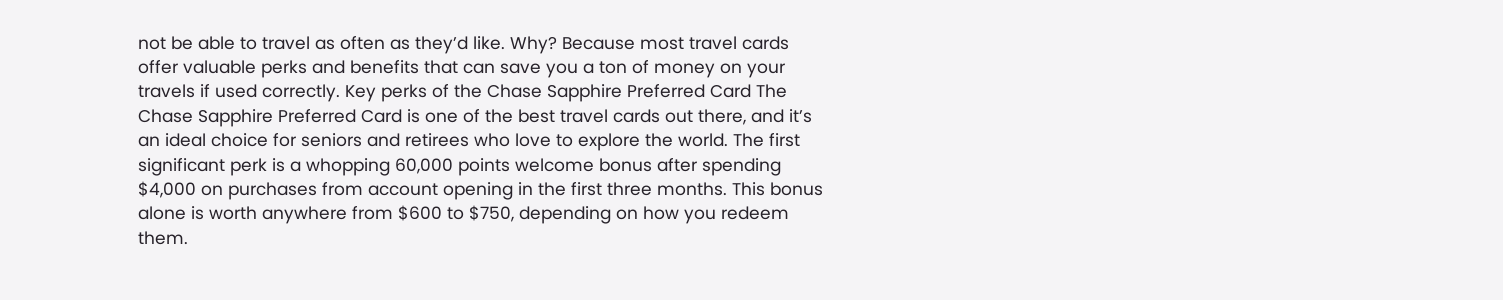not be able to travel as often as they’d like. Why? Because most travel cards offer valuable perks and benefits that can save you a ton of money on your travels if used correctly. Key perks of the Chase Sapphire Preferred Card The Chase Sapphire Preferred Card is one of the best travel cards out there, and it’s an ideal choice for seniors and retirees who love to explore the world. The first significant perk is a whopping 60,000 points welcome bonus after spending $4,000 on purchases from account opening in the first three months. This bonus alone is worth anywhere from $600 to $750, depending on how you redeem them.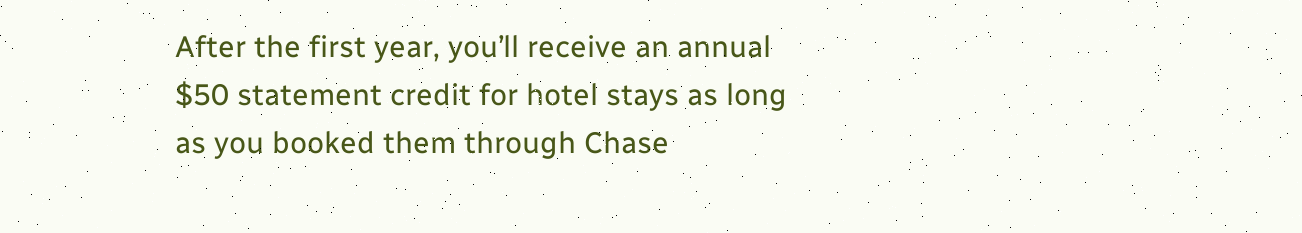After the first year, you’ll receive an annual $50 statement credit for hotel stays as long as you booked them through Chase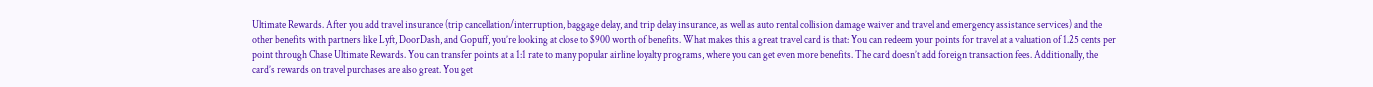Ultimate Rewards. After you add travel insurance (trip cancellation/interruption, baggage delay, and trip delay insurance, as well as auto rental collision damage waiver and travel and emergency assistance services) and the other benefits with partners like Lyft, DoorDash, and Gopuff, you’re looking at close to $900 worth of benefits. What makes this a great travel card is that: You can redeem your points for travel at a valuation of 1.25 cents per point through Chase Ultimate Rewards. You can transfer points at a 1:1 rate to many popular airline loyalty programs, where you can get even more benefits. The card doesn’t add foreign transaction fees. Additionally, the card’s rewards on travel purchases are also great. You get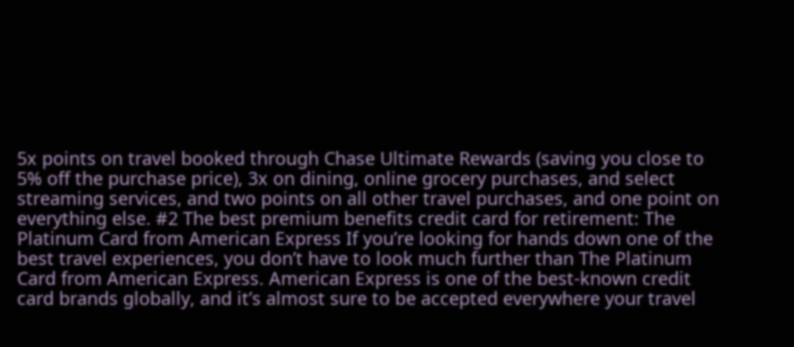5x points on travel booked through Chase Ultimate Rewards (saving you close to 5% off the purchase price), 3x on dining, online grocery purchases, and select streaming services, and two points on all other travel purchases, and one point on everything else. #2 The best premium benefits credit card for retirement: The Platinum Card from American Express If you’re looking for hands down one of the best travel experiences, you don’t have to look much further than The Platinum Card from American Express. American Express is one of the best-known credit card brands globally, and it’s almost sure to be accepted everywhere your travel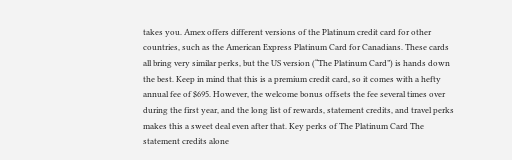takes you. Amex offers different versions of the Platinum credit card for other countries, such as the American Express Platinum Card for Canadians. These cards all bring very similar perks, but the US version (“The Platinum Card”) is hands down the best. Keep in mind that this is a premium credit card, so it comes with a hefty annual fee of $695. However, the welcome bonus offsets the fee several times over during the first year, and the long list of rewards, statement credits, and travel perks makes this a sweet deal even after that. Key perks of The Platinum Card The statement credits alone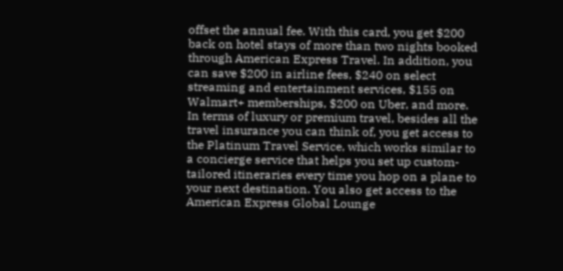offset the annual fee. With this card, you get $200 back on hotel stays of more than two nights booked through American Express Travel. In addition, you can save $200 in airline fees, $240 on select streaming and entertainment services, $155 on Walmart+ memberships, $200 on Uber, and more. In terms of luxury or premium travel, besides all the travel insurance you can think of, you get access to the Platinum Travel Service, which works similar to a concierge service that helps you set up custom-tailored itineraries every time you hop on a plane to your next destination. You also get access to the American Express Global Lounge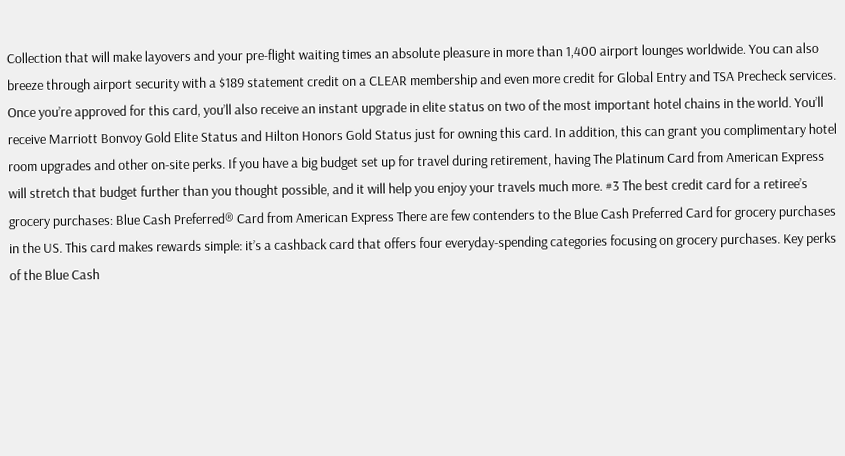Collection that will make layovers and your pre-flight waiting times an absolute pleasure in more than 1,400 airport lounges worldwide. You can also breeze through airport security with a $189 statement credit on a CLEAR membership and even more credit for Global Entry and TSA Precheck services. Once you’re approved for this card, you’ll also receive an instant upgrade in elite status on two of the most important hotel chains in the world. You’ll receive Marriott Bonvoy Gold Elite Status and Hilton Honors Gold Status just for owning this card. In addition, this can grant you complimentary hotel room upgrades and other on-site perks. If you have a big budget set up for travel during retirement, having The Platinum Card from American Express will stretch that budget further than you thought possible, and it will help you enjoy your travels much more. #3 The best credit card for a retiree’s grocery purchases: Blue Cash Preferred® Card from American Express There are few contenders to the Blue Cash Preferred Card for grocery purchases in the US. This card makes rewards simple: it’s a cashback card that offers four everyday-spending categories focusing on grocery purchases. Key perks of the Blue Cash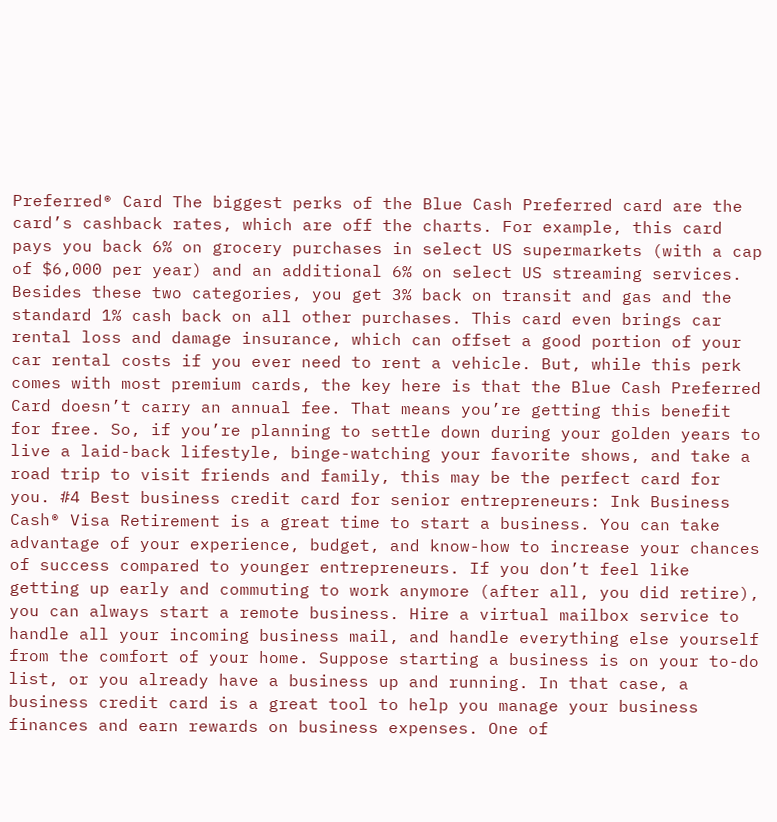Preferred® Card The biggest perks of the Blue Cash Preferred card are the card’s cashback rates, which are off the charts. For example, this card pays you back 6% on grocery purchases in select US supermarkets (with a cap of $6,000 per year) and an additional 6% on select US streaming services. Besides these two categories, you get 3% back on transit and gas and the standard 1% cash back on all other purchases. This card even brings car rental loss and damage insurance, which can offset a good portion of your car rental costs if you ever need to rent a vehicle. But, while this perk comes with most premium cards, the key here is that the Blue Cash Preferred Card doesn’t carry an annual fee. That means you’re getting this benefit for free. So, if you’re planning to settle down during your golden years to live a laid-back lifestyle, binge-watching your favorite shows, and take a road trip to visit friends and family, this may be the perfect card for you. #4 Best business credit card for senior entrepreneurs: Ink Business Cash® Visa Retirement is a great time to start a business. You can take advantage of your experience, budget, and know-how to increase your chances of success compared to younger entrepreneurs. If you don’t feel like getting up early and commuting to work anymore (after all, you did retire), you can always start a remote business. Hire a virtual mailbox service to handle all your incoming business mail, and handle everything else yourself from the comfort of your home. Suppose starting a business is on your to-do list, or you already have a business up and running. In that case, a business credit card is a great tool to help you manage your business finances and earn rewards on business expenses. One of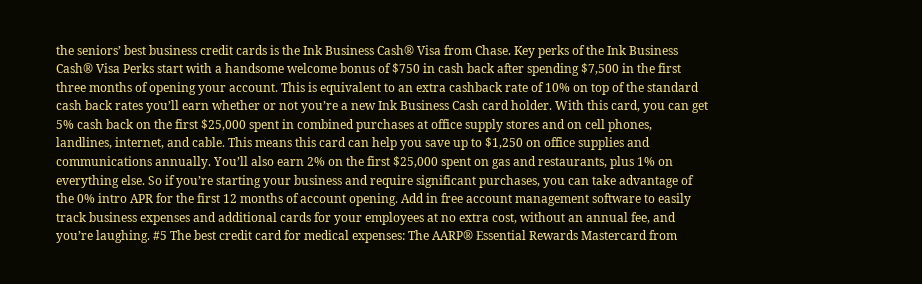the seniors’ best business credit cards is the Ink Business Cash® Visa from Chase. Key perks of the Ink Business Cash® Visa Perks start with a handsome welcome bonus of $750 in cash back after spending $7,500 in the first three months of opening your account. This is equivalent to an extra cashback rate of 10% on top of the standard cash back rates you’ll earn whether or not you’re a new Ink Business Cash card holder. With this card, you can get 5% cash back on the first $25,000 spent in combined purchases at office supply stores and on cell phones, landlines, internet, and cable. This means this card can help you save up to $1,250 on office supplies and communications annually. You’ll also earn 2% on the first $25,000 spent on gas and restaurants, plus 1% on everything else. So if you’re starting your business and require significant purchases, you can take advantage of the 0% intro APR for the first 12 months of account opening. Add in free account management software to easily track business expenses and additional cards for your employees at no extra cost, without an annual fee, and you’re laughing. #5 The best credit card for medical expenses: The AARP® Essential Rewards Mastercard from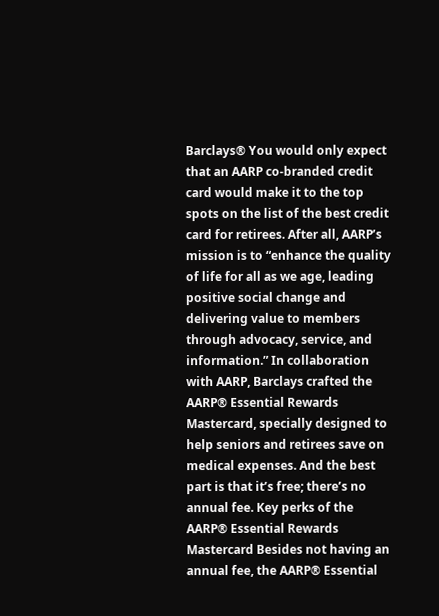Barclays® You would only expect that an AARP co-branded credit card would make it to the top spots on the list of the best credit card for retirees. After all, AARP’s mission is to “enhance the quality of life for all as we age, leading positive social change and delivering value to members through advocacy, service, and information.” In collaboration with AARP, Barclays crafted the AARP® Essential Rewards Mastercard, specially designed to help seniors and retirees save on medical expenses. And the best part is that it’s free; there’s no annual fee. Key perks of the AARP® Essential Rewards Mastercard Besides not having an annual fee, the AARP® Essential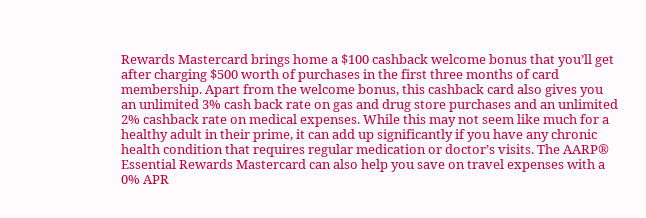Rewards Mastercard brings home a $100 cashback welcome bonus that you’ll get after charging $500 worth of purchases in the first three months of card membership. Apart from the welcome bonus, this cashback card also gives you an unlimited 3% cash back rate on gas and drug store purchases and an unlimited 2% cashback rate on medical expenses. While this may not seem like much for a healthy adult in their prime, it can add up significantly if you have any chronic health condition that requires regular medication or doctor’s visits. The AARP® Essential Rewards Mastercard can also help you save on travel expenses with a 0% APR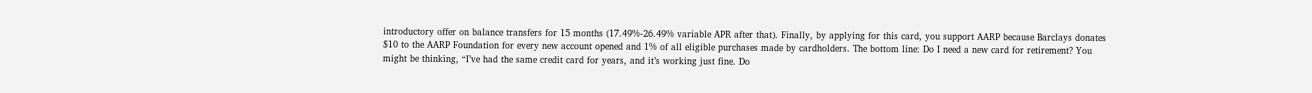introductory offer on balance transfers for 15 months (17.49%-26.49% variable APR after that). Finally, by applying for this card, you support AARP because Barclays donates $10 to the AARP Foundation for every new account opened and 1% of all eligible purchases made by cardholders. The bottom line: Do I need a new card for retirement? You might be thinking, “I’ve had the same credit card for years, and it’s working just fine. Do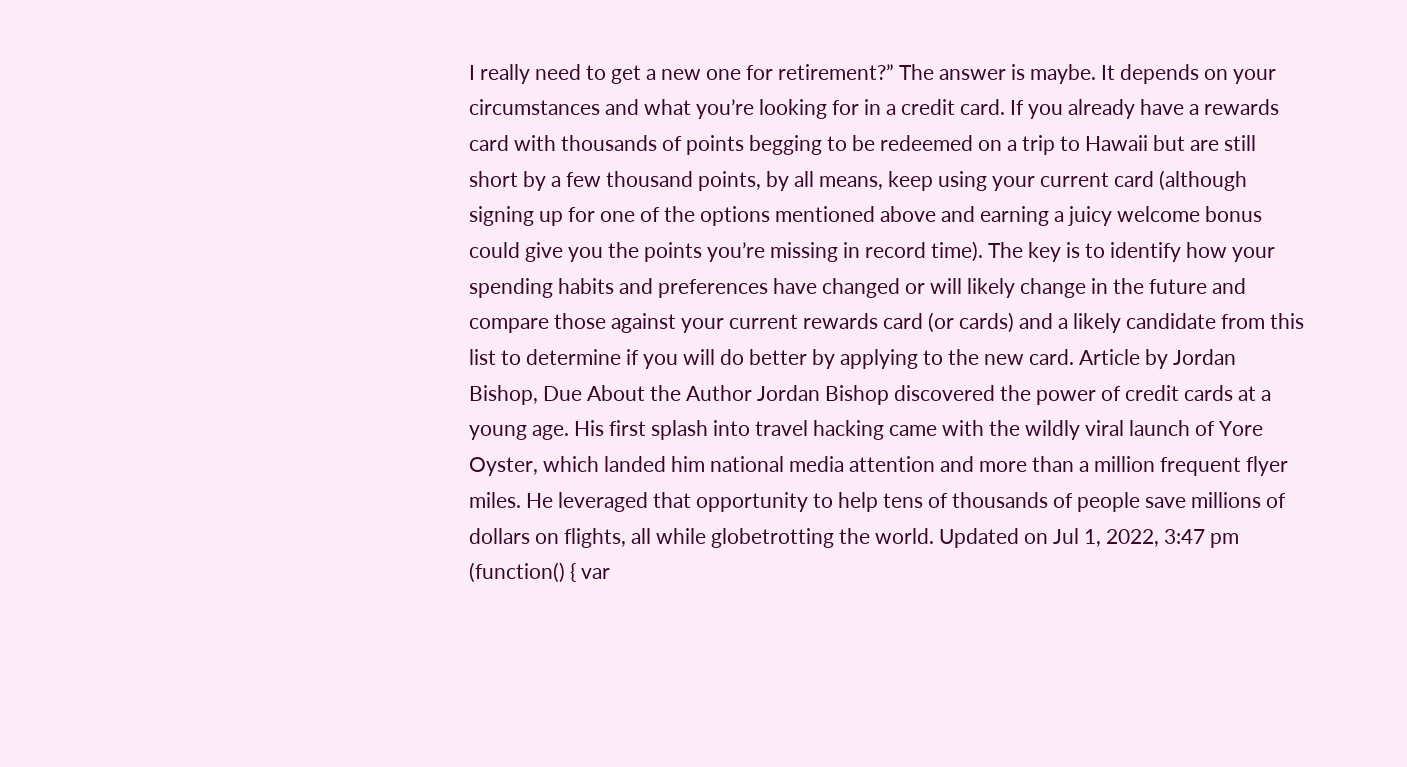I really need to get a new one for retirement?” The answer is maybe. It depends on your circumstances and what you’re looking for in a credit card. If you already have a rewards card with thousands of points begging to be redeemed on a trip to Hawaii but are still short by a few thousand points, by all means, keep using your current card (although signing up for one of the options mentioned above and earning a juicy welcome bonus could give you the points you’re missing in record time). The key is to identify how your spending habits and preferences have changed or will likely change in the future and compare those against your current rewards card (or cards) and a likely candidate from this list to determine if you will do better by applying to the new card. Article by Jordan Bishop, Due About the Author Jordan Bishop discovered the power of credit cards at a young age. His first splash into travel hacking came with the wildly viral launch of Yore Oyster, which landed him national media attention and more than a million frequent flyer miles. He leveraged that opportunity to help tens of thousands of people save millions of dollars on flights, all while globetrotting the world. Updated on Jul 1, 2022, 3:47 pm (function() { var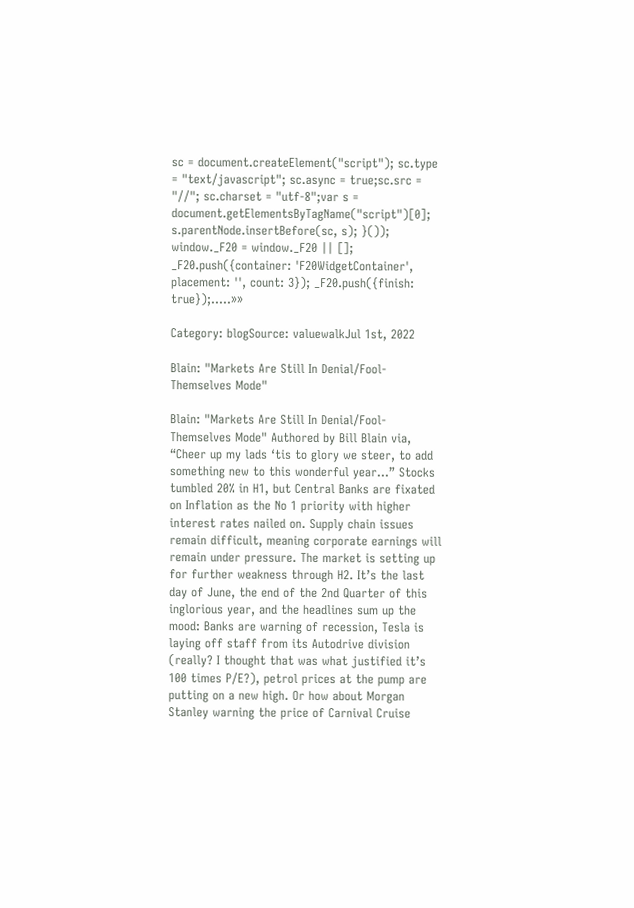sc = document.createElement("script"); sc.type = "text/javascript"; sc.async = true;sc.src = "//"; sc.charset = "utf-8";var s = document.getElementsByTagName("script")[0]; s.parentNode.insertBefore(sc, s); }()); window._F20 = window._F20 || []; _F20.push({container: 'F20WidgetContainer', placement: '', count: 3}); _F20.push({finish: true});.....»»

Category: blogSource: valuewalkJul 1st, 2022

Blain: "Markets Are Still In Denial/Fool-Themselves Mode"

Blain: "Markets Are Still In Denial/Fool-Themselves Mode" Authored by Bill Blain via, “Cheer up my lads ‘tis to glory we steer, to add something new to this wonderful year…” Stocks tumbled 20% in H1, but Central Banks are fixated on Inflation as the No 1 priority with higher interest rates nailed on. Supply chain issues remain difficult, meaning corporate earnings will remain under pressure. The market is setting up for further weakness through H2. It’s the last day of June, the end of the 2nd Quarter of this inglorious year, and the headlines sum up the mood: Banks are warning of recession, Tesla is laying off staff from its Autodrive division (really? I thought that was what justified it’s 100 times P/E?), petrol prices at the pump are putting on a new high. Or how about Morgan Stanley warning the price of Carnival Cruise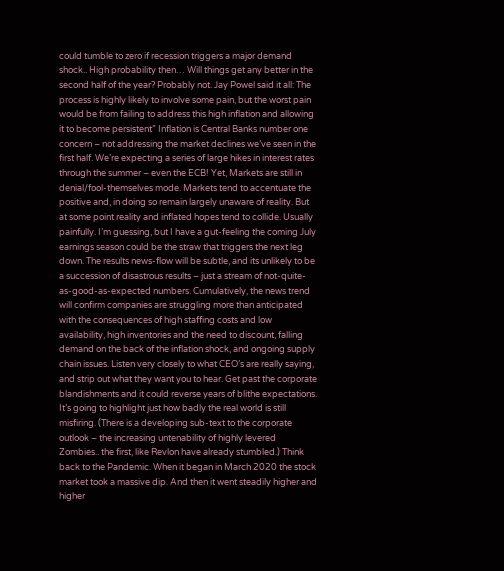could tumble to zero if recession triggers a major demand shock.. High probability then… Will things get any better in the second half of the year? Probably not. Jay Powel said it all: The process is highly likely to involve some pain, but the worst pain would be from failing to address this high inflation and allowing it to become persistent” Inflation is Central Banks number one concern – not addressing the market declines we’ve seen in the first half. We’re expecting a series of large hikes in interest rates through the summer – even the ECB! Yet, Markets are still in denial/fool-themselves mode. Markets tend to accentuate the positive and, in doing so remain largely unaware of reality. But at some point reality and inflated hopes tend to collide. Usually painfully. I’m guessing, but I have a gut-feeling the coming July earnings season could be the straw that triggers the next leg down. The results news-flow will be subtle, and its unlikely to be a succession of disastrous results – just a stream of not-quite-as-good-as-expected numbers. Cumulatively, the news trend will confirm companies are struggling more than anticipated with the consequences of high staffing costs and low availability, high inventories and the need to discount, falling demand on the back of the inflation shock, and ongoing supply chain issues. Listen very closely to what CEO’s are really saying, and strip out what they want you to hear. Get past the corporate blandishments and it could reverse years of blithe expectations. It’s going to highlight just how badly the real world is still misfiring. (There is a developing sub-text to the corporate outlook – the increasing untenability of highly levered Zombies.. the first, like Revlon have already stumbled.) Think back to the Pandemic. When it began in March 2020 the stock market took a massive dip. And then it went steadily higher and higher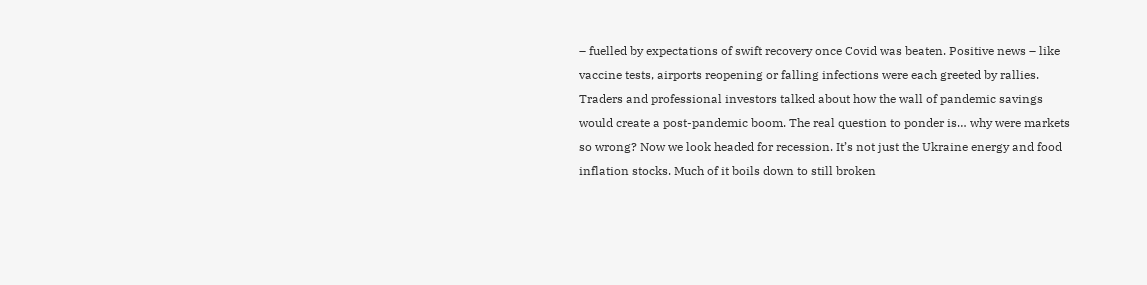– fuelled by expectations of swift recovery once Covid was beaten. Positive news – like vaccine tests, airports reopening or falling infections were each greeted by rallies. Traders and professional investors talked about how the wall of pandemic savings would create a post-pandemic boom. The real question to ponder is… why were markets so wrong? Now we look headed for recession. It’s not just the Ukraine energy and food inflation stocks. Much of it boils down to still broken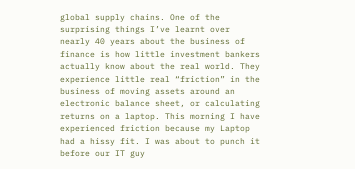global supply chains. One of the surprising things I’ve learnt over nearly 40 years about the business of finance is how little investment bankers actually know about the real world. They experience little real “friction” in the business of moving assets around an electronic balance sheet, or calculating returns on a laptop. This morning I have experienced friction because my Laptop had a hissy fit. I was about to punch it before our IT guy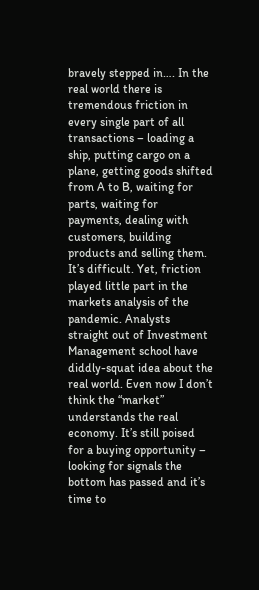bravely stepped in…. In the real world there is tremendous friction in every single part of all transactions – loading a ship, putting cargo on a plane, getting goods shifted from A to B, waiting for parts, waiting for payments, dealing with customers, building products and selling them. It’s difficult. Yet, friction played little part in the markets analysis of the pandemic. Analysts straight out of Investment Management school have diddly-squat idea about the real world. Even now I don’t think the “market” understands the real economy. It’s still poised for a buying opportunity – looking for signals the bottom has passed and it’s time to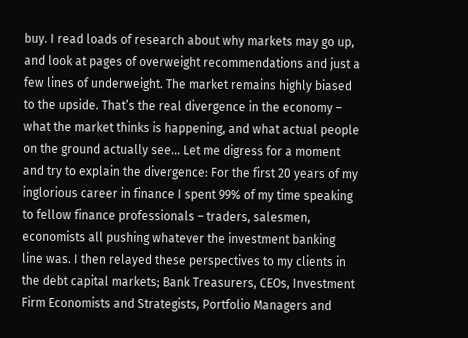buy. I read loads of research about why markets may go up, and look at pages of overweight recommendations and just a few lines of underweight. The market remains highly biased to the upside. That’s the real divergence in the economy – what the market thinks is happening, and what actual people on the ground actually see… Let me digress for a moment and try to explain the divergence: For the first 20 years of my inglorious career in finance I spent 99% of my time speaking to fellow finance professionals – traders, salesmen, economists all pushing whatever the investment banking line was. I then relayed these perspectives to my clients in the debt capital markets; Bank Treasurers, CEOs, Investment Firm Economists and Strategists, Portfolio Managers and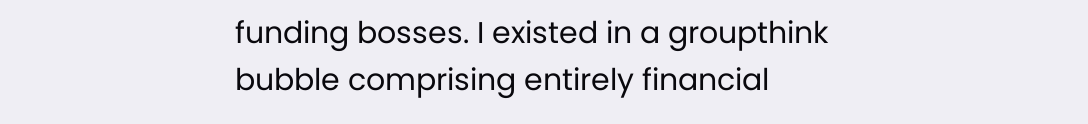funding bosses. I existed in a groupthink bubble comprising entirely financial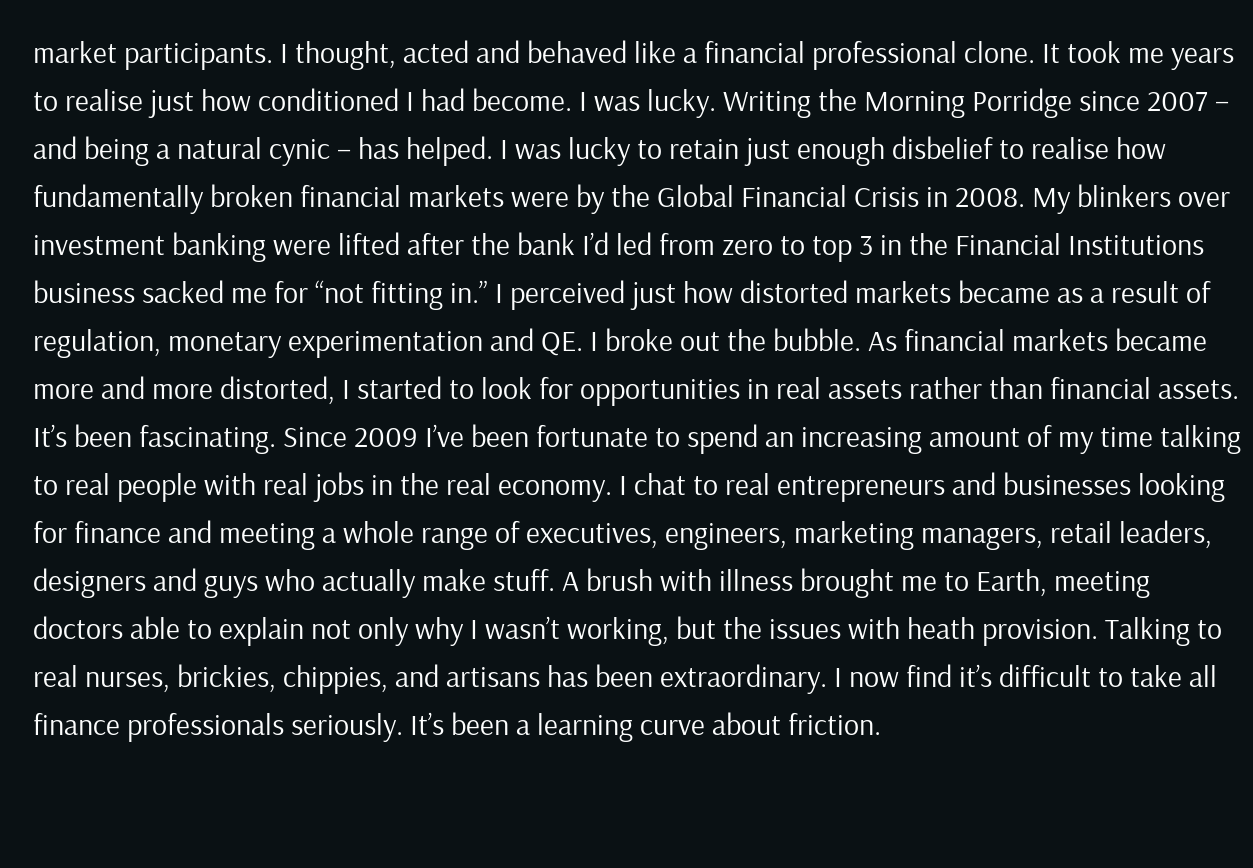market participants. I thought, acted and behaved like a financial professional clone. It took me years to realise just how conditioned I had become. I was lucky. Writing the Morning Porridge since 2007 – and being a natural cynic – has helped. I was lucky to retain just enough disbelief to realise how fundamentally broken financial markets were by the Global Financial Crisis in 2008. My blinkers over investment banking were lifted after the bank I’d led from zero to top 3 in the Financial Institutions business sacked me for “not fitting in.” I perceived just how distorted markets became as a result of regulation, monetary experimentation and QE. I broke out the bubble. As financial markets became more and more distorted, I started to look for opportunities in real assets rather than financial assets. It’s been fascinating. Since 2009 I’ve been fortunate to spend an increasing amount of my time talking to real people with real jobs in the real economy. I chat to real entrepreneurs and businesses looking for finance and meeting a whole range of executives, engineers, marketing managers, retail leaders, designers and guys who actually make stuff. A brush with illness brought me to Earth, meeting doctors able to explain not only why I wasn’t working, but the issues with heath provision. Talking to real nurses, brickies, chippies, and artisans has been extraordinary. I now find it’s difficult to take all finance professionals seriously. It’s been a learning curve about friction.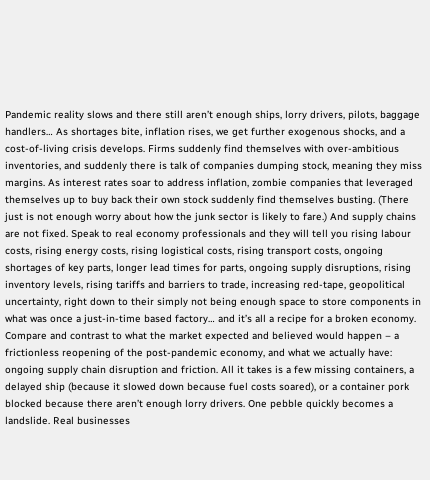Pandemic reality slows and there still aren’t enough ships, lorry drivers, pilots, baggage handlers… As shortages bite, inflation rises, we get further exogenous shocks, and a cost-of-living crisis develops. Firms suddenly find themselves with over-ambitious inventories, and suddenly there is talk of companies dumping stock, meaning they miss margins. As interest rates soar to address inflation, zombie companies that leveraged themselves up to buy back their own stock suddenly find themselves busting. (There just is not enough worry about how the junk sector is likely to fare.) And supply chains are not fixed. Speak to real economy professionals and they will tell you rising labour costs, rising energy costs, rising logistical costs, rising transport costs, ongoing shortages of key parts, longer lead times for parts, ongoing supply disruptions, rising inventory levels, rising tariffs and barriers to trade, increasing red-tape, geopolitical uncertainty, right down to their simply not being enough space to store components in what was once a just-in-time based factory… and it’s all a recipe for a broken economy. Compare and contrast to what the market expected and believed would happen – a frictionless reopening of the post-pandemic economy, and what we actually have: ongoing supply chain disruption and friction. All it takes is a few missing containers, a delayed ship (because it slowed down because fuel costs soared), or a container pork blocked because there aren’t enough lorry drivers. One pebble quickly becomes a landslide. Real businesses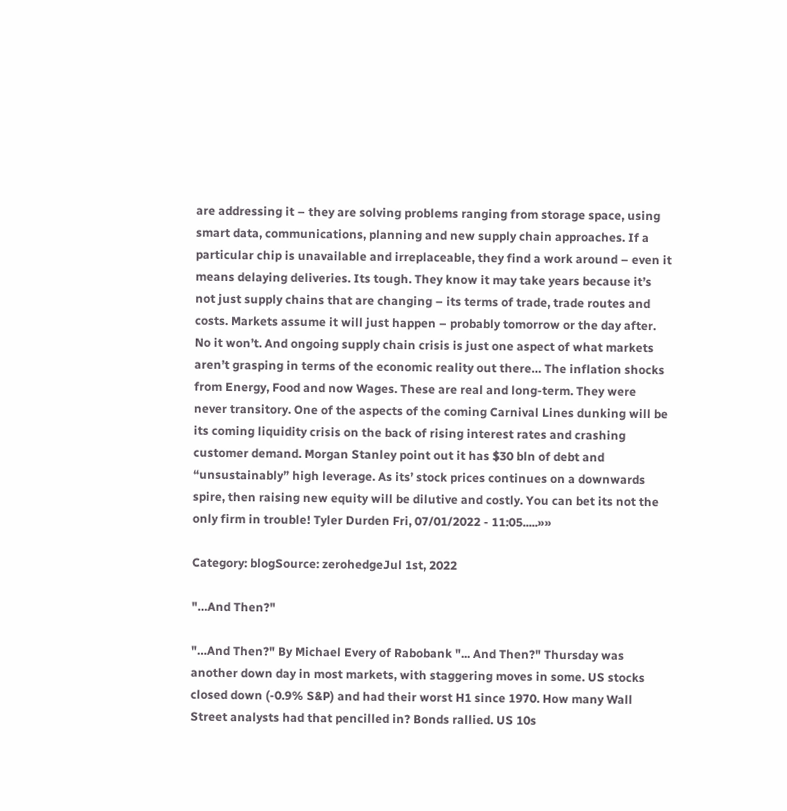are addressing it – they are solving problems ranging from storage space, using smart data, communications, planning and new supply chain approaches. If a particular chip is unavailable and irreplaceable, they find a work around – even it means delaying deliveries. Its tough. They know it may take years because it’s not just supply chains that are changing – its terms of trade, trade routes and costs. Markets assume it will just happen – probably tomorrow or the day after. No it won’t. And ongoing supply chain crisis is just one aspect of what markets aren’t grasping in terms of the economic reality out there… The inflation shocks from Energy, Food and now Wages. These are real and long-term. They were never transitory. One of the aspects of the coming Carnival Lines dunking will be its coming liquidity crisis on the back of rising interest rates and crashing customer demand. Morgan Stanley point out it has $30 bln of debt and “unsustainably” high leverage. As its’ stock prices continues on a downwards spire, then raising new equity will be dilutive and costly. You can bet its not the only firm in trouble! Tyler Durden Fri, 07/01/2022 - 11:05.....»»

Category: blogSource: zerohedgeJul 1st, 2022

"…And Then?"

"…And Then?" By Michael Every of Rabobank "... And Then?" Thursday was another down day in most markets, with staggering moves in some. US stocks closed down (-0.9% S&P) and had their worst H1 since 1970. How many Wall Street analysts had that pencilled in? Bonds rallied. US 10s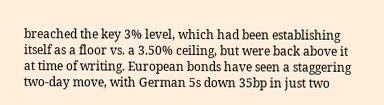breached the key 3% level, which had been establishing itself as a floor vs. a 3.50% ceiling, but were back above it at time of writing. European bonds have seen a staggering two-day move, with German 5s down 35bp in just two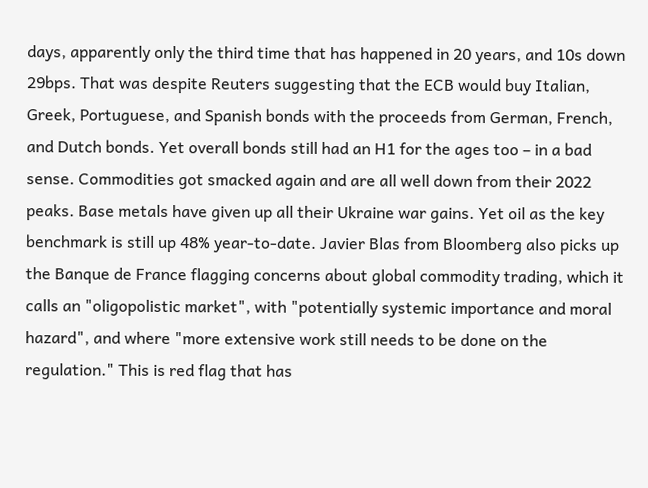days, apparently only the third time that has happened in 20 years, and 10s down 29bps. That was despite Reuters suggesting that the ECB would buy Italian, Greek, Portuguese, and Spanish bonds with the proceeds from German, French, and Dutch bonds. Yet overall bonds still had an H1 for the ages too – in a bad sense. Commodities got smacked again and are all well down from their 2022 peaks. Base metals have given up all their Ukraine war gains. Yet oil as the key benchmark is still up 48% year-to-date. Javier Blas from Bloomberg also picks up the Banque de France flagging concerns about global commodity trading, which it calls an "oligopolistic market", with "potentially systemic importance and moral hazard", and where "more extensive work still needs to be done on the regulation." This is red flag that has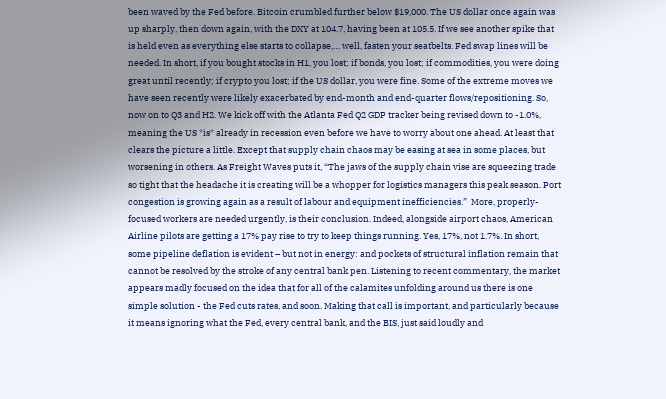been waved by the Fed before. Bitcoin crumbled further below $19,000. The US dollar once again was up sharply, then down again, with the DXY at 104.7, having been at 105.5. If we see another spike that is held even as everything else starts to collapse,… well, fasten your seatbelts. Fed swap lines will be needed. In short, if you bought stocks in H1, you lost; if bonds, you lost; if commodities, you were doing great until recently; if crypto you lost; if the US dollar, you were fine. Some of the extreme moves we have seen recently were likely exacerbated by end-month and end-quarter flows/repositioning. So, now on to Q3 and H2. We kick off with the Atlanta Fed Q2 GDP tracker being revised down to -1.0%, meaning the US *is* already in recession even before we have to worry about one ahead. At least that clears the picture a little. Except that supply chain chaos may be easing at sea in some places, but worsening in others. As Freight Waves puts it, “The jaws of the supply chain vise are squeezing trade so tight that the headache it is creating will be a whopper for logistics managers this peak season. Port congestion is growing again as a result of labour and equipment inefficiencies.”  More, properly-focused workers are needed urgently, is their conclusion. Indeed, alongside airport chaos, American Airline pilots are getting a 17% pay rise to try to keep things running. Yes, 17%, not 1.7%. In short, some pipeline deflation is evident – but not in energy: and pockets of structural inflation remain that cannot be resolved by the stroke of any central bank pen. Listening to recent commentary, the market appears madly focused on the idea that for all of the calamites unfolding around us there is one simple solution - the Fed cuts rates, and soon. Making that call is important, and particularly because it means ignoring what the Fed, every central bank, and the BIS, just said loudly and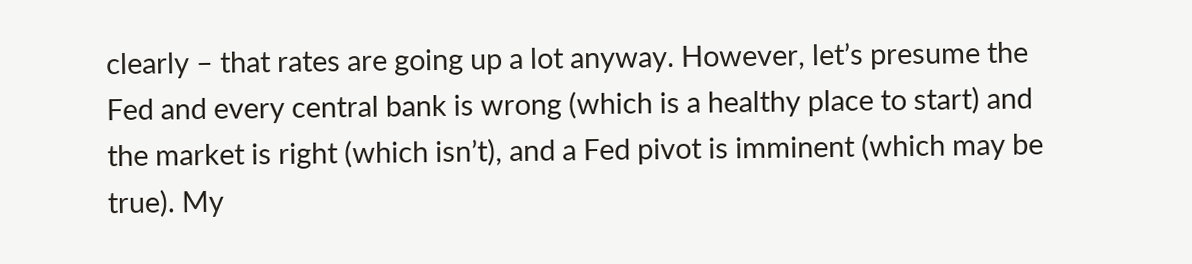clearly – that rates are going up a lot anyway. However, let’s presume the Fed and every central bank is wrong (which is a healthy place to start) and the market is right (which isn’t), and a Fed pivot is imminent (which may be true). My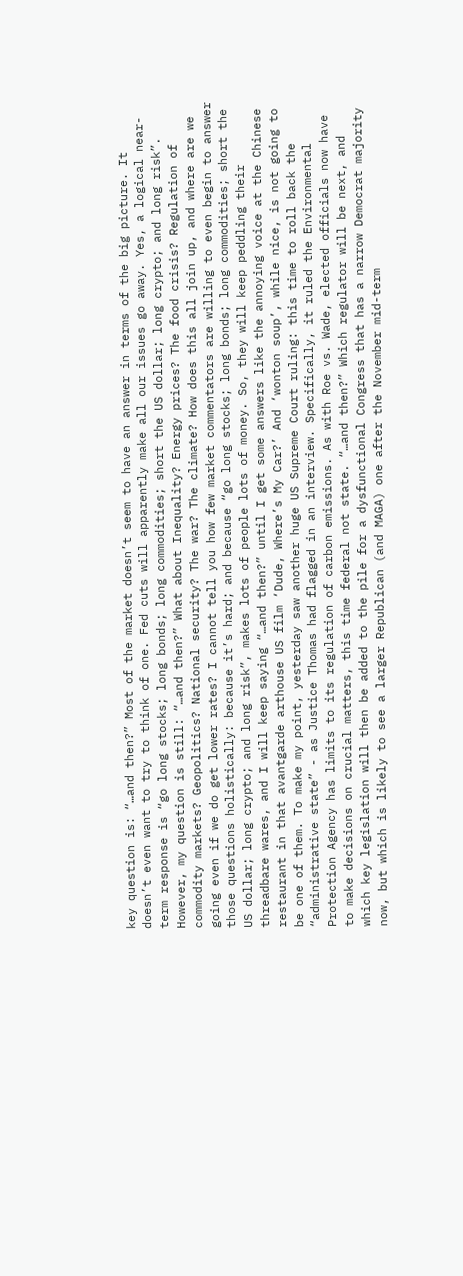key question is: “…and then?” Most of the market doesn’t seem to have an answer in terms of the big picture. It doesn’t even want to try to think of one. Fed cuts will apparently make all our issues go away. Yes, a logical near-term response is “go long stocks; long bonds; long commodities; short the US dollar; long crypto; and long risk”. However, my question is still: “…and then?” What about Inequality? Energy prices? The food crisis? Regulation of commodity markets? Geopolitics? National security? The war? The climate? How does this all join up, and where are we going even if we do get lower rates? I cannot tell you how few market commentators are willing to even begin to answer those questions holistically: because it’s hard; and because “go long stocks; long bonds; long commodities; short the US dollar; long crypto; and long risk”, makes lots of people lots of money. So, they will keep peddling their threadbare wares, and I will keep saying “…and then?” until I get some answers like the annoying voice at the Chinese restaurant in that avantgarde arthouse US film ‘Dude, Where’s My Car?’ And ‘wonton soup’, while nice, is not going to be one of them. To make my point, yesterday saw another huge US Supreme Court ruling: this time to roll back the “administrative state” - as Justice Thomas had flagged in an interview. Specifically, it ruled the Environmental Protection Agency has limits to its regulation of carbon emissions. As with Roe vs. Wade, elected officials now have to make decisions on crucial matters, this time federal not state. “…and then?” Which regulator will be next, and which key legislation will then be added to the pile for a dysfunctional Congress that has a narrow Democrat majority now, but which is likely to see a larger Republican (and MAGA) one after the November mid-term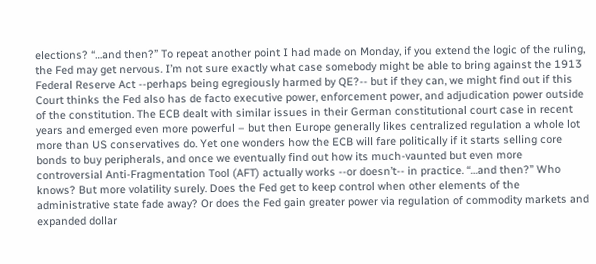elections? “…and then?” To repeat another point I had made on Monday, if you extend the logic of the ruling, the Fed may get nervous. I’m not sure exactly what case somebody might be able to bring against the 1913 Federal Reserve Act --perhaps being egregiously harmed by QE?-- but if they can, we might find out if this Court thinks the Fed also has de facto executive power, enforcement power, and adjudication power outside of the constitution. The ECB dealt with similar issues in their German constitutional court case in recent years and emerged even more powerful – but then Europe generally likes centralized regulation a whole lot more than US conservatives do. Yet one wonders how the ECB will fare politically if it starts selling core bonds to buy peripherals, and once we eventually find out how its much-vaunted but even more controversial Anti-Fragmentation Tool (AFT) actually works --or doesn’t-- in practice. “…and then?” Who knows? But more volatility surely. Does the Fed get to keep control when other elements of the administrative state fade away? Or does the Fed gain greater power via regulation of commodity markets and expanded dollar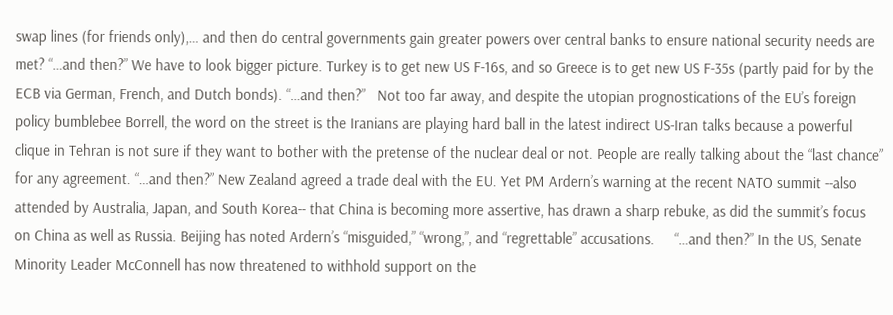swap lines (for friends only),… and then do central governments gain greater powers over central banks to ensure national security needs are met? “…and then?” We have to look bigger picture. Turkey is to get new US F-16s, and so Greece is to get new US F-35s (partly paid for by the ECB via German, French, and Dutch bonds). “…and then?”   Not too far away, and despite the utopian prognostications of the EU’s foreign policy bumblebee Borrell, the word on the street is the Iranians are playing hard ball in the latest indirect US-Iran talks because a powerful clique in Tehran is not sure if they want to bother with the pretense of the nuclear deal or not. People are really talking about the “last chance” for any agreement. “…and then?” New Zealand agreed a trade deal with the EU. Yet PM Ardern’s warning at the recent NATO summit --also attended by Australia, Japan, and South Korea-- that China is becoming more assertive, has drawn a sharp rebuke, as did the summit’s focus on China as well as Russia. Beijing has noted Ardern’s “misguided,” “wrong,”, and “regrettable” accusations.     “…and then?” In the US, Senate Minority Leader McConnell has now threatened to withhold support on the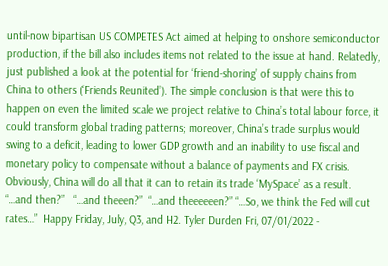until-now bipartisan US COMPETES Act aimed at helping to onshore semiconductor production, if the bill also includes items not related to the issue at hand. Relatedly, just published a look at the potential for ‘friend-shoring’ of supply chains from China to others (‘Friends Reunited’). The simple conclusion is that were this to happen on even the limited scale we project relative to China’s total labour force, it could transform global trading patterns; moreover, China’s trade surplus would swing to a deficit, leading to lower GDP growth and an inability to use fiscal and monetary policy to compensate without a balance of payments and FX crisis. Obviously, China will do all that it can to retain its trade ‘MySpace’ as a result. “…and then?”   “…and theeen?”  “…and theeeeeen?” “…So, we think the Fed will cut rates…”  Happy Friday, July, Q3, and H2. Tyler Durden Fri, 07/01/2022 -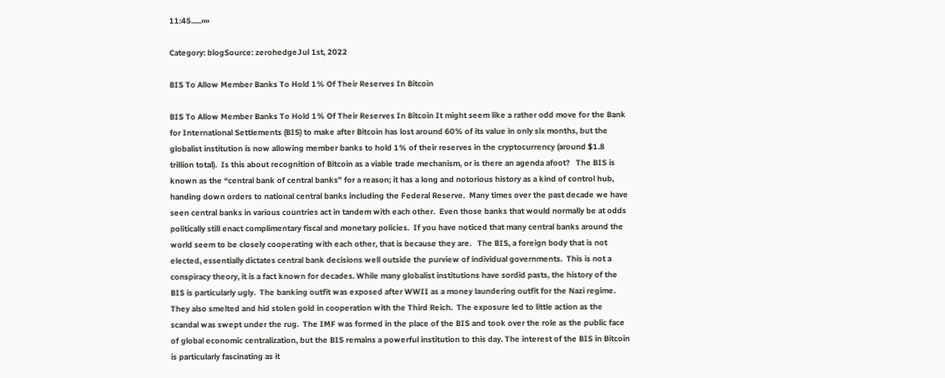11:45.....»»

Category: blogSource: zerohedgeJul 1st, 2022

BIS To Allow Member Banks To Hold 1% Of Their Reserves In Bitcoin

BIS To Allow Member Banks To Hold 1% Of Their Reserves In Bitcoin It might seem like a rather odd move for the Bank for International Settlements (BIS) to make after Bitcoin has lost around 60% of its value in only six months, but the globalist institution is now allowing member banks to hold 1% of their reserves in the cryptocurrency (around $1.8 trillion total).  Is this about recognition of Bitcoin as a viable trade mechanism, or is there an agenda afoot?   The BIS is known as the “central bank of central banks” for a reason; it has a long and notorious history as a kind of control hub, handing down orders to national central banks including the Federal Reserve.  Many times over the past decade we have seen central banks in various countries act in tandem with each other.  Even those banks that would normally be at odds politically still enact complimentary fiscal and monetary policies.  If you have noticed that many central banks around the world seem to be closely cooperating with each other, that is because they are.   The BIS, a foreign body that is not elected, essentially dictates central bank decisions well outside the purview of individual governments.  This is not a conspiracy theory, it is a fact known for decades. While many globalist institutions have sordid pasts, the history of the BIS is particularly ugly.  The banking outfit was exposed after WWII as a money laundering outfit for the Nazi regime.  They also smelted and hid stolen gold in cooperation with the Third Reich.  The exposure led to little action as the scandal was swept under the rug.  The IMF was formed in the place of the BIS and took over the role as the public face of global economic centralization, but the BIS remains a powerful institution to this day. The interest of the BIS in Bitcoin is particularly fascinating as it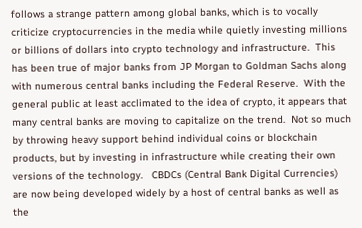follows a strange pattern among global banks, which is to vocally criticize cryptocurrencies in the media while quietly investing millions or billions of dollars into crypto technology and infrastructure.  This has been true of major banks from JP Morgan to Goldman Sachs along with numerous central banks including the Federal Reserve.  With the general public at least acclimated to the idea of crypto, it appears that many central banks are moving to capitalize on the trend.  Not so much by throwing heavy support behind individual coins or blockchain products, but by investing in infrastructure while creating their own versions of the technology.   CBDCs (Central Bank Digital Currencies) are now being developed widely by a host of central banks as well as the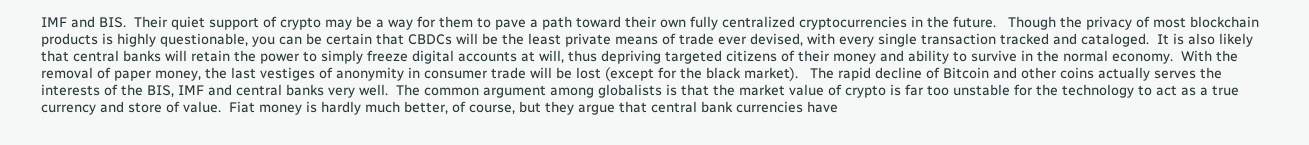IMF and BIS.  Their quiet support of crypto may be a way for them to pave a path toward their own fully centralized cryptocurrencies in the future.   Though the privacy of most blockchain products is highly questionable, you can be certain that CBDCs will be the least private means of trade ever devised, with every single transaction tracked and cataloged.  It is also likely that central banks will retain the power to simply freeze digital accounts at will, thus depriving targeted citizens of their money and ability to survive in the normal economy.  With the removal of paper money, the last vestiges of anonymity in consumer trade will be lost (except for the black market).   The rapid decline of Bitcoin and other coins actually serves the interests of the BIS, IMF and central banks very well.  The common argument among globalists is that the market value of crypto is far too unstable for the technology to act as a true currency and store of value.  Fiat money is hardly much better, of course, but they argue that central bank currencies have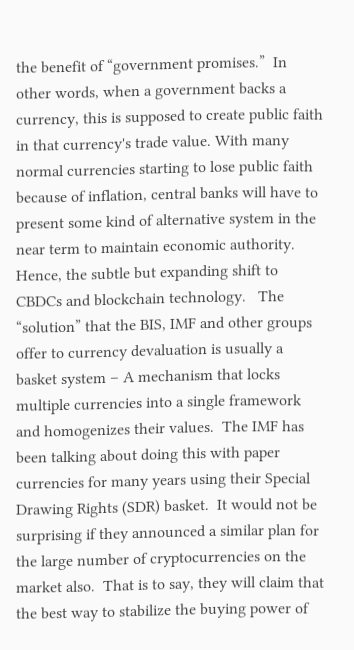the benefit of “government promises.”  In other words, when a government backs a currency, this is supposed to create public faith in that currency's trade value. With many normal currencies starting to lose public faith because of inflation, central banks will have to present some kind of alternative system in the near term to maintain economic authority.  Hence, the subtle but expanding shift to CBDCs and blockchain technology.   The “solution” that the BIS, IMF and other groups offer to currency devaluation is usually a basket system – A mechanism that locks multiple currencies into a single framework and homogenizes their values.  The IMF has been talking about doing this with paper currencies for many years using their Special Drawing Rights (SDR) basket.  It would not be surprising if they announced a similar plan for the large number of cryptocurrencies on the market also.  That is to say, they will claim that the best way to stabilize the buying power of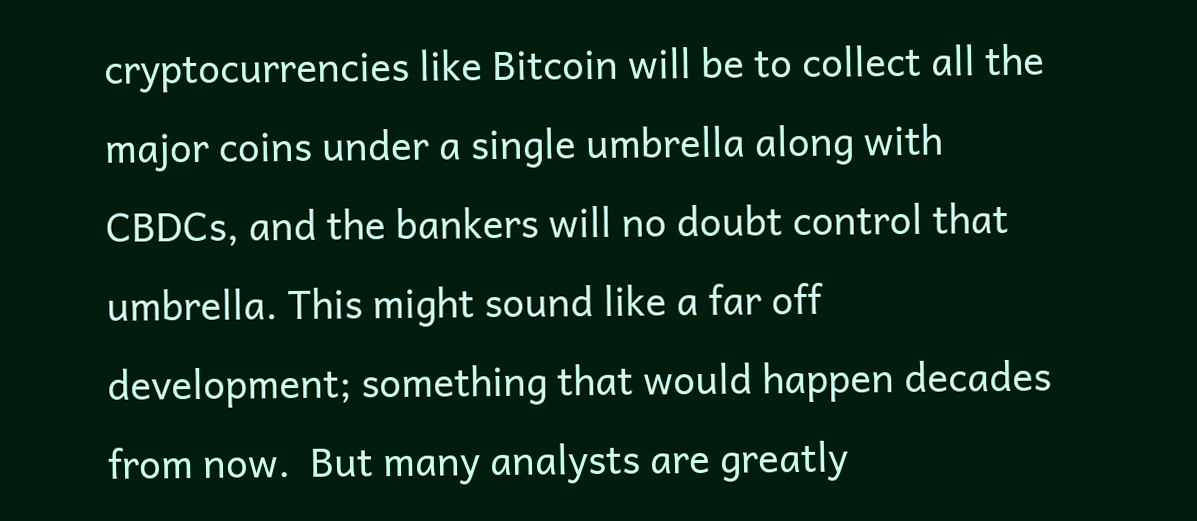cryptocurrencies like Bitcoin will be to collect all the major coins under a single umbrella along with CBDCs, and the bankers will no doubt control that umbrella. This might sound like a far off development; something that would happen decades from now.  But many analysts are greatly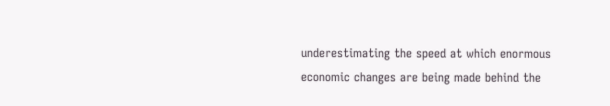underestimating the speed at which enormous economic changes are being made behind the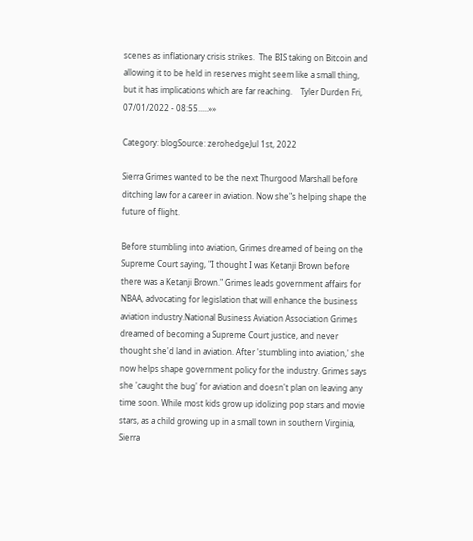scenes as inflationary crisis strikes.  The BIS taking on Bitcoin and allowing it to be held in reserves might seem like a small thing, but it has implications which are far reaching.    Tyler Durden Fri, 07/01/2022 - 08:55.....»»

Category: blogSource: zerohedgeJul 1st, 2022

Sierra Grimes wanted to be the next Thurgood Marshall before ditching law for a career in aviation. Now she"s helping shape the future of flight.

Before stumbling into aviation, Grimes dreamed of being on the Supreme Court saying, "I thought I was Ketanji Brown before there was a Ketanji Brown." Grimes leads government affairs for NBAA, advocating for legislation that will enhance the business aviation industry.National Business Aviation Association Grimes dreamed of becoming a Supreme Court justice, and never thought she'd land in aviation. After 'stumbling into aviation,' she now helps shape government policy for the industry. Grimes says she 'caught the bug' for aviation and doesn't plan on leaving any time soon. While most kids grow up idolizing pop stars and movie stars, as a child growing up in a small town in southern Virginia, Sierra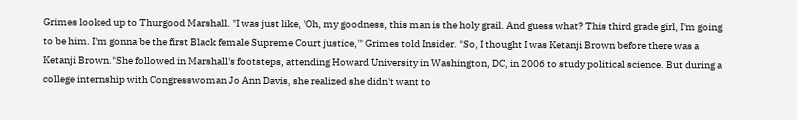Grimes looked up to Thurgood Marshall. "I was just like, 'Oh, my goodness, this man is the holy grail. And guess what? This third grade girl, I'm going to be him. I'm gonna be the first Black female Supreme Court justice,'" Grimes told Insider. "So, I thought I was Ketanji Brown before there was a Ketanji Brown."She followed in Marshall's footsteps, attending Howard University in Washington, DC, in 2006 to study political science. But during a college internship with Congresswoman Jo Ann Davis, she realized she didn't want to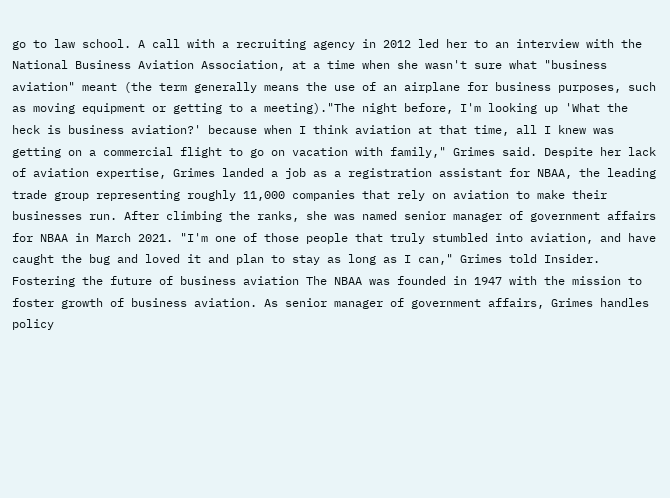go to law school. A call with a recruiting agency in 2012 led her to an interview with the National Business Aviation Association, at a time when she wasn't sure what "business aviation" meant (the term generally means the use of an airplane for business purposes, such as moving equipment or getting to a meeting)."The night before, I'm looking up 'What the heck is business aviation?' because when I think aviation at that time, all I knew was getting on a commercial flight to go on vacation with family," Grimes said. Despite her lack of aviation expertise, Grimes landed a job as a registration assistant for NBAA, the leading trade group representing roughly 11,000 companies that rely on aviation to make their businesses run. After climbing the ranks, she was named senior manager of government affairs for NBAA in March 2021. "I'm one of those people that truly stumbled into aviation, and have caught the bug and loved it and plan to stay as long as I can," Grimes told Insider. Fostering the future of business aviation The NBAA was founded in 1947 with the mission to foster growth of business aviation. As senior manager of government affairs, Grimes handles policy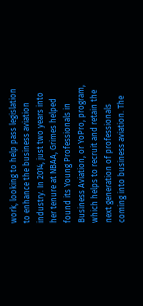work, looking to help pass legislation to enhance the business aviation industry. In 2014, just two years into her tenure at NBAA, Grimes helped found its Young Professionals in Business Aviation, or YoPro, program, which helps to recruit and retain the next generation of professionals coming into business aviation. The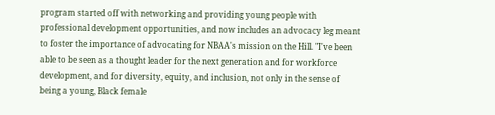program started off with networking and providing young people with professional development opportunities, and now includes an advocacy leg meant to foster the importance of advocating for NBAA's mission on the Hill. "I've been able to be seen as a thought leader for the next generation and for workforce development, and for diversity, equity, and inclusion, not only in the sense of being a young, Black female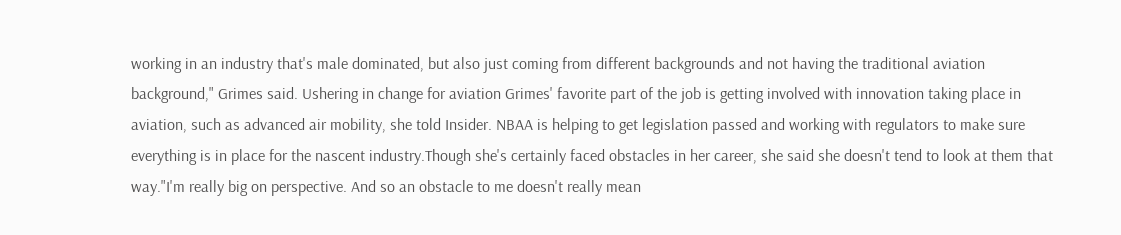working in an industry that's male dominated, but also just coming from different backgrounds and not having the traditional aviation background," Grimes said. Ushering in change for aviation Grimes' favorite part of the job is getting involved with innovation taking place in aviation, such as advanced air mobility, she told Insider. NBAA is helping to get legislation passed and working with regulators to make sure everything is in place for the nascent industry.Though she's certainly faced obstacles in her career, she said she doesn't tend to look at them that way."I'm really big on perspective. And so an obstacle to me doesn't really mean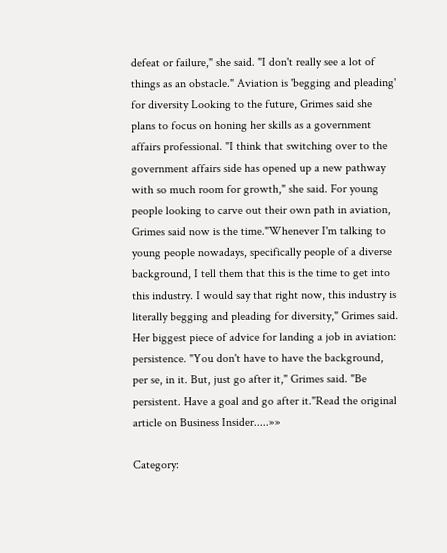defeat or failure," she said. "I don't really see a lot of things as an obstacle." Aviation is 'begging and pleading' for diversity Looking to the future, Grimes said she plans to focus on honing her skills as a government affairs professional. "I think that switching over to the government affairs side has opened up a new pathway with so much room for growth," she said. For young people looking to carve out their own path in aviation, Grimes said now is the time."Whenever I'm talking to young people nowadays, specifically people of a diverse background, I tell them that this is the time to get into this industry. I would say that right now, this industry is literally begging and pleading for diversity," Grimes said. Her biggest piece of advice for landing a job in aviation: persistence. "You don't have to have the background, per se, in it. But, just go after it," Grimes said. "Be persistent. Have a goal and go after it."Read the original article on Business Insider.....»»

Category: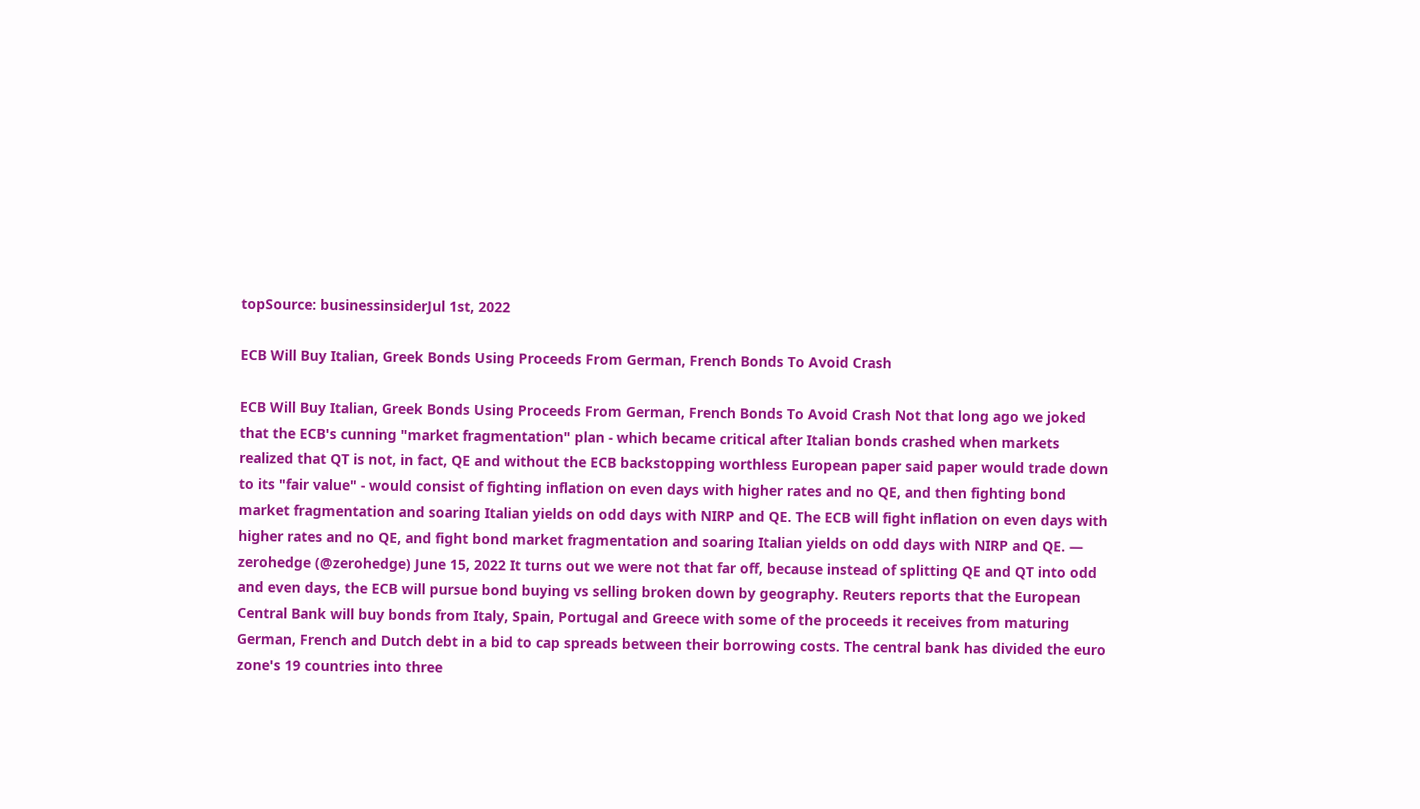topSource: businessinsiderJul 1st, 2022

ECB Will Buy Italian, Greek Bonds Using Proceeds From German, French Bonds To Avoid Crash

ECB Will Buy Italian, Greek Bonds Using Proceeds From German, French Bonds To Avoid Crash Not that long ago we joked that the ECB's cunning "market fragmentation" plan - which became critical after Italian bonds crashed when markets realized that QT is not, in fact, QE and without the ECB backstopping worthless European paper said paper would trade down to its "fair value" - would consist of fighting inflation on even days with higher rates and no QE, and then fighting bond market fragmentation and soaring Italian yields on odd days with NIRP and QE. The ECB will fight inflation on even days with higher rates and no QE, and fight bond market fragmentation and soaring Italian yields on odd days with NIRP and QE. — zerohedge (@zerohedge) June 15, 2022 It turns out we were not that far off, because instead of splitting QE and QT into odd and even days, the ECB will pursue bond buying vs selling broken down by geography. Reuters reports that the European Central Bank will buy bonds from Italy, Spain, Portugal and Greece with some of the proceeds it receives from maturing German, French and Dutch debt in a bid to cap spreads between their borrowing costs. The central bank has divided the euro zone's 19 countries into three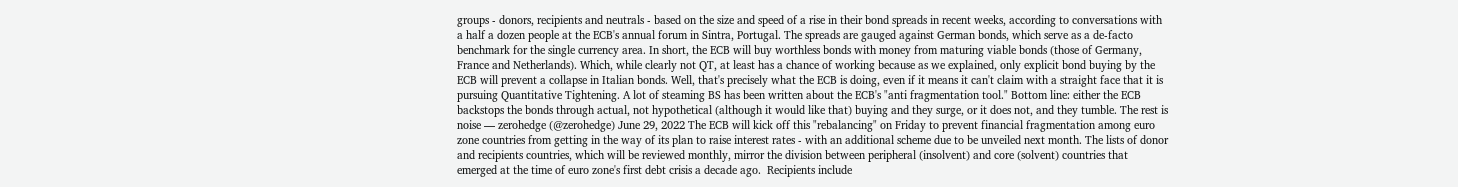groups - donors, recipients and neutrals - based on the size and speed of a rise in their bond spreads in recent weeks, according to conversations with a half a dozen people at the ECB's annual forum in Sintra, Portugal. The spreads are gauged against German bonds, which serve as a de-facto benchmark for the single currency area. In short, the ECB will buy worthless bonds with money from maturing viable bonds (those of Germany, France and Netherlands). Which, while clearly not QT, at least has a chance of working because as we explained, only explicit bond buying by the ECB will prevent a collapse in Italian bonds. Well, that's precisely what the ECB is doing, even if it means it can't claim with a straight face that it is pursuing Quantitative Tightening. A lot of steaming BS has been written about the ECB's "anti fragmentation tool." Bottom line: either the ECB backstops the bonds through actual, not hypothetical (although it would like that) buying and they surge, or it does not, and they tumble. The rest is noise — zerohedge (@zerohedge) June 29, 2022 The ECB will kick off this "rebalancing" on Friday to prevent financial fragmentation among euro zone countries from getting in the way of its plan to raise interest rates - with an additional scheme due to be unveiled next month. The lists of donor and recipients countries, which will be reviewed monthly, mirror the division between peripheral (insolvent) and core (solvent) countries that emerged at the time of euro zone's first debt crisis a decade ago.  Recipients include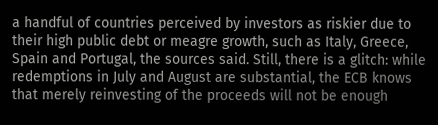a handful of countries perceived by investors as riskier due to their high public debt or meagre growth, such as Italy, Greece, Spain and Portugal, the sources said. Still, there is a glitch: while redemptions in July and August are substantial, the ECB knows that merely reinvesting of the proceeds will not be enough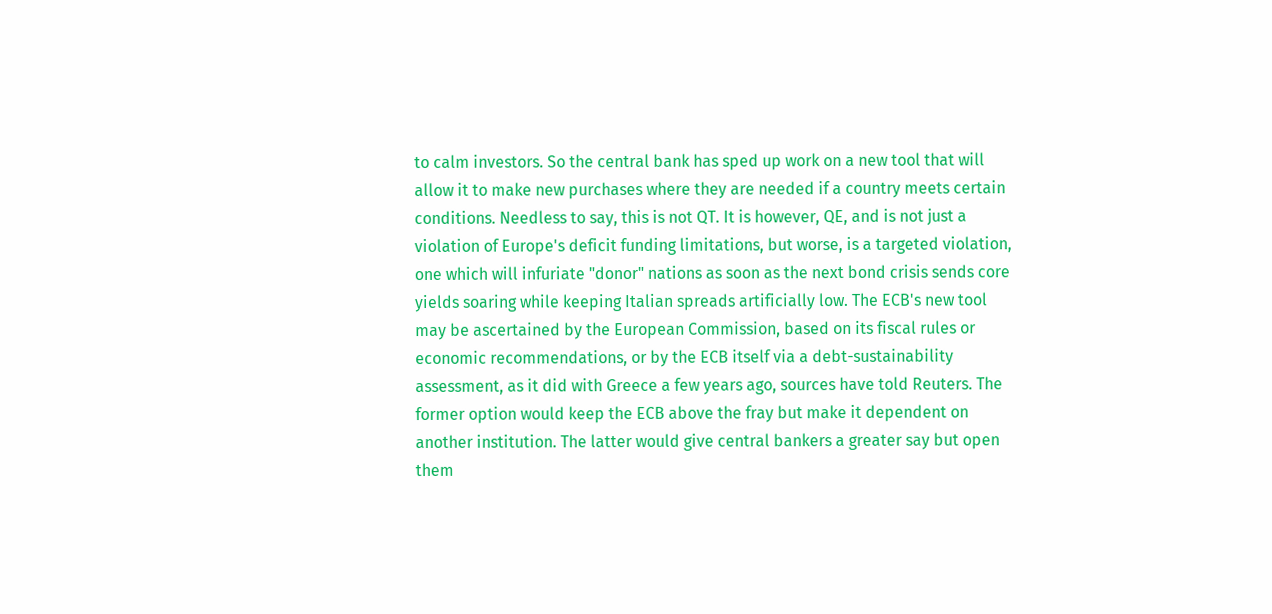to calm investors. So the central bank has sped up work on a new tool that will allow it to make new purchases where they are needed if a country meets certain conditions. Needless to say, this is not QT. It is however, QE, and is not just a violation of Europe's deficit funding limitations, but worse, is a targeted violation, one which will infuriate "donor" nations as soon as the next bond crisis sends core yields soaring while keeping Italian spreads artificially low. The ECB's new tool may be ascertained by the European Commission, based on its fiscal rules or economic recommendations, or by the ECB itself via a debt-sustainability assessment, as it did with Greece a few years ago, sources have told Reuters. The former option would keep the ECB above the fray but make it dependent on another institution. The latter would give central bankers a greater say but open them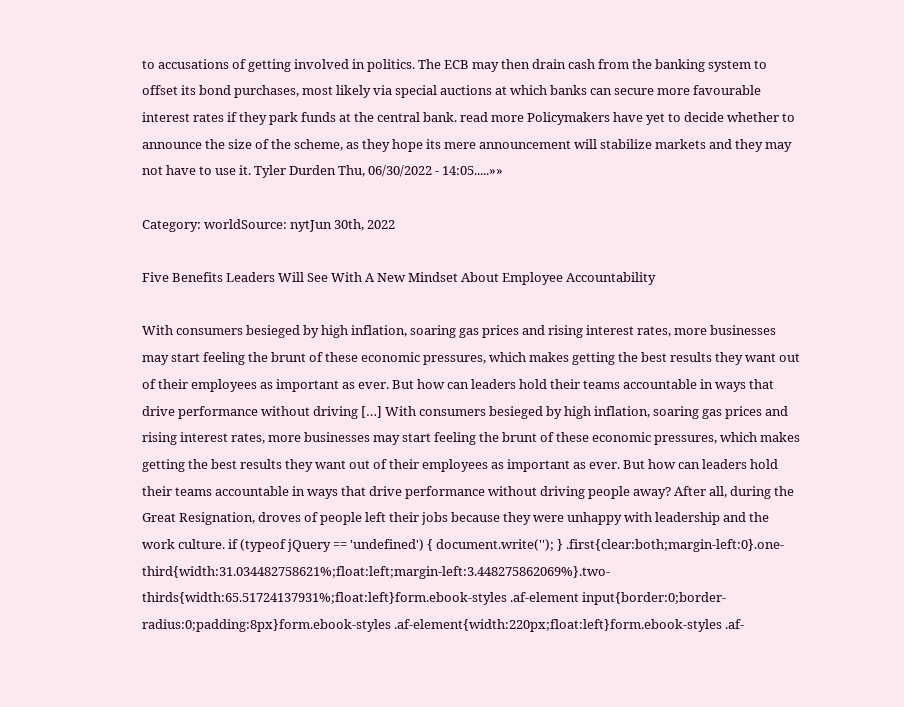to accusations of getting involved in politics. The ECB may then drain cash from the banking system to offset its bond purchases, most likely via special auctions at which banks can secure more favourable interest rates if they park funds at the central bank. read more Policymakers have yet to decide whether to announce the size of the scheme, as they hope its mere announcement will stabilize markets and they may not have to use it. Tyler Durden Thu, 06/30/2022 - 14:05.....»»

Category: worldSource: nytJun 30th, 2022

Five Benefits Leaders Will See With A New Mindset About Employee Accountability

With consumers besieged by high inflation, soaring gas prices and rising interest rates, more businesses may start feeling the brunt of these economic pressures, which makes getting the best results they want out of their employees as important as ever. But how can leaders hold their teams accountable in ways that drive performance without driving […] With consumers besieged by high inflation, soaring gas prices and rising interest rates, more businesses may start feeling the brunt of these economic pressures, which makes getting the best results they want out of their employees as important as ever. But how can leaders hold their teams accountable in ways that drive performance without driving people away? After all, during the Great Resignation, droves of people left their jobs because they were unhappy with leadership and the work culture. if (typeof jQuery == 'undefined') { document.write(''); } .first{clear:both;margin-left:0}.one-third{width:31.034482758621%;float:left;margin-left:3.448275862069%}.two-thirds{width:65.51724137931%;float:left}form.ebook-styles .af-element input{border:0;border-radius:0;padding:8px}form.ebook-styles .af-element{width:220px;float:left}form.ebook-styles .af-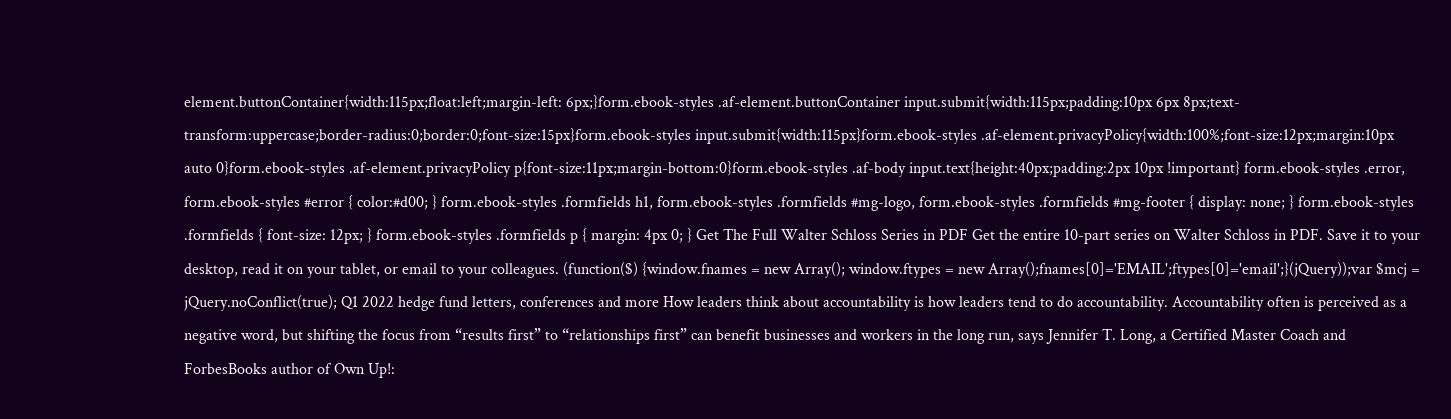element.buttonContainer{width:115px;float:left;margin-left: 6px;}form.ebook-styles .af-element.buttonContainer input.submit{width:115px;padding:10px 6px 8px;text-transform:uppercase;border-radius:0;border:0;font-size:15px}form.ebook-styles input.submit{width:115px}form.ebook-styles .af-element.privacyPolicy{width:100%;font-size:12px;margin:10px auto 0}form.ebook-styles .af-element.privacyPolicy p{font-size:11px;margin-bottom:0}form.ebook-styles .af-body input.text{height:40px;padding:2px 10px !important} form.ebook-styles .error, form.ebook-styles #error { color:#d00; } form.ebook-styles .formfields h1, form.ebook-styles .formfields #mg-logo, form.ebook-styles .formfields #mg-footer { display: none; } form.ebook-styles .formfields { font-size: 12px; } form.ebook-styles .formfields p { margin: 4px 0; } Get The Full Walter Schloss Series in PDF Get the entire 10-part series on Walter Schloss in PDF. Save it to your desktop, read it on your tablet, or email to your colleagues. (function($) {window.fnames = new Array(); window.ftypes = new Array();fnames[0]='EMAIL';ftypes[0]='email';}(jQuery));var $mcj = jQuery.noConflict(true); Q1 2022 hedge fund letters, conferences and more How leaders think about accountability is how leaders tend to do accountability. Accountability often is perceived as a negative word, but shifting the focus from “results first” to “relationships first” can benefit businesses and workers in the long run, says Jennifer T. Long, a Certified Master Coach and ForbesBooks author of Own Up!: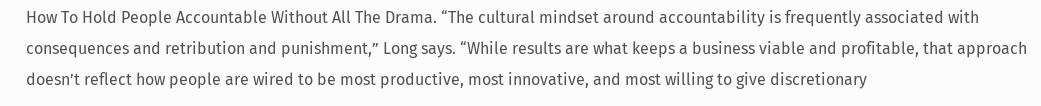How To Hold People Accountable Without All The Drama. “The cultural mindset around accountability is frequently associated with consequences and retribution and punishment,” Long says. “While results are what keeps a business viable and profitable, that approach doesn’t reflect how people are wired to be most productive, most innovative, and most willing to give discretionary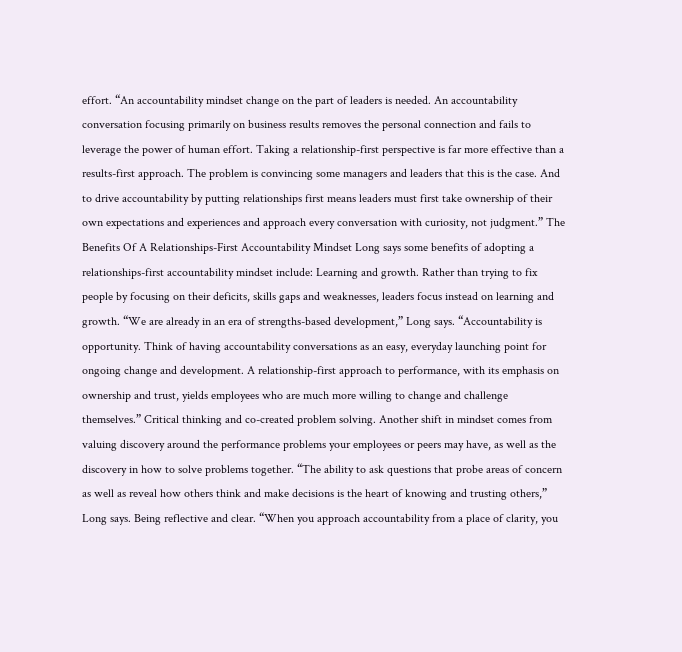effort. “An accountability mindset change on the part of leaders is needed. An accountability conversation focusing primarily on business results removes the personal connection and fails to leverage the power of human effort. Taking a relationship-first perspective is far more effective than a results-first approach. The problem is convincing some managers and leaders that this is the case. And to drive accountability by putting relationships first means leaders must first take ownership of their own expectations and experiences and approach every conversation with curiosity, not judgment.” The Benefits Of A Relationships-First Accountability Mindset Long says some benefits of adopting a relationships-first accountability mindset include: Learning and growth. Rather than trying to fix people by focusing on their deficits, skills gaps and weaknesses, leaders focus instead on learning and growth. “We are already in an era of strengths-based development,” Long says. “Accountability is opportunity. Think of having accountability conversations as an easy, everyday launching point for ongoing change and development. A relationship-first approach to performance, with its emphasis on ownership and trust, yields employees who are much more willing to change and challenge themselves.” Critical thinking and co-created problem solving. Another shift in mindset comes from valuing discovery around the performance problems your employees or peers may have, as well as the discovery in how to solve problems together. “The ability to ask questions that probe areas of concern as well as reveal how others think and make decisions is the heart of knowing and trusting others,” Long says. Being reflective and clear. “When you approach accountability from a place of clarity, you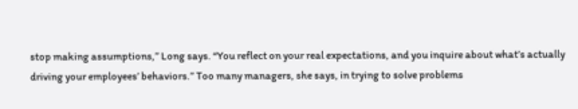stop making assumptions,” Long says. “You reflect on your real expectations, and you inquire about what’s actually driving your employees’ behaviors.” Too many managers, she says, in trying to solve problems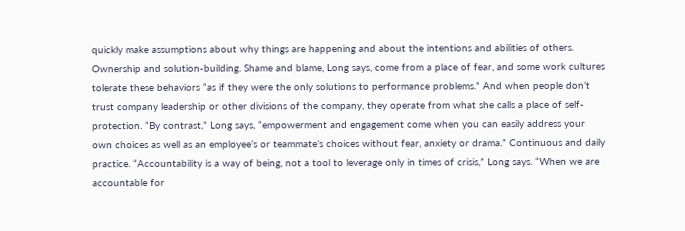quickly make assumptions about why things are happening and about the intentions and abilities of others. Ownership and solution-building. Shame and blame, Long says, come from a place of fear, and some work cultures tolerate these behaviors “as if they were the only solutions to performance problems.” And when people don’t trust company leadership or other divisions of the company, they operate from what she calls a place of self-protection. “By contrast,” Long says, “empowerment and engagement come when you can easily address your own choices as well as an employee’s or teammate’s choices without fear, anxiety or drama.” Continuous and daily practice. “Accountability is a way of being, not a tool to leverage only in times of crisis,” Long says. “When we are accountable for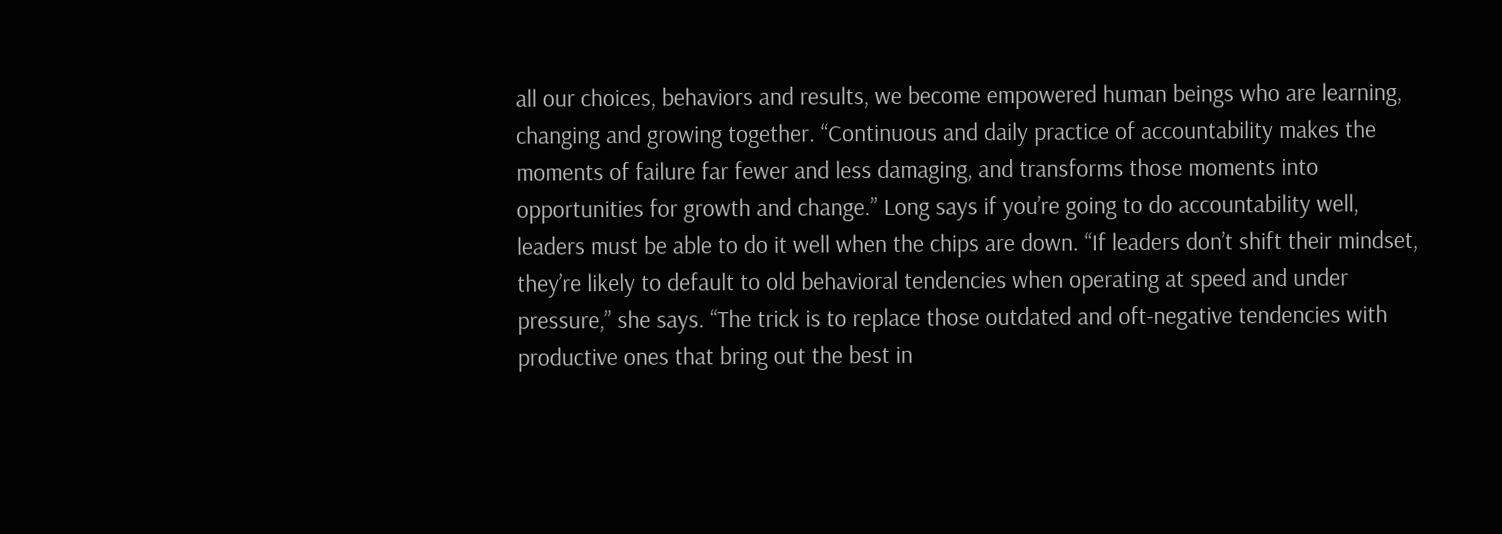all our choices, behaviors and results, we become empowered human beings who are learning, changing and growing together. “Continuous and daily practice of accountability makes the moments of failure far fewer and less damaging, and transforms those moments into opportunities for growth and change.” Long says if you’re going to do accountability well, leaders must be able to do it well when the chips are down. “If leaders don’t shift their mindset, they’re likely to default to old behavioral tendencies when operating at speed and under pressure,” she says. “The trick is to replace those outdated and oft-negative tendencies with productive ones that bring out the best in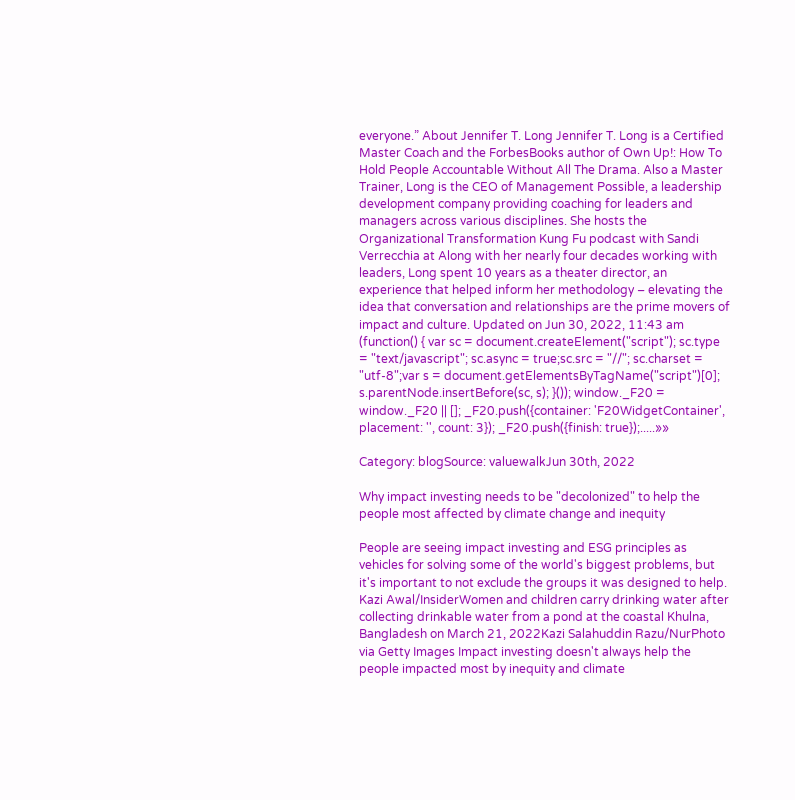everyone.” About Jennifer T. Long Jennifer T. Long is a Certified Master Coach and the ForbesBooks author of Own Up!: How To Hold People Accountable Without All The Drama. Also a Master Trainer, Long is the CEO of Management Possible, a leadership development company providing coaching for leaders and managers across various disciplines. She hosts the Organizational Transformation Kung Fu podcast with Sandi Verrecchia at Along with her nearly four decades working with leaders, Long spent 10 years as a theater director, an experience that helped inform her methodology – elevating the idea that conversation and relationships are the prime movers of impact and culture. Updated on Jun 30, 2022, 11:43 am (function() { var sc = document.createElement("script"); sc.type = "text/javascript"; sc.async = true;sc.src = "//"; sc.charset = "utf-8";var s = document.getElementsByTagName("script")[0]; s.parentNode.insertBefore(sc, s); }()); window._F20 = window._F20 || []; _F20.push({container: 'F20WidgetContainer', placement: '', count: 3}); _F20.push({finish: true});.....»»

Category: blogSource: valuewalkJun 30th, 2022

Why impact investing needs to be "decolonized" to help the people most affected by climate change and inequity

People are seeing impact investing and ESG principles as vehicles for solving some of the world's biggest problems, but it's important to not exclude the groups it was designed to help. Kazi Awal/InsiderWomen and children carry drinking water after collecting drinkable water from a pond at the coastal Khulna, Bangladesh on March 21, 2022Kazi Salahuddin Razu/NurPhoto via Getty Images Impact investing doesn't always help the people impacted most by inequity and climate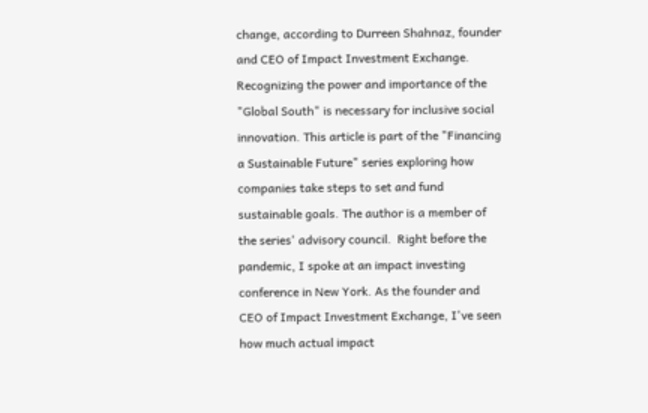change, according to Durreen Shahnaz, founder and CEO of Impact Investment Exchange.  Recognizing the power and importance of the "Global South" is necessary for inclusive social innovation. This article is part of the "Financing a Sustainable Future" series exploring how companies take steps to set and fund sustainable goals. The author is a member of the series' advisory council.  Right before the pandemic, I spoke at an impact investing conference in New York. As the founder and CEO of Impact Investment Exchange, I've seen how much actual impact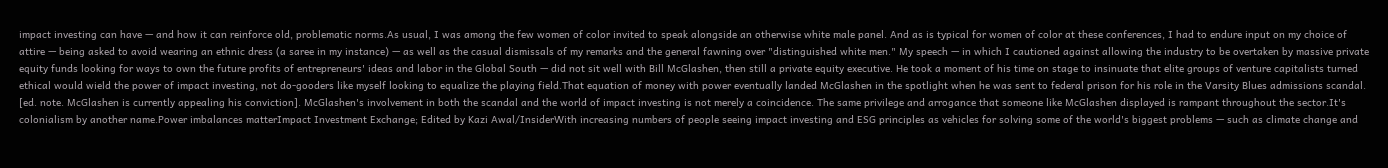impact investing can have — and how it can reinforce old, problematic norms.As usual, I was among the few women of color invited to speak alongside an otherwise white male panel. And as is typical for women of color at these conferences, I had to endure input on my choice of attire — being asked to avoid wearing an ethnic dress (a saree in my instance) — as well as the casual dismissals of my remarks and the general fawning over "distinguished white men." My speech — in which I cautioned against allowing the industry to be overtaken by massive private equity funds looking for ways to own the future profits of entrepreneurs' ideas and labor in the Global South — did not sit well with Bill McGlashen, then still a private equity executive. He took a moment of his time on stage to insinuate that elite groups of venture capitalists turned ethical would wield the power of impact investing, not do-gooders like myself looking to equalize the playing field.That equation of money with power eventually landed McGlashen in the spotlight when he was sent to federal prison for his role in the Varsity Blues admissions scandal. [ed. note. McGlashen is currently appealing his conviction]. McGlashen's involvement in both the scandal and the world of impact investing is not merely a coincidence. The same privilege and arrogance that someone like McGlashen displayed is rampant throughout the sector.It's colonialism by another name.Power imbalances matterImpact Investment Exchange; Edited by Kazi Awal/InsiderWith increasing numbers of people seeing impact investing and ESG principles as vehicles for solving some of the world's biggest problems — such as climate change and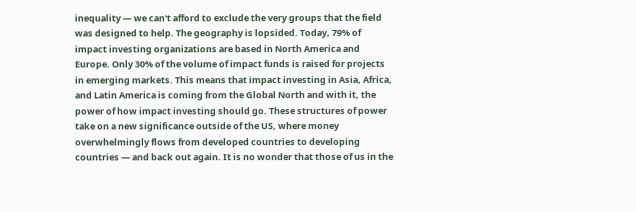inequality — we can't afford to exclude the very groups that the field was designed to help. The geography is lopsided. Today, 79% of impact investing organizations are based in North America and Europe. Only 30% of the volume of impact funds is raised for projects in emerging markets. This means that impact investing in Asia, Africa, and Latin America is coming from the Global North and with it, the power of how impact investing should go. These structures of power take on a new significance outside of the US, where money overwhelmingly flows from developed countries to developing countries — and back out again. It is no wonder that those of us in the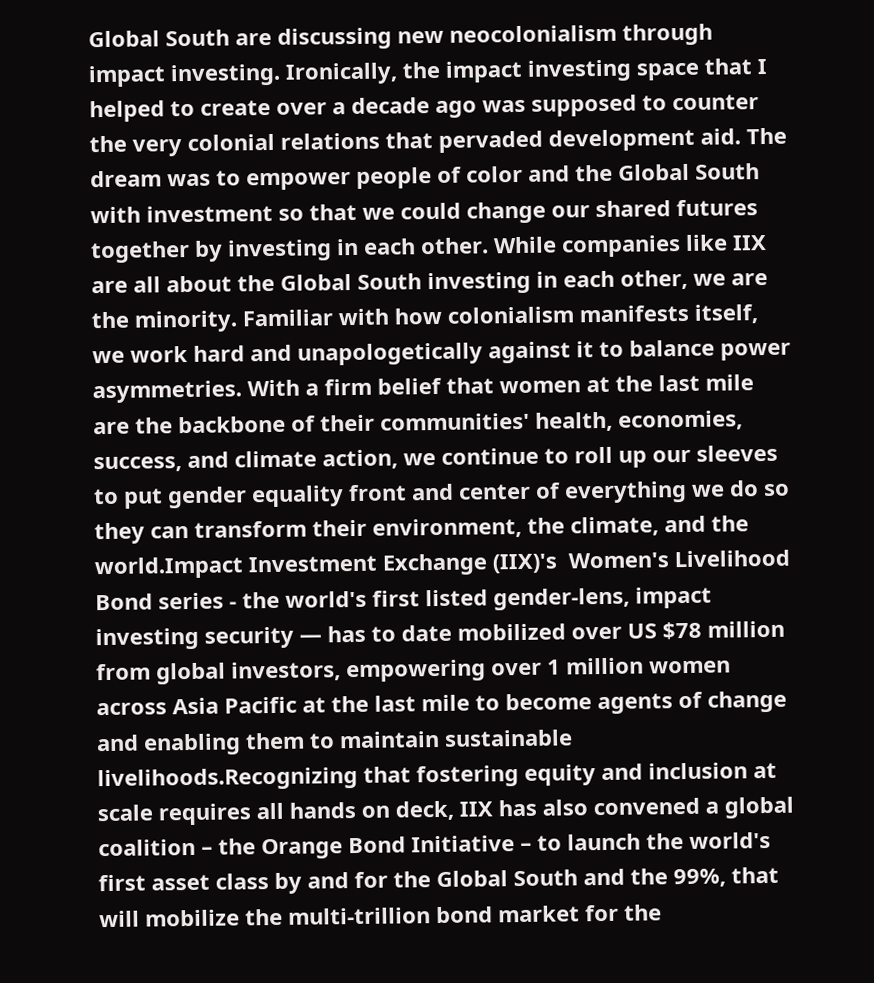Global South are discussing new neocolonialism through impact investing. Ironically, the impact investing space that I helped to create over a decade ago was supposed to counter the very colonial relations that pervaded development aid. The dream was to empower people of color and the Global South with investment so that we could change our shared futures together by investing in each other. While companies like IIX are all about the Global South investing in each other, we are the minority. Familiar with how colonialism manifests itself, we work hard and unapologetically against it to balance power asymmetries. With a firm belief that women at the last mile are the backbone of their communities' health, economies, success, and climate action, we continue to roll up our sleeves to put gender equality front and center of everything we do so they can transform their environment, the climate, and the world.Impact Investment Exchange (IIX)'s  Women's Livelihood Bond series - the world's first listed gender-lens, impact investing security — has to date mobilized over US $78 million from global investors, empowering over 1 million women across Asia Pacific at the last mile to become agents of change and enabling them to maintain sustainable livelihoods.Recognizing that fostering equity and inclusion at scale requires all hands on deck, IIX has also convened a global coalition – the Orange Bond Initiative – to launch the world's first asset class by and for the Global South and the 99%, that will mobilize the multi-trillion bond market for the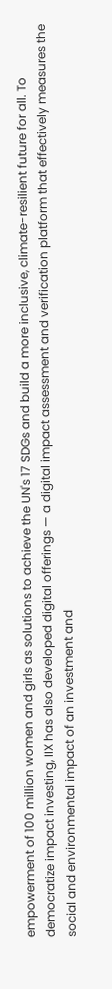empowerment of 100 million women and girls as solutions to achieve the UN's 17 SDGs and build a more inclusive, climate-resilient future for all. To democratize impact investing, IIX has also developed digital offerings — a digital impact assessment and verification platform that effectively measures the social and environmental impact of an investment and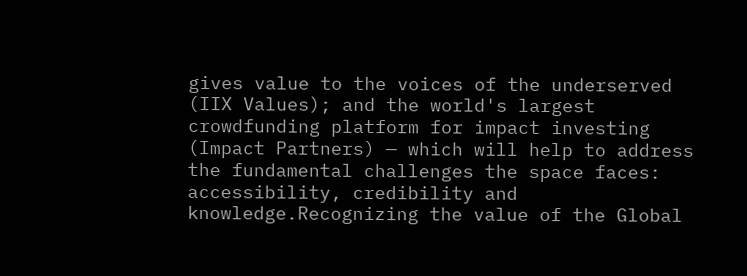gives value to the voices of the underserved (IIX Values); and the world's largest crowdfunding platform for impact investing (Impact Partners) — which will help to address the fundamental challenges the space faces: accessibility, credibility and knowledge.Recognizing the value of the Global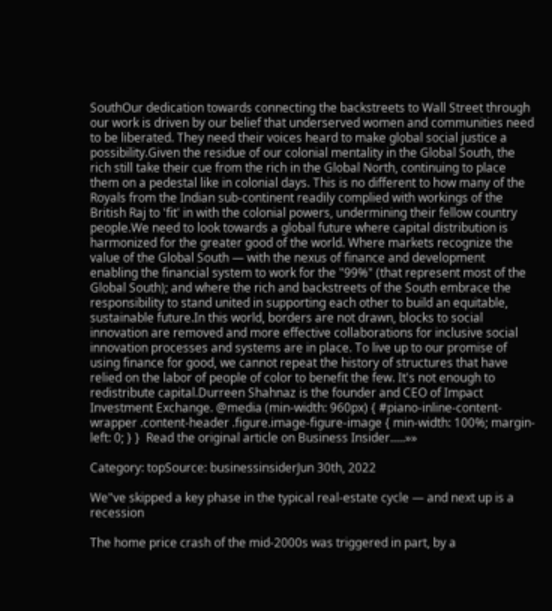SouthOur dedication towards connecting the backstreets to Wall Street through our work is driven by our belief that underserved women and communities need to be liberated. They need their voices heard to make global social justice a possibility.Given the residue of our colonial mentality in the Global South, the rich still take their cue from the rich in the Global North, continuing to place them on a pedestal like in colonial days. This is no different to how many of the Royals from the Indian sub-continent readily complied with workings of the British Raj to 'fit' in with the colonial powers, undermining their fellow country people.We need to look towards a global future where capital distribution is harmonized for the greater good of the world. Where markets recognize the value of the Global South — with the nexus of finance and development enabling the financial system to work for the "99%" (that represent most of the Global South); and where the rich and backstreets of the South embrace the responsibility to stand united in supporting each other to build an equitable, sustainable future.In this world, borders are not drawn, blocks to social innovation are removed and more effective collaborations for inclusive social innovation processes and systems are in place. To live up to our promise of using finance for good, we cannot repeat the history of structures that have relied on the labor of people of color to benefit the few. It's not enough to redistribute capital.Durreen Shahnaz is the founder and CEO of Impact Investment Exchange. @media (min-width: 960px) { #piano-inline-content-wrapper .content-header .figure.image-figure-image { min-width: 100%; margin-left: 0; } }  Read the original article on Business Insider.....»»

Category: topSource: businessinsiderJun 30th, 2022

We"ve skipped a key phase in the typical real-estate cycle — and next up is a recession

The home price crash of the mid-2000s was triggered in part, by a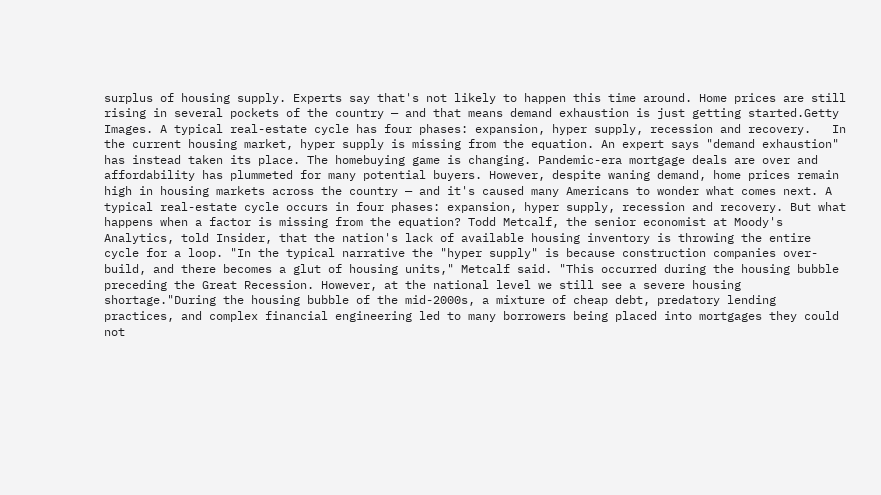surplus of housing supply. Experts say that's not likely to happen this time around. Home prices are still rising in several pockets of the country — and that means demand exhaustion is just getting started.Getty Images. A typical real-estate cycle has four phases: expansion, hyper supply, recession and recovery.   In the current housing market, hyper supply is missing from the equation. An expert says "demand exhaustion" has instead taken its place. The homebuying game is changing. Pandemic-era mortgage deals are over and affordability has plummeted for many potential buyers. However, despite waning demand, home prices remain high in housing markets across the country — and it's caused many Americans to wonder what comes next. A typical real-estate cycle occurs in four phases: expansion, hyper supply, recession and recovery. But what happens when a factor is missing from the equation? Todd Metcalf, the senior economist at Moody's Analytics, told Insider, that the nation's lack of available housing inventory is throwing the entire cycle for a loop. "In the typical narrative the "hyper supply" is because construction companies over-build, and there becomes a glut of housing units," Metcalf said. "This occurred during the housing bubble preceding the Great Recession. However, at the national level we still see a severe housing shortage."During the housing bubble of the mid-2000s, a mixture of cheap debt, predatory lending practices, and complex financial engineering led to many borrowers being placed into mortgages they could not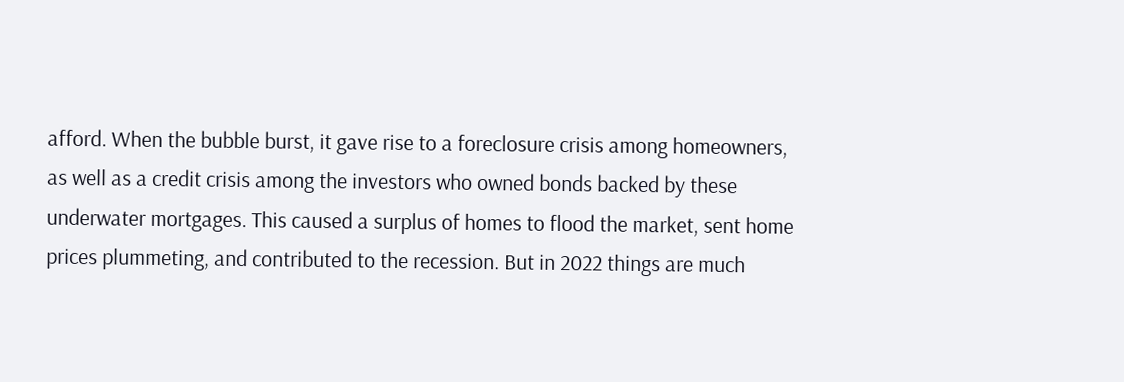afford. When the bubble burst, it gave rise to a foreclosure crisis among homeowners, as well as a credit crisis among the investors who owned bonds backed by these underwater mortgages. This caused a surplus of homes to flood the market, sent home prices plummeting, and contributed to the recession. But in 2022 things are much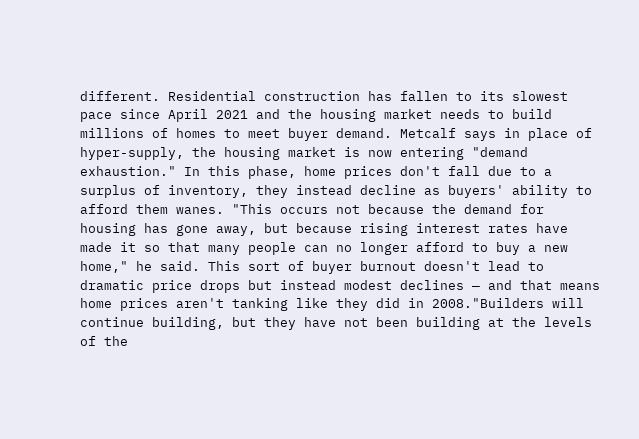different. Residential construction has fallen to its slowest pace since April 2021 and the housing market needs to build millions of homes to meet buyer demand. Metcalf says in place of hyper-supply, the housing market is now entering "demand exhaustion." In this phase, home prices don't fall due to a surplus of inventory, they instead decline as buyers' ability to afford them wanes. "This occurs not because the demand for housing has gone away, but because rising interest rates have made it so that many people can no longer afford to buy a new home," he said. This sort of buyer burnout doesn't lead to dramatic price drops but instead modest declines — and that means home prices aren't tanking like they did in 2008."Builders will continue building, but they have not been building at the levels of the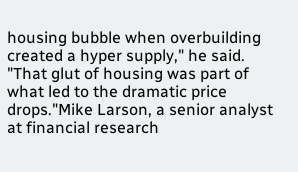housing bubble when overbuilding created a hyper supply," he said. "That glut of housing was part of what led to the dramatic price drops."Mike Larson, a senior analyst at financial research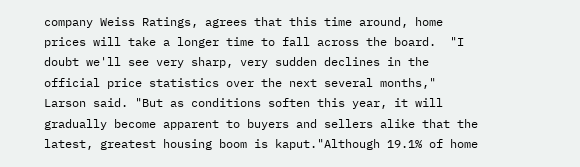company Weiss Ratings, agrees that this time around, home prices will take a longer time to fall across the board.  "I doubt we'll see very sharp, very sudden declines in the official price statistics over the next several months," Larson said. "But as conditions soften this year, it will gradually become apparent to buyers and sellers alike that the latest, greatest housing boom is kaput."Although 19.1% of home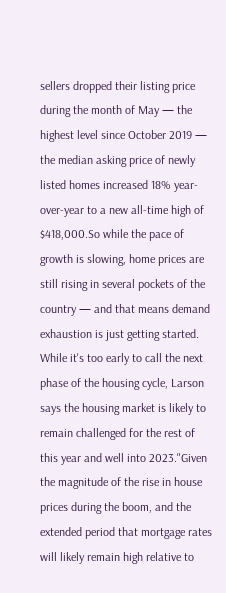sellers dropped their listing price during the month of May — the highest level since October 2019 — the median asking price of newly listed homes increased 18% year-over-year to a new all-time high of $418,000.So while the pace of growth is slowing, home prices are still rising in several pockets of the country — and that means demand exhaustion is just getting started. While it's too early to call the next phase of the housing cycle, Larson says the housing market is likely to remain challenged for the rest of this year and well into 2023."Given the magnitude of the rise in house prices during the boom, and the extended period that mortgage rates will likely remain high relative to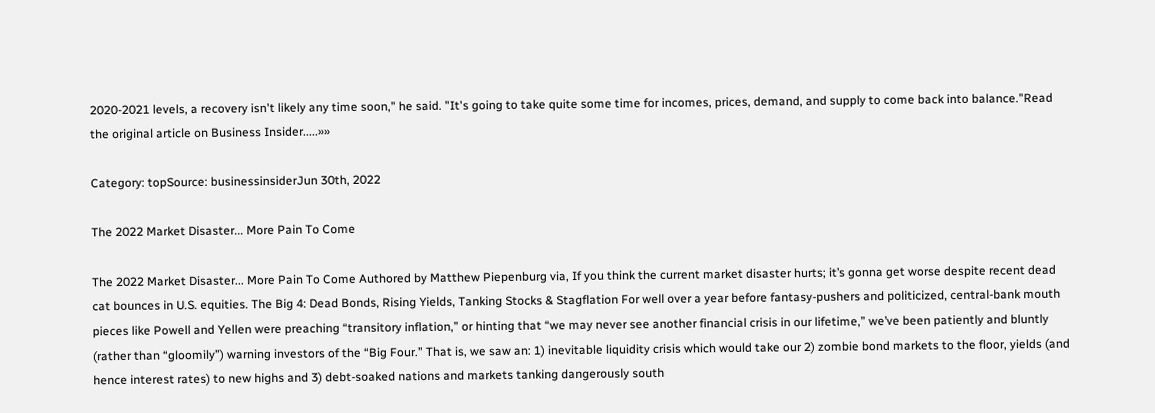2020-2021 levels, a recovery isn't likely any time soon," he said. "It's going to take quite some time for incomes, prices, demand, and supply to come back into balance."Read the original article on Business Insider.....»»

Category: topSource: businessinsiderJun 30th, 2022

The 2022 Market Disaster... More Pain To Come

The 2022 Market Disaster... More Pain To Come Authored by Matthew Piepenburg via, If you think the current market disaster hurts; it’s gonna get worse despite recent dead cat bounces in U.S. equities. The Big 4: Dead Bonds, Rising Yields, Tanking Stocks & Stagflation For well over a year before fantasy-pushers and politicized, central-bank mouth pieces like Powell and Yellen were preaching “transitory inflation,” or hinting that “we may never see another financial crisis in our lifetime,” we’ve been patiently and bluntly (rather than “gloomily”) warning investors of the “Big Four.” That is, we saw an: 1) inevitable liquidity crisis which would take our 2) zombie bond markets to the floor, yields (and hence interest rates) to new highs and 3) debt-soaked nations and markets tanking dangerously south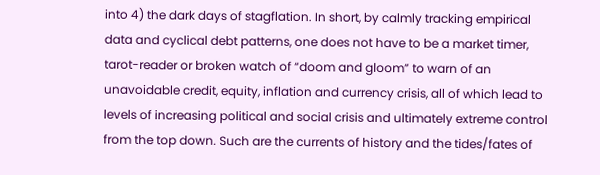into 4) the dark days of stagflation. In short, by calmly tracking empirical data and cyclical debt patterns, one does not have to be a market timer, tarot-reader or broken watch of “doom and gloom” to warn of an unavoidable credit, equity, inflation and currency crisis, all of which lead to levels of increasing political and social crisis and ultimately extreme control from the top down. Such are the currents of history and the tides/fates of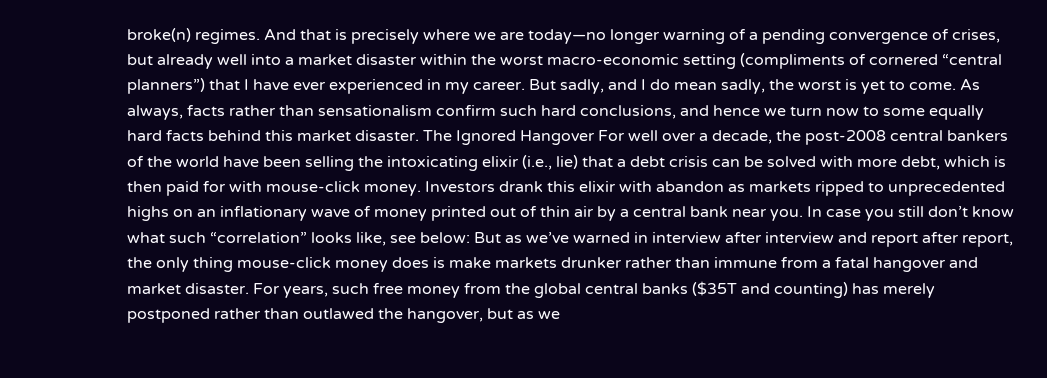broke(n) regimes. And that is precisely where we are today—no longer warning of a pending convergence of crises, but already well into a market disaster within the worst macro-economic setting (compliments of cornered “central planners”) that I have ever experienced in my career. But sadly, and I do mean sadly, the worst is yet to come. As always, facts rather than sensationalism confirm such hard conclusions, and hence we turn now to some equally hard facts behind this market disaster. The Ignored Hangover For well over a decade, the post-2008 central bankers of the world have been selling the intoxicating elixir (i.e., lie) that a debt crisis can be solved with more debt, which is then paid for with mouse-click money. Investors drank this elixir with abandon as markets ripped to unprecedented highs on an inflationary wave of money printed out of thin air by a central bank near you. In case you still don’t know what such “correlation” looks like, see below: But as we’ve warned in interview after interview and report after report, the only thing mouse-click money does is make markets drunker rather than immune from a fatal hangover and market disaster. For years, such free money from the global central banks ($35T and counting) has merely postponed rather than outlawed the hangover, but as we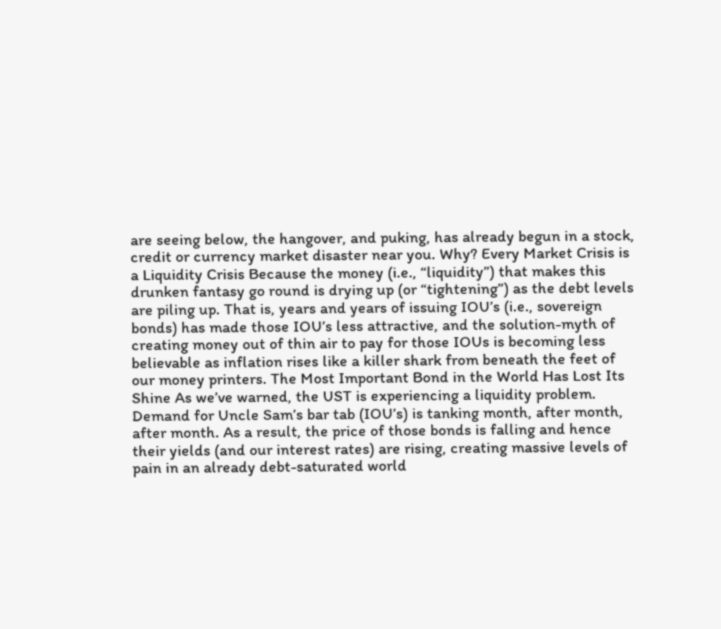are seeing below, the hangover, and puking, has already begun in a stock, credit or currency market disaster near you. Why? Every Market Crisis is a Liquidity Crisis Because the money (i.e., “liquidity”) that makes this drunken fantasy go round is drying up (or “tightening”) as the debt levels are piling up. That is, years and years of issuing IOU’s (i.e., sovereign bonds) has made those IOU’s less attractive, and the solution-myth of creating money out of thin air to pay for those IOUs is becoming less believable as inflation rises like a killer shark from beneath the feet of our money printers. The Most Important Bond in the World Has Lost Its Shine As we’ve warned, the UST is experiencing a liquidity problem. Demand for Uncle Sam’s bar tab (IOU’s) is tanking month, after month, after month. As a result, the price of those bonds is falling and hence their yields (and our interest rates) are rising, creating massive levels of pain in an already debt-saturated world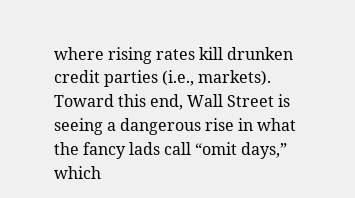where rising rates kill drunken credit parties (i.e., markets). Toward this end, Wall Street is seeing a dangerous rise in what the fancy lads call “omit days,” which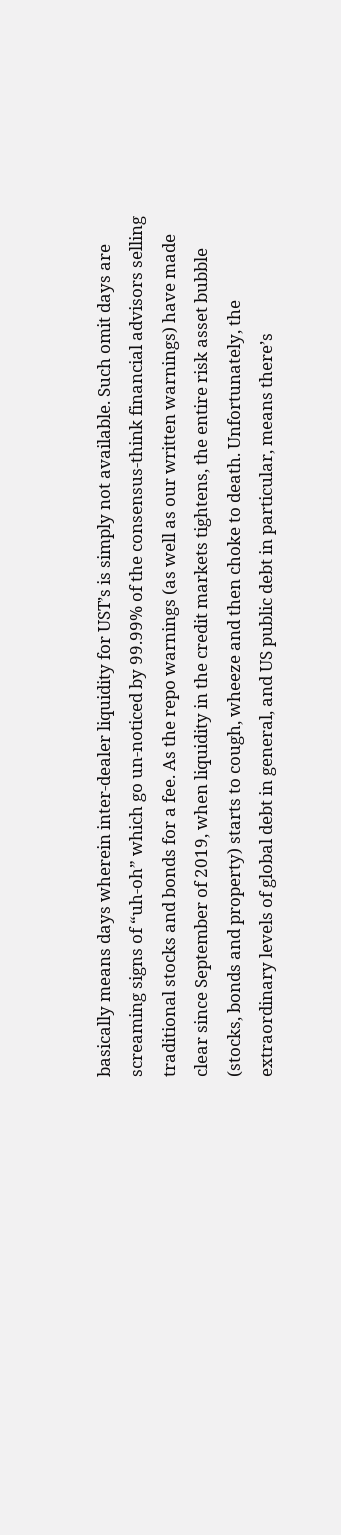basically means days wherein inter-dealer liquidity for UST’s is simply not available. Such omit days are screaming signs of “uh-oh” which go un-noticed by 99.99% of the consensus-think financial advisors selling traditional stocks and bonds for a fee. As the repo warnings (as well as our written warnings) have made clear since September of 2019, when liquidity in the credit markets tightens, the entire risk asset bubble (stocks, bonds and property) starts to cough, wheeze and then choke to death. Unfortunately, the extraordinary levels of global debt in general, and US public debt in particular, means there’s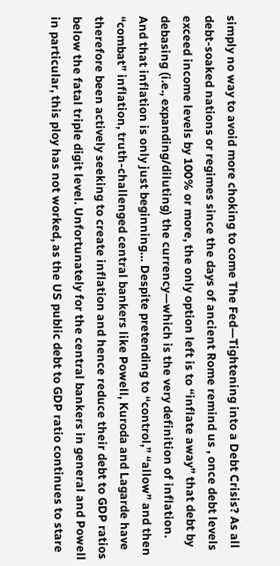simply no way to avoid more choking to come The Fed—Tightening into a Debt Crisis? As all debt-soaked nations or regimes since the days of ancient Rome remind us , once debt levels exceed income levels by 100% or more, the only option left is to “inflate away” that debt by debasing (i.e., expanding/diluting) the currency—which is the very definition of inflation. And that inflation is only just beginning… Despite pretending to “control,” “allow” and then “combat” inflation, truth-challenged central bankers like Powell, Kuroda and Lagarde have therefore been actively seeking to create inflation and hence reduce their debt to GDP ratios below the fatal triple digit level. Unfortunately for the central bankers in general and Powell in particular, this ploy has not worked, as the US public debt to GDP ratio continues to stare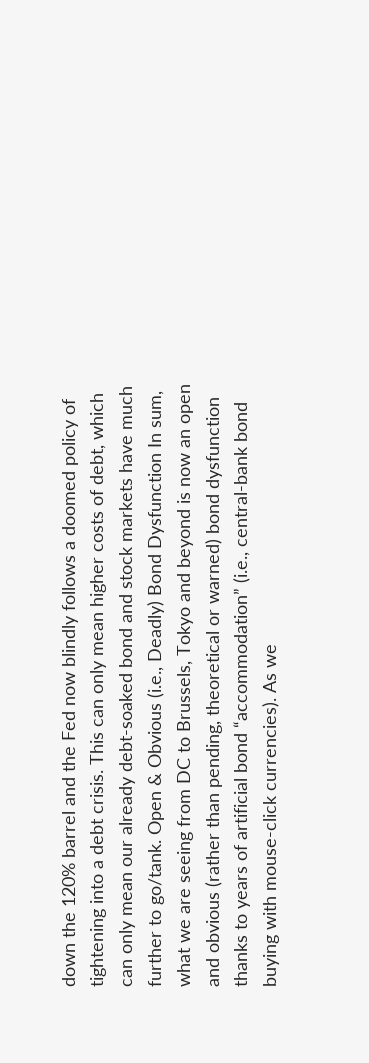down the 120% barrel and the Fed now blindly follows a doomed policy of tightening into a debt crisis. This can only mean higher costs of debt, which can only mean our already debt-soaked bond and stock markets have much further to go/tank. Open & Obvious (i.e., Deadly) Bond Dysfunction In sum, what we are seeing from DC to Brussels, Tokyo and beyond is now an open and obvious (rather than pending, theoretical or warned) bond dysfunction thanks to years of artificial bond “accommodation” (i.e., central-bank bond buying with mouse-click currencies). As we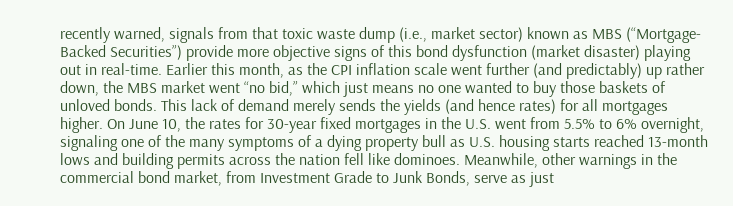recently warned, signals from that toxic waste dump (i.e., market sector) known as MBS (“Mortgage-Backed Securities”) provide more objective signs of this bond dysfunction (market disaster) playing out in real-time. Earlier this month, as the CPI inflation scale went further (and predictably) up rather down, the MBS market went “no bid,” which just means no one wanted to buy those baskets of unloved bonds. This lack of demand merely sends the yields (and hence rates) for all mortgages higher. On June 10, the rates for 30-year fixed mortgages in the U.S. went from 5.5% to 6% overnight, signaling one of the many symptoms of a dying property bull as U.S. housing starts reached 13-month lows and building permits across the nation fell like dominoes. Meanwhile, other warnings in the commercial bond market, from Investment Grade to Junk Bonds, serve as just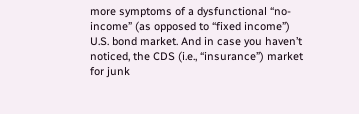more symptoms of a dysfunctional “no-income” (as opposed to “fixed income”) U.S. bond market. And in case you haven’t noticed, the CDS (i.e., “insurance”) market for junk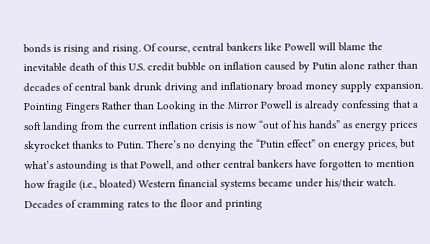bonds is rising and rising. Of course, central bankers like Powell will blame the inevitable death of this U.S. credit bubble on inflation caused by Putin alone rather than decades of central bank drunk driving and inflationary broad money supply expansion. Pointing Fingers Rather than Looking in the Mirror Powell is already confessing that a soft landing from the current inflation crisis is now “out of his hands” as energy prices skyrocket thanks to Putin. There’s no denying the “Putin effect” on energy prices, but what’s astounding is that Powell, and other central bankers have forgotten to mention how fragile (i.e., bloated) Western financial systems became under his/their watch. Decades of cramming rates to the floor and printing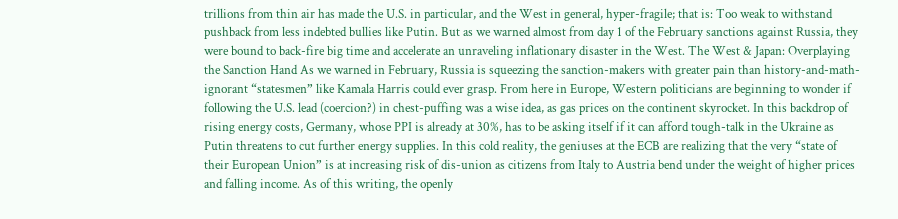trillions from thin air has made the U.S. in particular, and the West in general, hyper-fragile; that is: Too weak to withstand pushback from less indebted bullies like Putin. But as we warned almost from day 1 of the February sanctions against Russia, they were bound to back-fire big time and accelerate an unraveling inflationary disaster in the West. The West & Japan: Overplaying the Sanction Hand As we warned in February, Russia is squeezing the sanction-makers with greater pain than history-and-math-ignorant “statesmen” like Kamala Harris could ever grasp. From here in Europe, Western politicians are beginning to wonder if following the U.S. lead (coercion?) in chest-puffing was a wise idea, as gas prices on the continent skyrocket. In this backdrop of rising energy costs, Germany, whose PPI is already at 30%, has to be asking itself if it can afford tough-talk in the Ukraine as Putin threatens to cut further energy supplies. In this cold reality, the geniuses at the ECB are realizing that the very “state of their European Union” is at increasing risk of dis-union as citizens from Italy to Austria bend under the weight of higher prices and falling income. As of this writing, the openly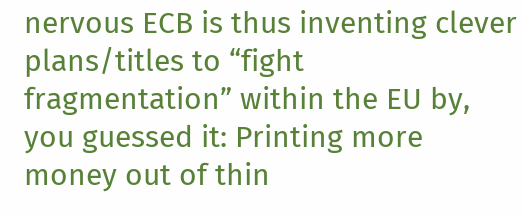nervous ECB is thus inventing clever plans/titles to “fight fragmentation” within the EU by, you guessed it: Printing more money out of thin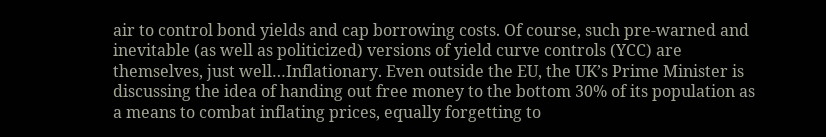air to control bond yields and cap borrowing costs. Of course, such pre-warned and inevitable (as well as politicized) versions of yield curve controls (YCC) are themselves, just well…Inflationary. Even outside the EU, the UK’s Prime Minister is discussing the idea of handing out free money to the bottom 30% of its population as a means to combat inflating prices, equally forgetting to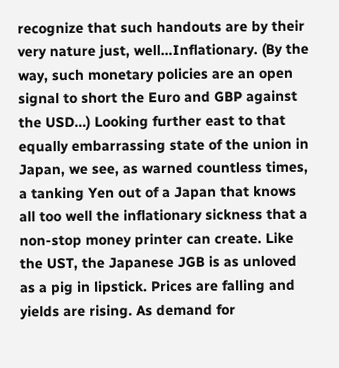recognize that such handouts are by their very nature just, well…Inflationary. (By the way, such monetary policies are an open signal to short the Euro and GBP against the USD…) Looking further east to that equally embarrassing state of the union in Japan, we see, as warned countless times, a tanking Yen out of a Japan that knows all too well the inflationary sickness that a non-stop money printer can create. Like the UST, the Japanese JGB is as unloved as a pig in lipstick. Prices are falling and yields are rising. As demand for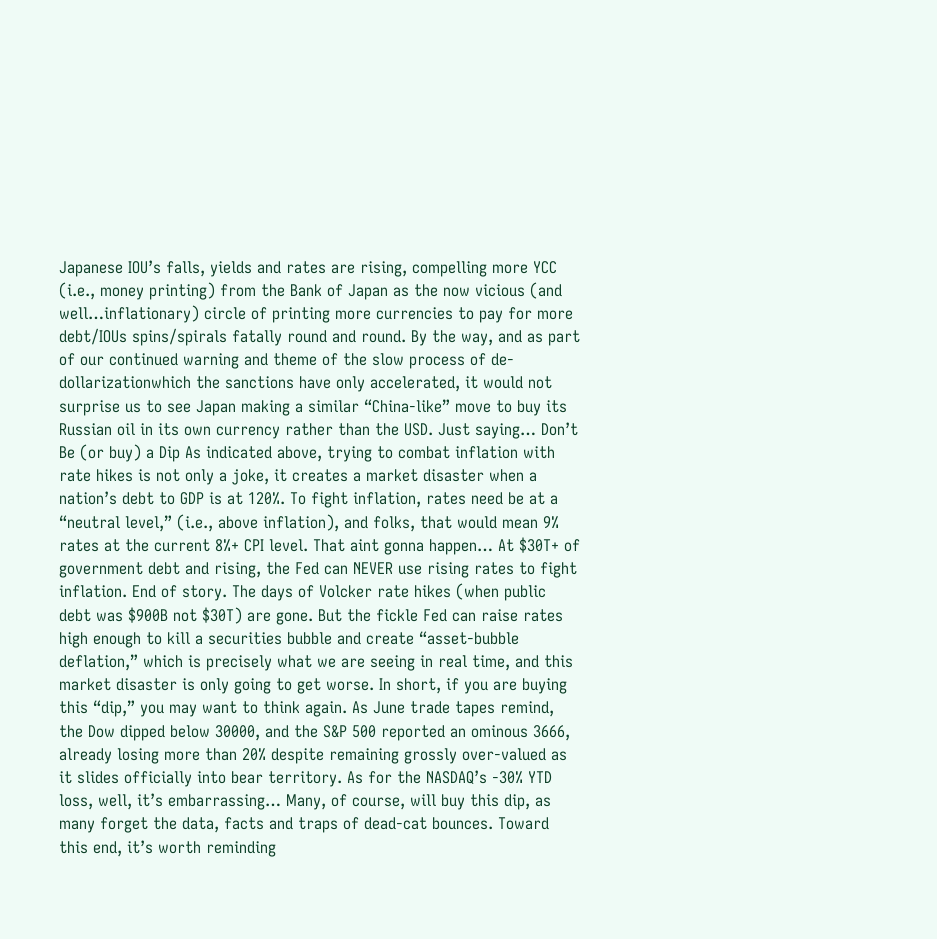Japanese IOU’s falls, yields and rates are rising, compelling more YCC (i.e., money printing) from the Bank of Japan as the now vicious (and well…inflationary) circle of printing more currencies to pay for more debt/IOUs spins/spirals fatally round and round. By the way, and as part of our continued warning and theme of the slow process of de-dollarizationwhich the sanctions have only accelerated, it would not surprise us to see Japan making a similar “China-like” move to buy its Russian oil in its own currency rather than the USD. Just saying… Don’t Be (or buy) a Dip As indicated above, trying to combat inflation with rate hikes is not only a joke, it creates a market disaster when a nation’s debt to GDP is at 120%. To fight inflation, rates need be at a “neutral level,” (i.e., above inflation), and folks, that would mean 9% rates at the current 8%+ CPI level. That aint gonna happen… At $30T+ of government debt and rising, the Fed can NEVER use rising rates to fight inflation. End of story. The days of Volcker rate hikes (when public debt was $900B not $30T) are gone. But the fickle Fed can raise rates high enough to kill a securities bubble and create “asset-bubble deflation,” which is precisely what we are seeing in real time, and this market disaster is only going to get worse. In short, if you are buying this “dip,” you may want to think again. As June trade tapes remind, the Dow dipped below 30000, and the S&P 500 reported an ominous 3666, already losing more than 20% despite remaining grossly over-valued as it slides officially into bear territory. As for the NASDAQ’s -30% YTD loss, well, it’s embarrassing… Many, of course, will buy this dip, as many forget the data, facts and traps of dead-cat bounces. Toward this end, it’s worth reminding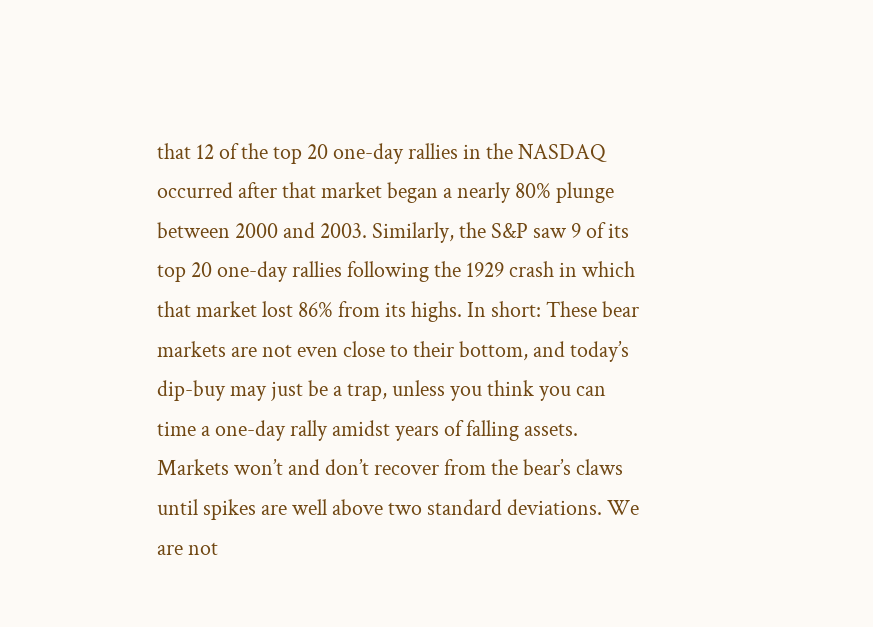that 12 of the top 20 one-day rallies in the NASDAQ occurred after that market began a nearly 80% plunge between 2000 and 2003. Similarly, the S&P saw 9 of its top 20 one-day rallies following the 1929 crash in which that market lost 86% from its highs. In short: These bear markets are not even close to their bottom, and today’s dip-buy may just be a trap, unless you think you can time a one-day rally amidst years of falling assets. Markets won’t and don’t recover from the bear’s claws until spikes are well above two standard deviations. We are not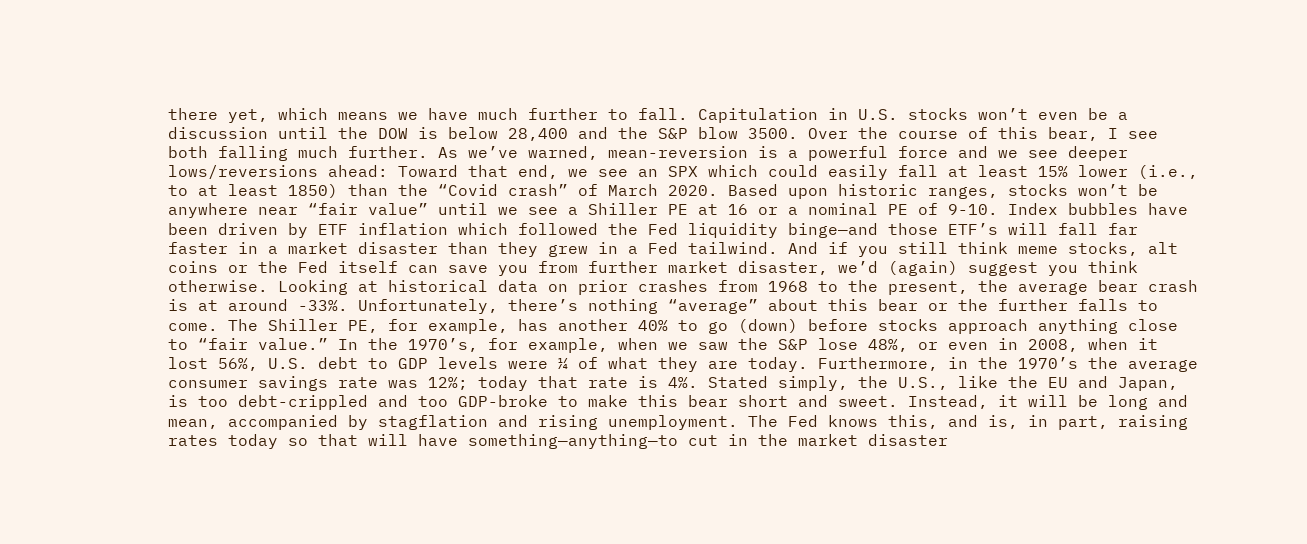there yet, which means we have much further to fall. Capitulation in U.S. stocks won’t even be a discussion until the DOW is below 28,400 and the S&P blow 3500. Over the course of this bear, I see both falling much further. As we’ve warned, mean-reversion is a powerful force and we see deeper lows/reversions ahead: Toward that end, we see an SPX which could easily fall at least 15% lower (i.e., to at least 1850) than the “Covid crash” of March 2020. Based upon historic ranges, stocks won’t be anywhere near “fair value” until we see a Shiller PE at 16 or a nominal PE of 9-10. Index bubbles have been driven by ETF inflation which followed the Fed liquidity binge—and those ETF’s will fall far faster in a market disaster than they grew in a Fed tailwind. And if you still think meme stocks, alt coins or the Fed itself can save you from further market disaster, we’d (again) suggest you think otherwise. Looking at historical data on prior crashes from 1968 to the present, the average bear crash is at around -33%. Unfortunately, there’s nothing “average” about this bear or the further falls to come. The Shiller PE, for example, has another 40% to go (down) before stocks approach anything close to “fair value.” In the 1970’s, for example, when we saw the S&P lose 48%, or even in 2008, when it lost 56%, U.S. debt to GDP levels were ¼ of what they are today. Furthermore, in the 1970’s the average consumer savings rate was 12%; today that rate is 4%. Stated simply, the U.S., like the EU and Japan, is too debt-crippled and too GDP-broke to make this bear short and sweet. Instead, it will be long and mean, accompanied by stagflation and rising unemployment. The Fed knows this, and is, in part, raising rates today so that will have something—anything—to cut in the market disaster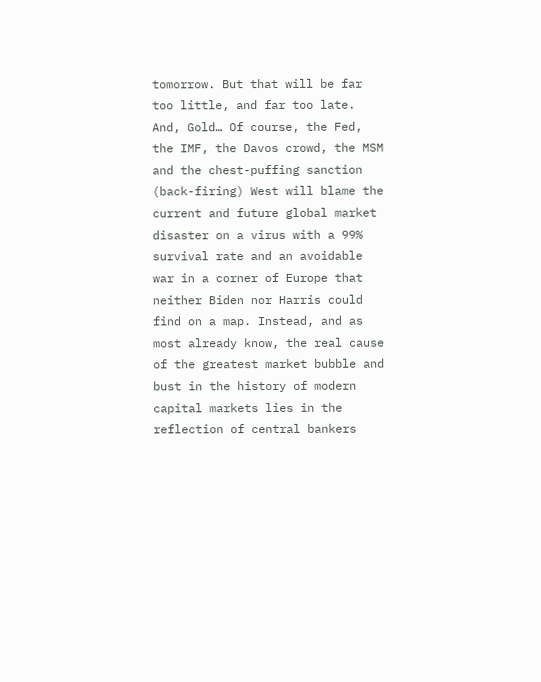tomorrow. But that will be far too little, and far too late. And, Gold… Of course, the Fed, the IMF, the Davos crowd, the MSM and the chest-puffing sanction (back-firing) West will blame the current and future global market disaster on a virus with a 99% survival rate and an avoidable war in a corner of Europe that neither Biden nor Harris could find on a map. Instead, and as most already know, the real cause of the greatest market bubble and bust in the history of modern capital markets lies in the reflection of central bankers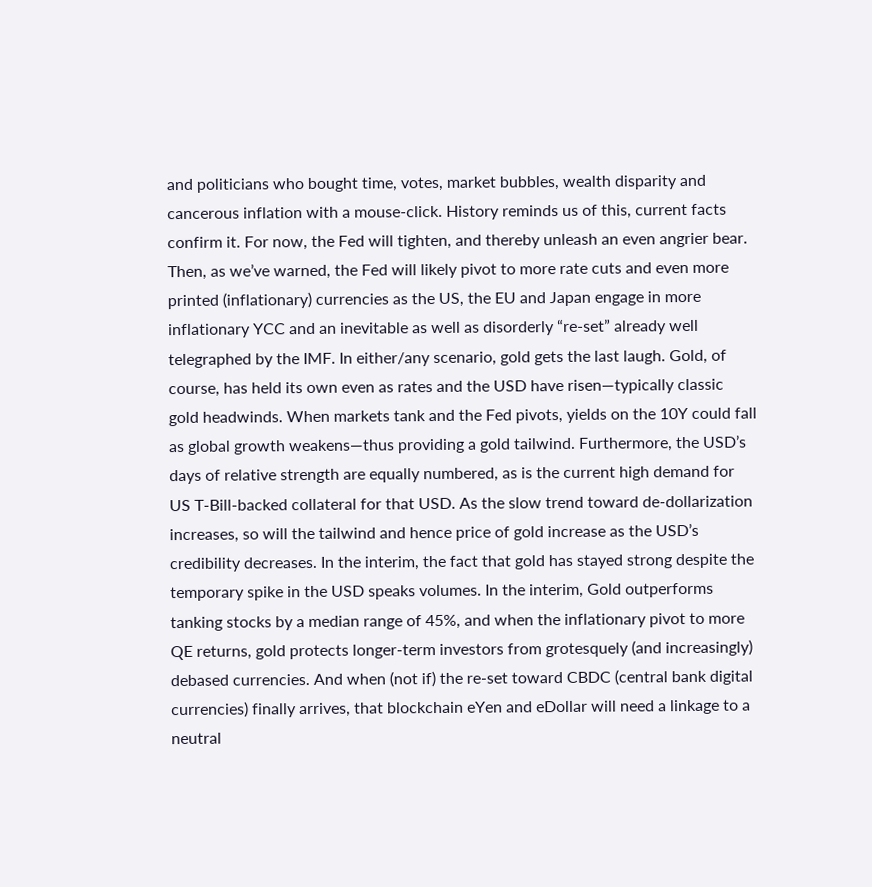and politicians who bought time, votes, market bubbles, wealth disparity and cancerous inflation with a mouse-click. History reminds us of this, current facts confirm it. For now, the Fed will tighten, and thereby unleash an even angrier bear. Then, as we’ve warned, the Fed will likely pivot to more rate cuts and even more printed (inflationary) currencies as the US, the EU and Japan engage in more inflationary YCC and an inevitable as well as disorderly “re-set” already well telegraphed by the IMF. In either/any scenario, gold gets the last laugh. Gold, of course, has held its own even as rates and the USD have risen—typically classic gold headwinds. When markets tank and the Fed pivots, yields on the 10Y could fall as global growth weakens—thus providing a gold tailwind. Furthermore, the USD’s days of relative strength are equally numbered, as is the current high demand for US T-Bill-backed collateral for that USD. As the slow trend toward de-dollarization increases, so will the tailwind and hence price of gold increase as the USD’s credibility decreases. In the interim, the fact that gold has stayed strong despite the temporary spike in the USD speaks volumes. In the interim, Gold outperforms tanking stocks by a median range of 45%, and when the inflationary pivot to more QE returns, gold protects longer-term investors from grotesquely (and increasingly) debased currencies. And when (not if) the re-set toward CBDC (central bank digital currencies) finally arrives, that blockchain eYen and eDollar will need a linkage to a neutral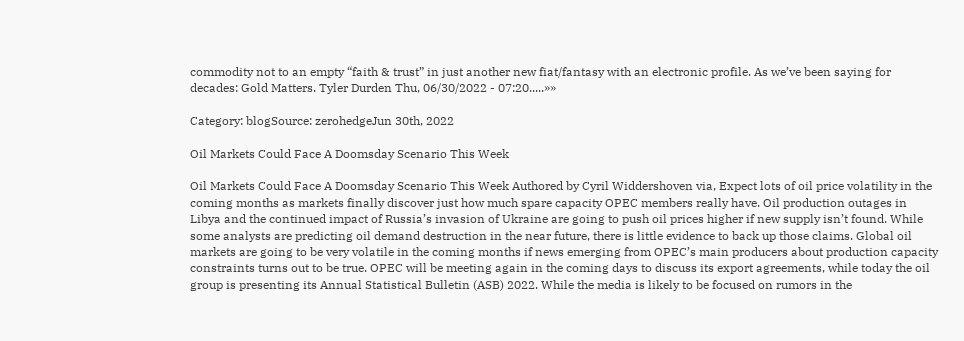commodity not to an empty “faith & trust” in just another new fiat/fantasy with an electronic profile. As we’ve been saying for decades: Gold Matters. Tyler Durden Thu, 06/30/2022 - 07:20.....»»

Category: blogSource: zerohedgeJun 30th, 2022

Oil Markets Could Face A Doomsday Scenario This Week

Oil Markets Could Face A Doomsday Scenario This Week Authored by Cyril Widdershoven via, Expect lots of oil price volatility in the coming months as markets finally discover just how much spare capacity OPEC members really have. Oil production outages in Libya and the continued impact of Russia’s invasion of Ukraine are going to push oil prices higher if new supply isn’t found. While some analysts are predicting oil demand destruction in the near future, there is little evidence to back up those claims. Global oil markets are going to be very volatile in the coming months if news emerging from OPEC’s main producers about production capacity constraints turns out to be true. OPEC will be meeting again in the coming days to discuss its export agreements, while today the oil group is presenting its Annual Statistical Bulletin (ASB) 2022. While the media is likely to be focused on rumors in the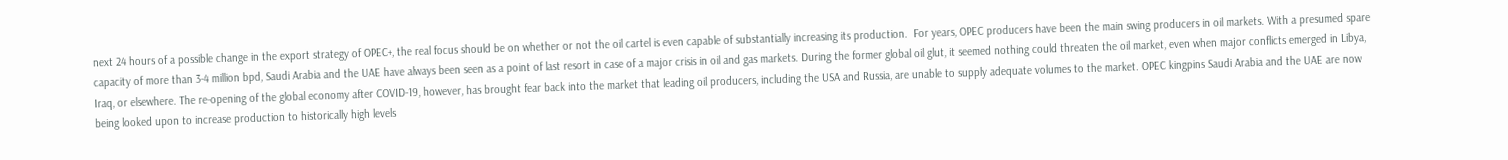next 24 hours of a possible change in the export strategy of OPEC+, the real focus should be on whether or not the oil cartel is even capable of substantially increasing its production.  For years, OPEC producers have been the main swing producers in oil markets. With a presumed spare capacity of more than 3-4 million bpd, Saudi Arabia and the UAE have always been seen as a point of last resort in case of a major crisis in oil and gas markets. During the former global oil glut, it seemed nothing could threaten the oil market, even when major conflicts emerged in Libya, Iraq, or elsewhere. The re-opening of the global economy after COVID-19, however, has brought fear back into the market that leading oil producers, including the USA and Russia, are unable to supply adequate volumes to the market. OPEC kingpins Saudi Arabia and the UAE are now being looked upon to increase production to historically high levels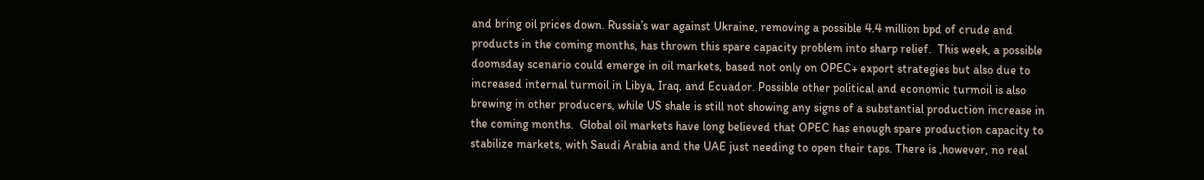and bring oil prices down. Russia’s war against Ukraine, removing a possible 4.4 million bpd of crude and products in the coming months, has thrown this spare capacity problem into sharp relief.  This week, a possible doomsday scenario could emerge in oil markets, based not only on OPEC+ export strategies but also due to increased internal turmoil in Libya, Iraq, and Ecuador. Possible other political and economic turmoil is also brewing in other producers, while US shale is still not showing any signs of a substantial production increase in the coming months.  Global oil markets have long believed that OPEC has enough spare production capacity to stabilize markets, with Saudi Arabia and the UAE just needing to open their taps. There is ,however, no real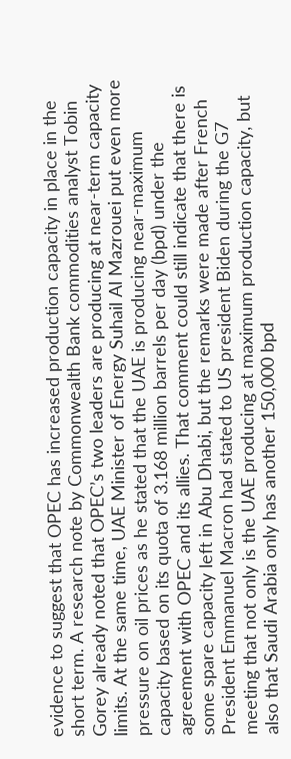evidence to suggest that OPEC has increased production capacity in place in the short term. A research note by Commonwealth Bank commodities analyst Tobin Gorey already noted that OPEC’s two leaders are producing at near-term capacity limits. At the same time, UAE Minister of Energy Suhail Al Mazrouei put even more pressure on oil prices as he stated that the UAE is producing near-maximum capacity based on its quota of 3.168 million barrels per day (bpd) under the agreement with OPEC and its allies. That comment could still indicate that there is some spare capacity left in Abu Dhabi, but the remarks were made after French President Emmanuel Macron had stated to US president Biden during the G7 meeting that not only is the UAE producing at maximum production capacity, but also that Saudi Arabia only has another 150,000 bpd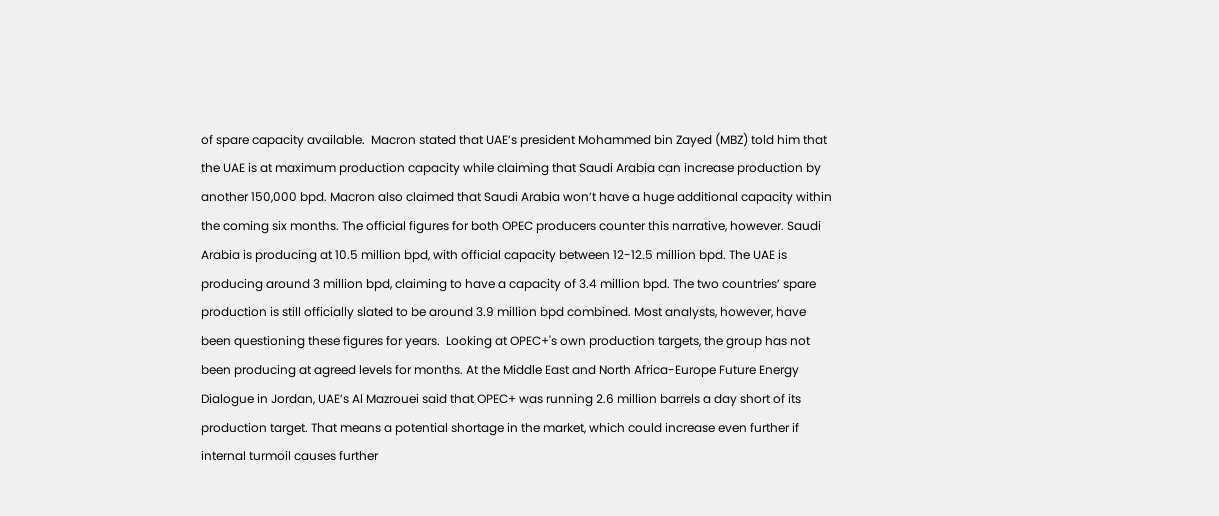of spare capacity available.  Macron stated that UAE’s president Mohammed bin Zayed (MBZ) told him that the UAE is at maximum production capacity while claiming that Saudi Arabia can increase production by another 150,000 bpd. Macron also claimed that Saudi Arabia won’t have a huge additional capacity within the coming six months. The official figures for both OPEC producers counter this narrative, however. Saudi Arabia is producing at 10.5 million bpd, with official capacity between 12-12.5 million bpd. The UAE is producing around 3 million bpd, claiming to have a capacity of 3.4 million bpd. The two countries’ spare production is still officially slated to be around 3.9 million bpd combined. Most analysts, however, have been questioning these figures for years.  Looking at OPEC+'s own production targets, the group has not been producing at agreed levels for months. At the Middle East and North Africa-Europe Future Energy Dialogue in Jordan, UAE’s Al Mazrouei said that OPEC+ was running 2.6 million barrels a day short of its production target. That means a potential shortage in the market, which could increase even further if internal turmoil causes further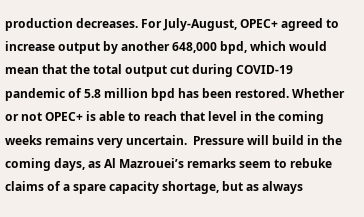production decreases. For July-August, OPEC+ agreed to increase output by another 648,000 bpd, which would mean that the total output cut during COVID-19 pandemic of 5.8 million bpd has been restored. Whether or not OPEC+ is able to reach that level in the coming weeks remains very uncertain.  Pressure will build in the coming days, as Al Mazrouei’s remarks seem to rebuke claims of a spare capacity shortage, but as always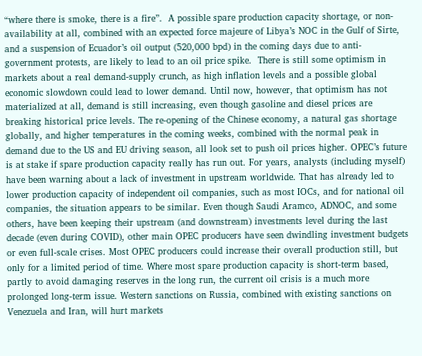“where there is smoke, there is a fire”.  A possible spare production capacity shortage, or non-availability at all, combined with an expected force majeure of Libya’s NOC in the Gulf of Sirte, and a suspension of Ecuador’s oil output (520,000 bpd) in the coming days due to anti-government protests, are likely to lead to an oil price spike.  There is still some optimism in markets about a real demand-supply crunch, as high inflation levels and a possible global economic slowdown could lead to lower demand. Until now, however, that optimism has not materialized at all, demand is still increasing, even though gasoline and diesel prices are breaking historical price levels. The re-opening of the Chinese economy, a natural gas shortage globally, and higher temperatures in the coming weeks, combined with the normal peak in demand due to the US and EU driving season, all look set to push oil prices higher. OPEC’s future is at stake if spare production capacity really has run out. For years, analysts (including myself) have been warning about a lack of investment in upstream worldwide. That has already led to lower production capacity of independent oil companies, such as most IOCs, and for national oil companies, the situation appears to be similar. Even though Saudi Aramco, ADNOC, and some others, have been keeping their upstream (and downstream) investments level during the last decade (even during COVID), other main OPEC producers have seen dwindling investment budgets or even full-scale crises. Most OPEC producers could increase their overall production still, but only for a limited period of time. Where most spare production capacity is short-term based, partly to avoid damaging reserves in the long run, the current oil crisis is a much more prolonged long-term issue. Western sanctions on Russia, combined with existing sanctions on Venezuela and Iran, will hurt markets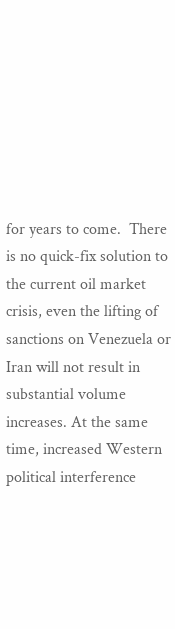for years to come.  There is no quick-fix solution to the current oil market crisis, even the lifting of sanctions on Venezuela or Iran will not result in substantial volume increases. At the same time, increased Western political interference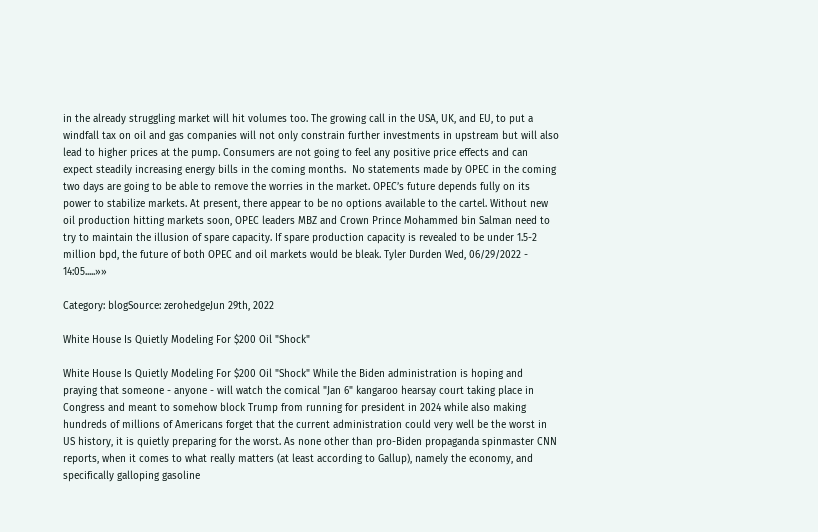in the already struggling market will hit volumes too. The growing call in the USA, UK, and EU, to put a windfall tax on oil and gas companies will not only constrain further investments in upstream but will also lead to higher prices at the pump. Consumers are not going to feel any positive price effects and can expect steadily increasing energy bills in the coming months.  No statements made by OPEC in the coming two days are going to be able to remove the worries in the market. OPEC’s future depends fully on its power to stabilize markets. At present, there appear to be no options available to the cartel. Without new oil production hitting markets soon, OPEC leaders MBZ and Crown Prince Mohammed bin Salman need to try to maintain the illusion of spare capacity. If spare production capacity is revealed to be under 1.5-2 million bpd, the future of both OPEC and oil markets would be bleak. Tyler Durden Wed, 06/29/2022 - 14:05.....»»

Category: blogSource: zerohedgeJun 29th, 2022

White House Is Quietly Modeling For $200 Oil "Shock"

White House Is Quietly Modeling For $200 Oil "Shock" While the Biden administration is hoping and praying that someone - anyone - will watch the comical "Jan 6" kangaroo hearsay court taking place in Congress and meant to somehow block Trump from running for president in 2024 while also making hundreds of millions of Americans forget that the current administration could very well be the worst in US history, it is quietly preparing for the worst. As none other than pro-Biden propaganda spinmaster CNN reports, when it comes to what really matters (at least according to Gallup), namely the economy, and specifically galloping gasoline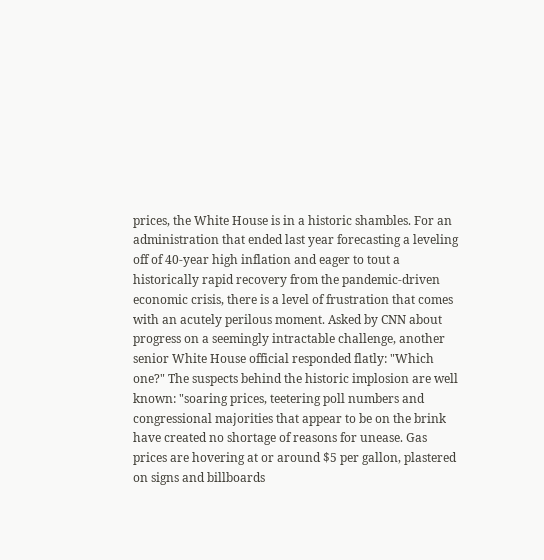prices, the White House is in a historic shambles. For an administration that ended last year forecasting a leveling off of 40-year high inflation and eager to tout a historically rapid recovery from the pandemic-driven economic crisis, there is a level of frustration that comes with an acutely perilous moment. Asked by CNN about progress on a seemingly intractable challenge, another senior White House official responded flatly: "Which one?" The suspects behind the historic implosion are well known: "soaring prices, teetering poll numbers and congressional majorities that appear to be on the brink have created no shortage of reasons for unease. Gas prices are hovering at or around $5 per gallon, plastered on signs and billboards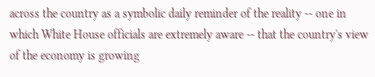across the country as a symbolic daily reminder of the reality -- one in which White House officials are extremely aware -- that the country's view of the economy is growing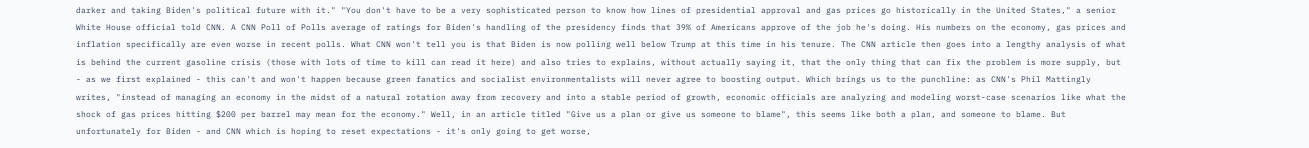darker and taking Biden's political future with it." "You don't have to be a very sophisticated person to know how lines of presidential approval and gas prices go historically in the United States," a senior White House official told CNN. A CNN Poll of Polls average of ratings for Biden's handling of the presidency finds that 39% of Americans approve of the job he's doing. His numbers on the economy, gas prices and inflation specifically are even worse in recent polls. What CNN won't tell you is that Biden is now polling well below Trump at this time in his tenure. The CNN article then goes into a lengthy analysis of what is behind the current gasoline crisis (those with lots of time to kill can read it here) and also tries to explains, without actually saying it, that the only thing that can fix the problem is more supply, but - as we first explained - this can't and won't happen because green fanatics and socialist environmentalists will never agree to boosting output. Which brings us to the punchline: as CNN's Phil Mattingly writes, "instead of managing an economy in the midst of a natural rotation away from recovery and into a stable period of growth, economic officials are analyzing and modeling worst-case scenarios like what the shock of gas prices hitting $200 per barrel may mean for the economy." Well, in an article titled "Give us a plan or give us someone to blame", this seems like both a plan, and someone to blame. But unfortunately for Biden - and CNN which is hoping to reset expectations - it's only going to get worse,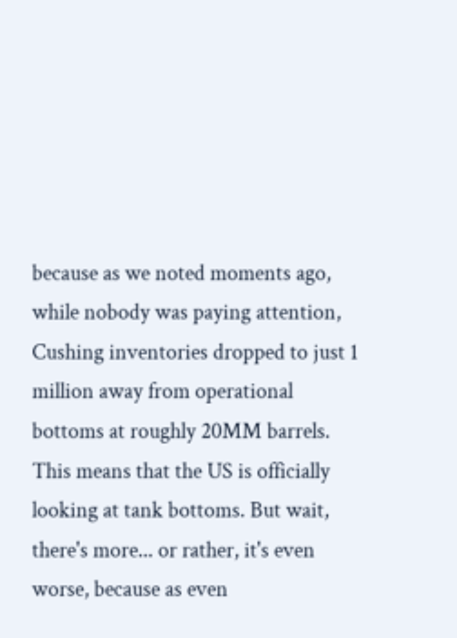because as we noted moments ago, while nobody was paying attention, Cushing inventories dropped to just 1 million away from operational bottoms at roughly 20MM barrels. This means that the US is officially looking at tank bottoms. But wait, there's more... or rather, it's even worse, because as even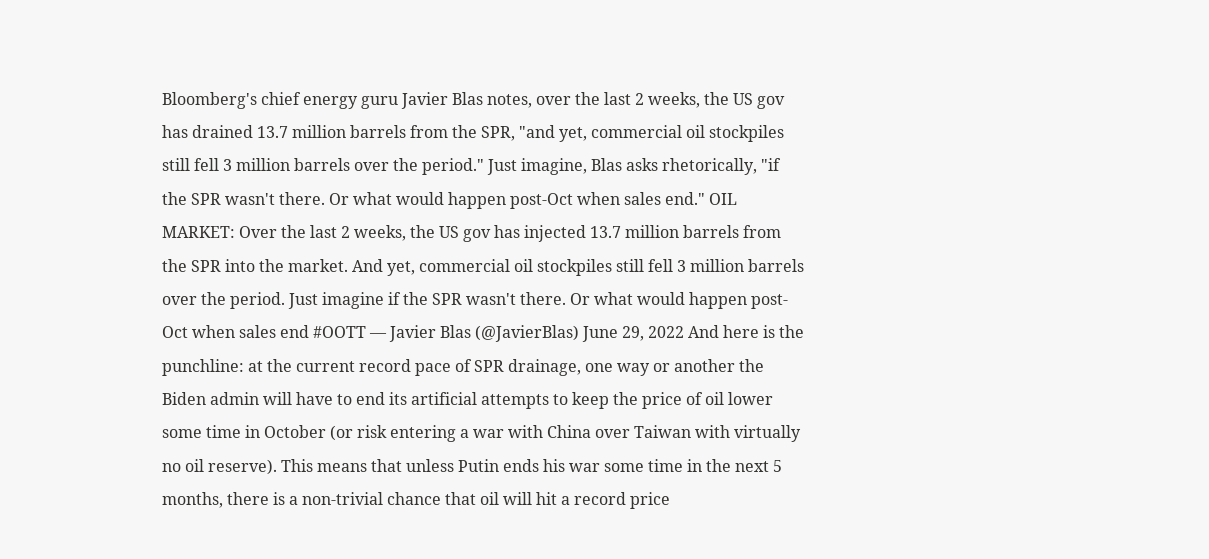Bloomberg's chief energy guru Javier Blas notes, over the last 2 weeks, the US gov has drained 13.7 million barrels from the SPR, "and yet, commercial oil stockpiles still fell 3 million barrels over the period." Just imagine, Blas asks rhetorically, "if the SPR wasn't there. Or what would happen post-Oct when sales end." OIL MARKET: Over the last 2 weeks, the US gov has injected 13.7 million barrels from the SPR into the market. And yet, commercial oil stockpiles still fell 3 million barrels over the period. Just imagine if the SPR wasn't there. Or what would happen post-Oct when sales end #OOTT — Javier Blas (@JavierBlas) June 29, 2022 And here is the punchline: at the current record pace of SPR drainage, one way or another the Biden admin will have to end its artificial attempts to keep the price of oil lower some time in October (or risk entering a war with China over Taiwan with virtually no oil reserve). This means that unless Putin ends his war some time in the next 5 months, there is a non-trivial chance that oil will hit a record price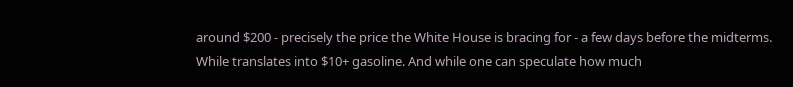around $200 - precisely the price the White House is bracing for - a few days before the midterms. While translates into $10+ gasoline. And while one can speculate how much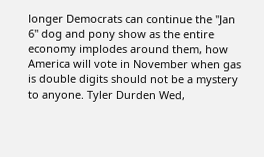longer Democrats can continue the "Jan 6" dog and pony show as the entire economy implodes around them, how America will vote in November when gas is double digits should not be a mystery to anyone. Tyler Durden Wed,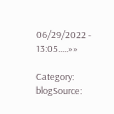06/29/2022 - 13:05.....»»

Category: blogSource: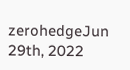zerohedgeJun 29th, 2022